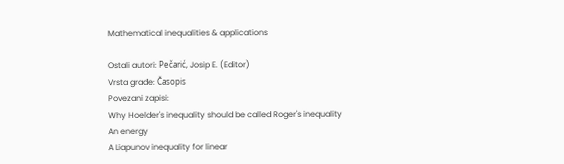Mathematical inequalities & applications

Ostali autori: Pečarić, Josip E. (Editor)
Vrsta građe: Časopis
Povezani zapisi:
Why Hoelder's inequality should be called Roger's inequality
An energy
A Liapunov inequality for linear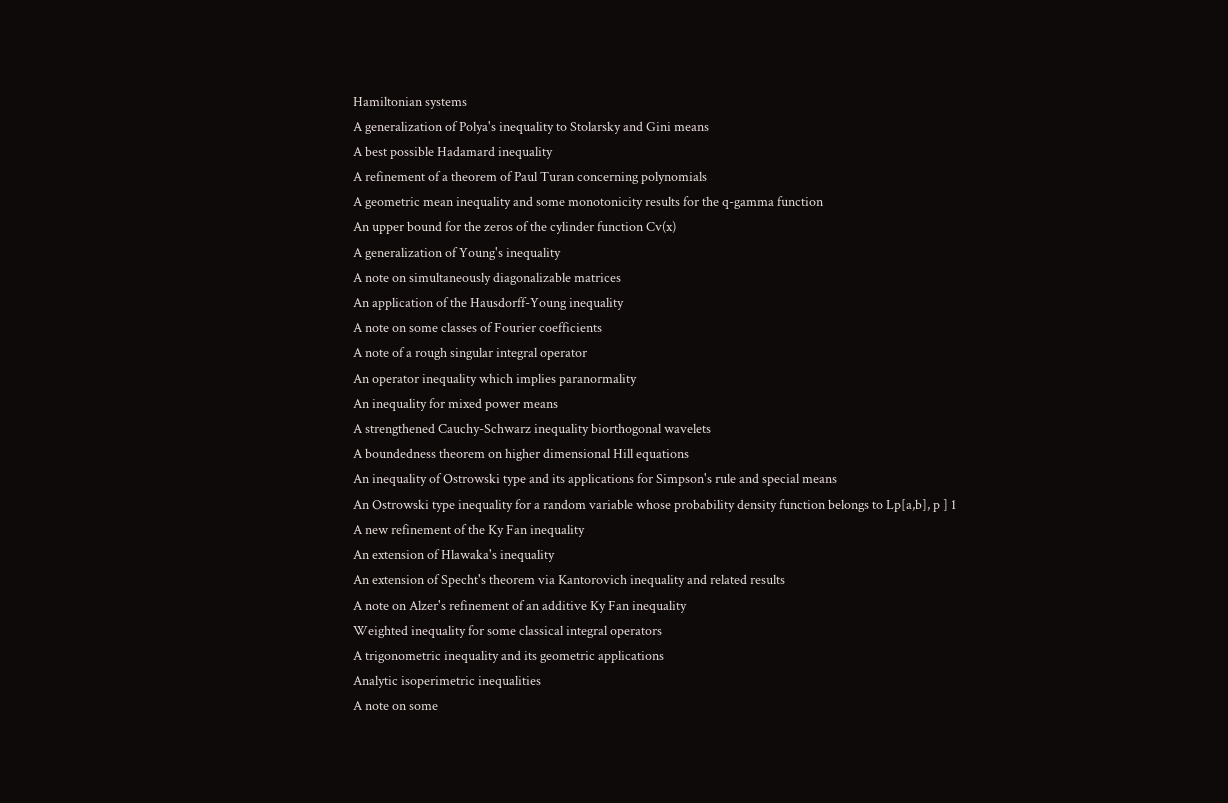Hamiltonian systems
A generalization of Polya's inequality to Stolarsky and Gini means
A best possible Hadamard inequality
A refinement of a theorem of Paul Turan concerning polynomials
A geometric mean inequality and some monotonicity results for the q-gamma function
An upper bound for the zeros of the cylinder function Cv(x)
A generalization of Young's inequality
A note on simultaneously diagonalizable matrices
An application of the Hausdorff-Young inequality
A note on some classes of Fourier coefficients
A note of a rough singular integral operator
An operator inequality which implies paranormality
An inequality for mixed power means
A strengthened Cauchy-Schwarz inequality biorthogonal wavelets
A boundedness theorem on higher dimensional Hill equations
An inequality of Ostrowski type and its applications for Simpson's rule and special means
An Ostrowski type inequality for a random variable whose probability density function belongs to Lp[a,b], p ] 1
A new refinement of the Ky Fan inequality
An extension of Hlawaka's inequality
An extension of Specht's theorem via Kantorovich inequality and related results
A note on Alzer's refinement of an additive Ky Fan inequality
Weighted inequality for some classical integral operators
A trigonometric inequality and its geometric applications
Analytic isoperimetric inequalities
A note on some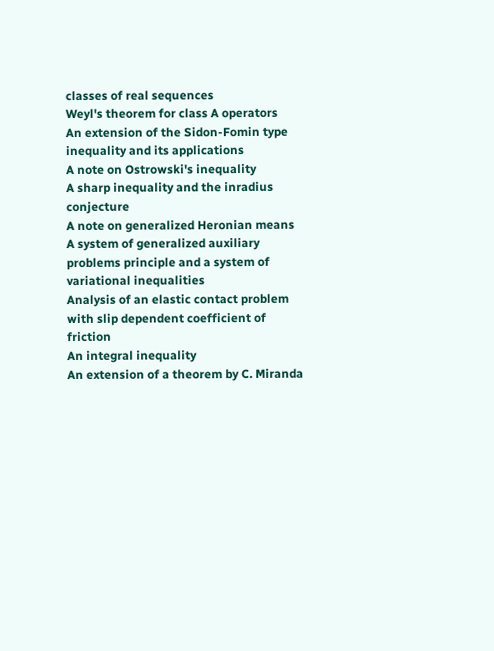classes of real sequences
Weyl's theorem for class A operators
An extension of the Sidon-Fomin type inequality and its applications
A note on Ostrowski's inequality
A sharp inequality and the inradius conjecture
A note on generalized Heronian means
A system of generalized auxiliary problems principle and a system of variational inequalities
Analysis of an elastic contact problem with slip dependent coefficient of friction
An integral inequality
An extension of a theorem by C. Miranda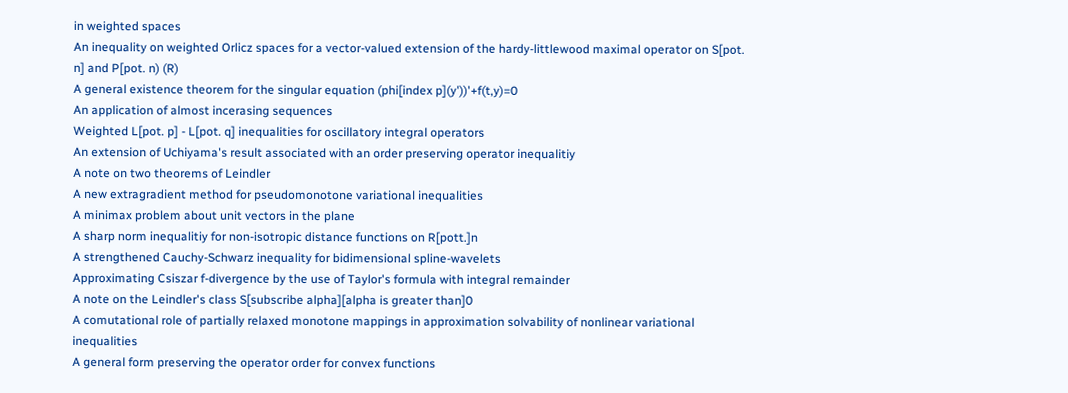in weighted spaces
An inequality on weighted Orlicz spaces for a vector-valued extension of the hardy-littlewood maximal operator on S[pot. n] and P[pot. n) (R)
A general existence theorem for the singular equation (phi[index p](y'))'+f(t,y)=0
An application of almost incerasing sequences
Weighted L[pot. p] - L[pot. q] inequalities for oscillatory integral operators
An extension of Uchiyama's result associated with an order preserving operator inequalitiy
A note on two theorems of Leindler
A new extragradient method for pseudomonotone variational inequalities
A minimax problem about unit vectors in the plane
A sharp norm inequalitiy for non-isotropic distance functions on R[pott.]n
A strengthened Cauchy-Schwarz inequality for bidimensional spline-wavelets
Approximating Csiszar f-divergence by the use of Taylor's formula with integral remainder
A note on the Leindler's class S[subscribe alpha][alpha is greater than]0
A comutational role of partially relaxed monotone mappings in approximation solvability of nonlinear variational inequalities
A general form preserving the operator order for convex functions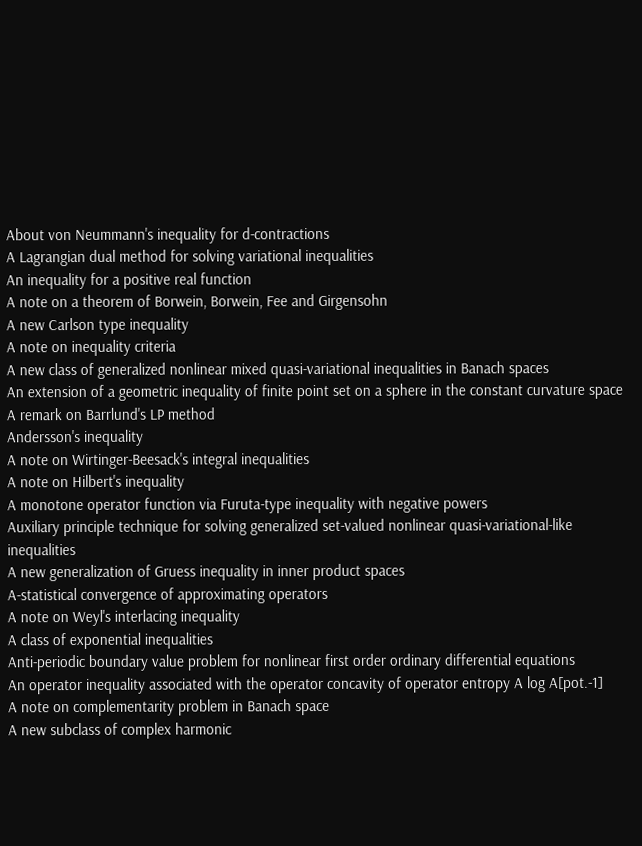About von Neummann's inequality for d-contractions
A Lagrangian dual method for solving variational inequalities
An inequality for a positive real function
A note on a theorem of Borwein, Borwein, Fee and Girgensohn
A new Carlson type inequality
A note on inequality criteria
A new class of generalized nonlinear mixed quasi-variational inequalities in Banach spaces
An extension of a geometric inequality of finite point set on a sphere in the constant curvature space
A remark on Barrlund's LP method
Andersson's inequality
A note on Wirtinger-Beesack's integral inequalities
A note on Hilbert's inequality
A monotone operator function via Furuta-type inequality with negative powers
Auxiliary principle technique for solving generalized set-valued nonlinear quasi-variational-like inequalities
A new generalization of Gruess inequality in inner product spaces
A-statistical convergence of approximating operators
A note on Weyl's interlacing inequality
A class of exponential inequalities
Anti-periodic boundary value problem for nonlinear first order ordinary differential equations
An operator inequality associated with the operator concavity of operator entropy A log A[pot.-1]
A note on complementarity problem in Banach space
A new subclass of complex harmonic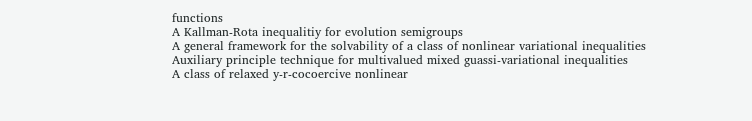functions
A Kallman-Rota inequalitiy for evolution semigroups
A general framework for the solvability of a class of nonlinear variational inequalities
Auxiliary principle technique for multivalued mixed guassi-variational inequalities
A class of relaxed y-r-cocoercive nonlinear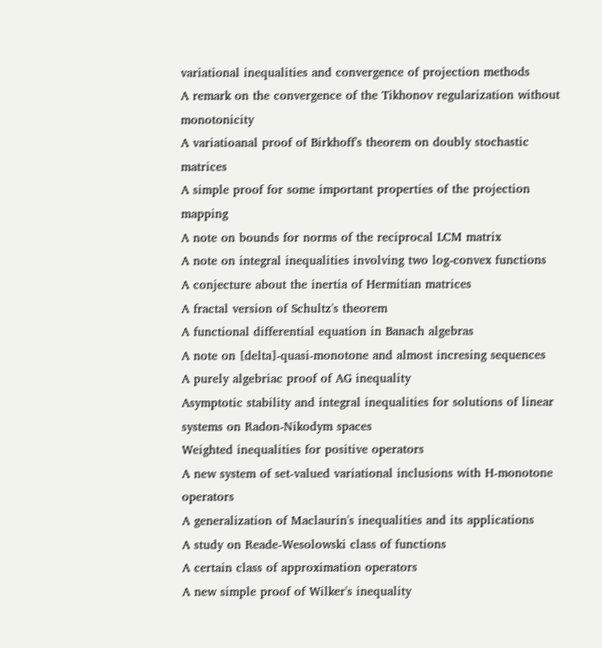variational inequalities and convergence of projection methods
A remark on the convergence of the Tikhonov regularization without monotonicity
A variatioanal proof of Birkhoff's theorem on doubly stochastic matrices
A simple proof for some important properties of the projection mapping
A note on bounds for norms of the reciprocal LCM matrix
A note on integral inequalities involving two log-convex functions
A conjecture about the inertia of Hermitian matrices
A fractal version of Schultz's theorem
A functional differential equation in Banach algebras
A note on [delta]-quasi-monotone and almost incresing sequences
A purely algebriac proof of AG inequality
Asymptotic stability and integral inequalities for solutions of linear systems on Radon-Nikodym spaces
Weighted inequalities for positive operators
A new system of set-valued variational inclusions with H-monotone operators
A generalization of Maclaurin's inequalities and its applications
A study on Reade-Wesolowski class of functions
A certain class of approximation operators
A new simple proof of Wilker's inequality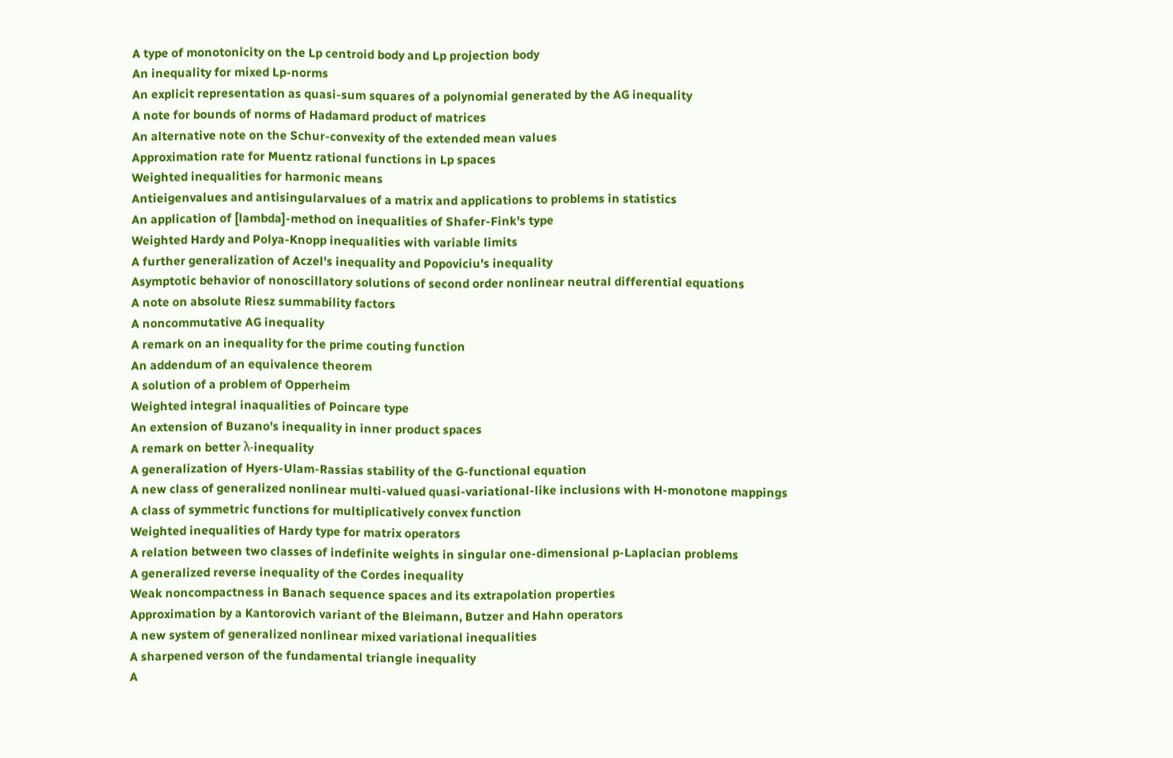A type of monotonicity on the Lp centroid body and Lp projection body
An inequality for mixed Lp-norms
An explicit representation as quasi-sum squares of a polynomial generated by the AG inequality
A note for bounds of norms of Hadamard product of matrices
An alternative note on the Schur-convexity of the extended mean values
Approximation rate for Muentz rational functions in Lp spaces
Weighted inequalities for harmonic means
Antieigenvalues and antisingularvalues of a matrix and applications to problems in statistics
An application of [lambda]-method on inequalities of Shafer-Fink's type
Weighted Hardy and Polya-Knopp inequalities with variable limits
A further generalization of Aczel's inequality and Popoviciu's inequality
Asymptotic behavior of nonoscillatory solutions of second order nonlinear neutral differential equations
A note on absolute Riesz summability factors
A noncommutative AG inequality
A remark on an inequality for the prime couting function
An addendum of an equivalence theorem
A solution of a problem of Opperheim
Weighted integral inaqualities of Poincare type
An extension of Buzano's inequality in inner product spaces
A remark on better λ-inequality
A generalization of Hyers-Ulam-Rassias stability of the G-functional equation
A new class of generalized nonlinear multi-valued quasi-variational-like inclusions with H-monotone mappings
A class of symmetric functions for multiplicatively convex function
Weighted inequalities of Hardy type for matrix operators
A relation between two classes of indefinite weights in singular one-dimensional p-Laplacian problems
A generalized reverse inequality of the Cordes inequality
Weak noncompactness in Banach sequence spaces and its extrapolation properties
Approximation by a Kantorovich variant of the Bleimann, Butzer and Hahn operators
A new system of generalized nonlinear mixed variational inequalities
A sharpened verson of the fundamental triangle inequality
A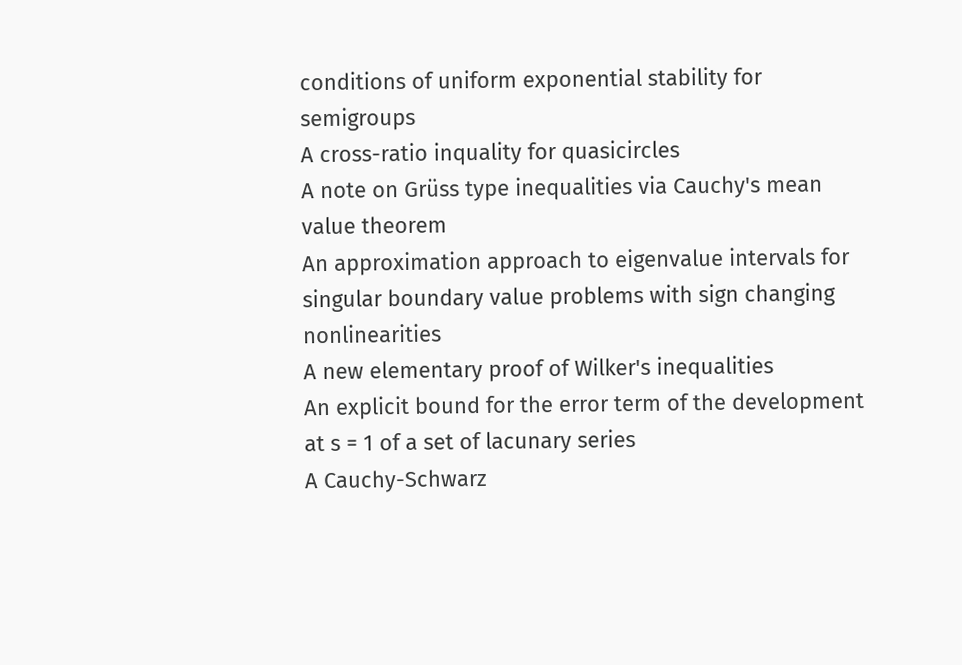conditions of uniform exponential stability for semigroups
A cross-ratio inquality for quasicircles
A note on Grüss type inequalities via Cauchy's mean value theorem
An approximation approach to eigenvalue intervals for singular boundary value problems with sign changing nonlinearities
A new elementary proof of Wilker's inequalities
An explicit bound for the error term of the development at s = 1 of a set of lacunary series
A Cauchy-Schwarz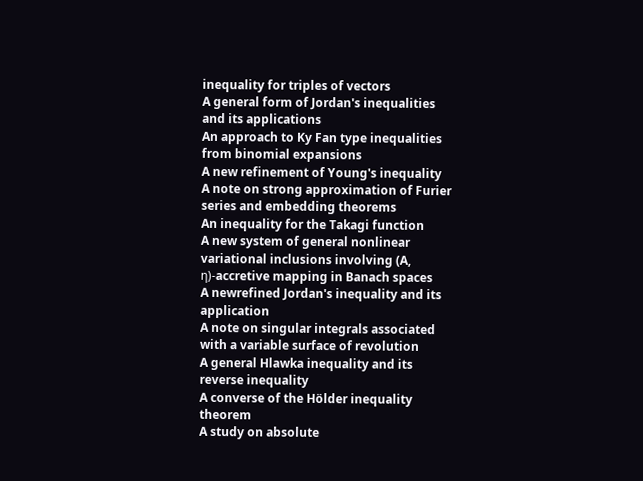inequality for triples of vectors
A general form of Jordan's inequalities and its applications
An approach to Ky Fan type inequalities from binomial expansions
A new refinement of Young's inequality
A note on strong approximation of Furier series and embedding theorems
An inequality for the Takagi function
A new system of general nonlinear variational inclusions involving (A, η)-accretive mapping in Banach spaces
A newrefined Jordan's inequality and its application
A note on singular integrals associated with a variable surface of revolution
A general Hlawka inequality and its reverse inequality
A converse of the Hölder inequality theorem
A study on absolute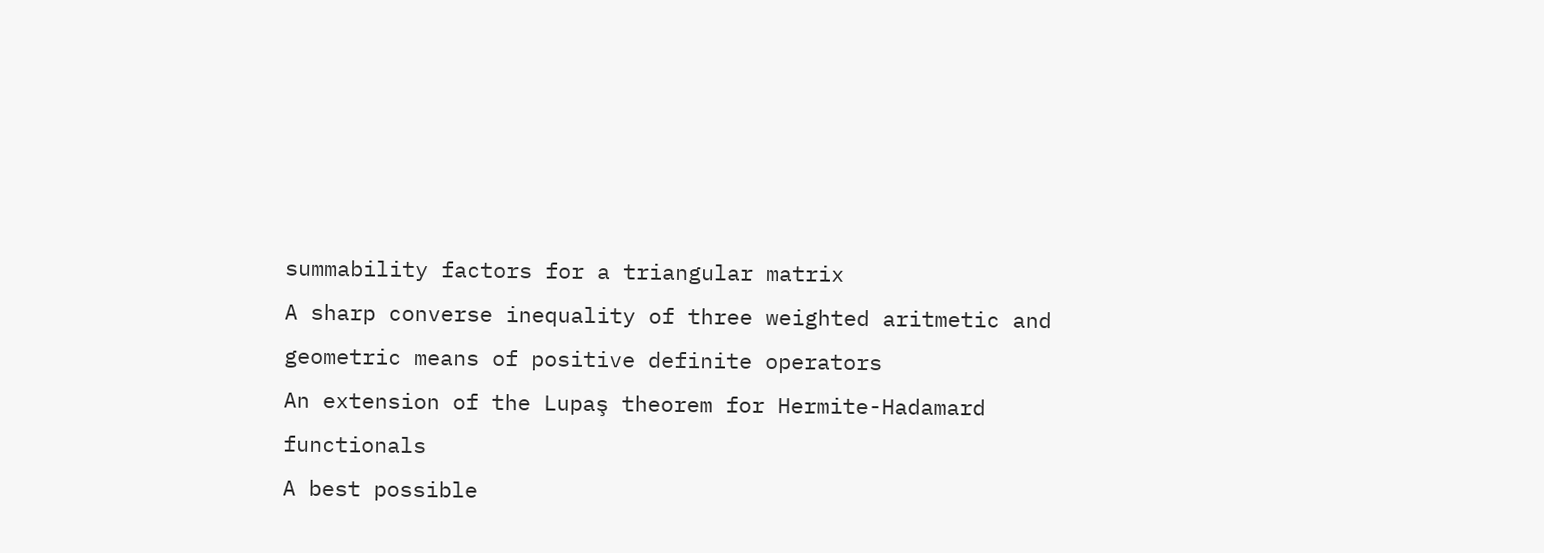summability factors for a triangular matrix
A sharp converse inequality of three weighted aritmetic and geometric means of positive definite operators
An extension of the Lupaş theorem for Hermite-Hadamard functionals
A best possible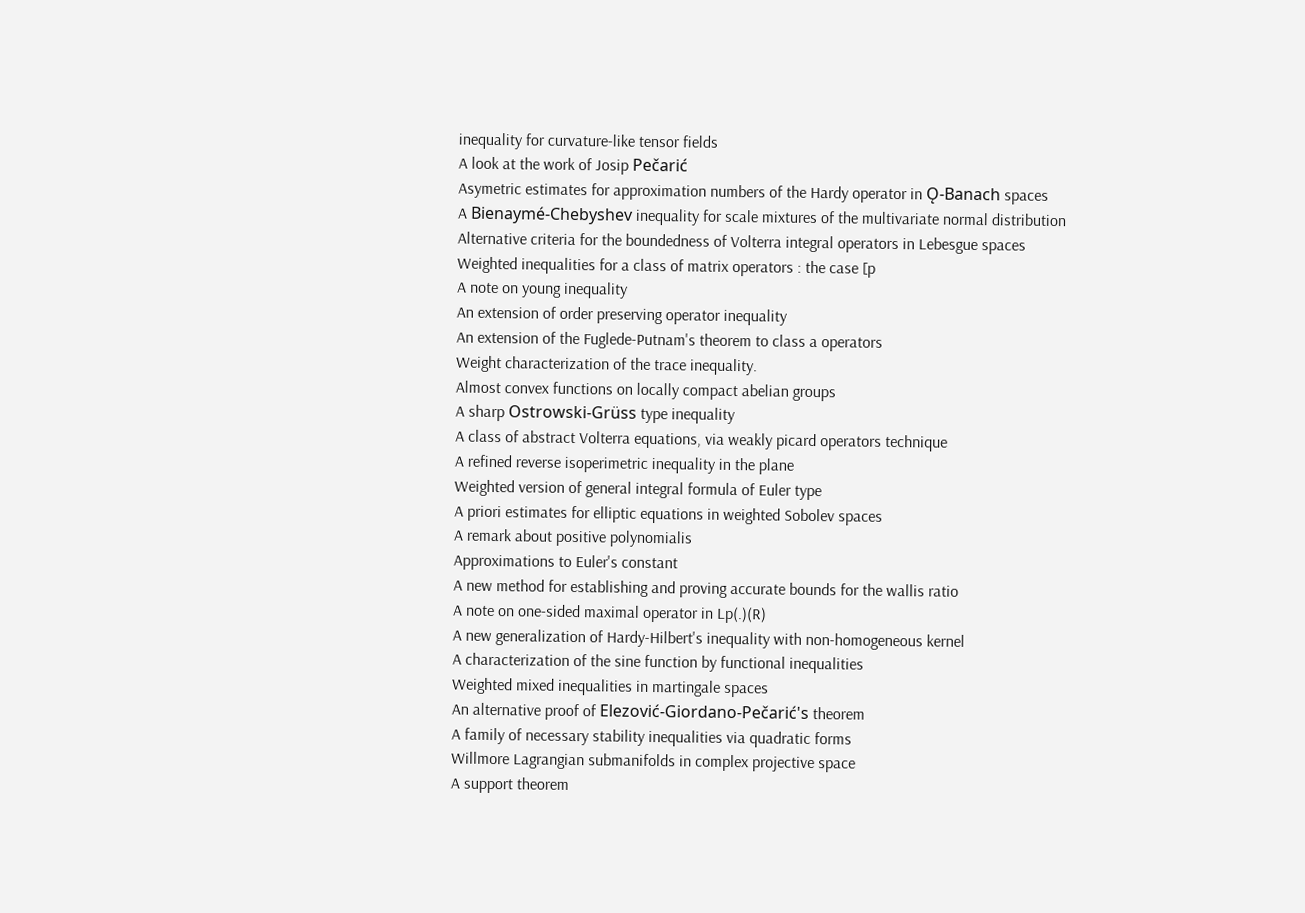inequality for curvature-like tensor fields
A look at the work of Josip Pečarić
Asymetric estimates for approximation numbers of the Hardy operator in Ǫ-Banach spaces
A Bienaymé-Chebyshev inequality for scale mixtures of the multivariate normal distribution
Alternative criteria for the boundedness of Volterra integral operators in Lebesgue spaces
Weighted inequalities for a class of matrix operators : the case [p
A note on young inequality
An extension of order preserving operator inequality
An extension of the Fuglede-Putnam's theorem to class a operators
Weight characterization of the trace inequality.
Almost convex functions on locally compact abelian groups
A sharp Ostrowski-Grüss type inequality
A class of abstract Volterra equations, via weakly picard operators technique
A refined reverse isoperimetric inequality in the plane
Weighted version of general integral formula of Euler type
A priori estimates for elliptic equations in weighted Sobolev spaces
A remark about positive polynomialis
Approximations to Euler's constant
A new method for establishing and proving accurate bounds for the wallis ratio
A note on one-sided maximal operator in Lp(.)(R)
A new generalization of Hardy-Hilbert's inequality with non-homogeneous kernel
A characterization of the sine function by functional inequalities
Weighted mixed inequalities in martingale spaces
An alternative proof of Elezović-Giordano-Pečarić's theorem
A family of necessary stability inequalities via quadratic forms
Willmore Lagrangian submanifolds in complex projective space
A support theorem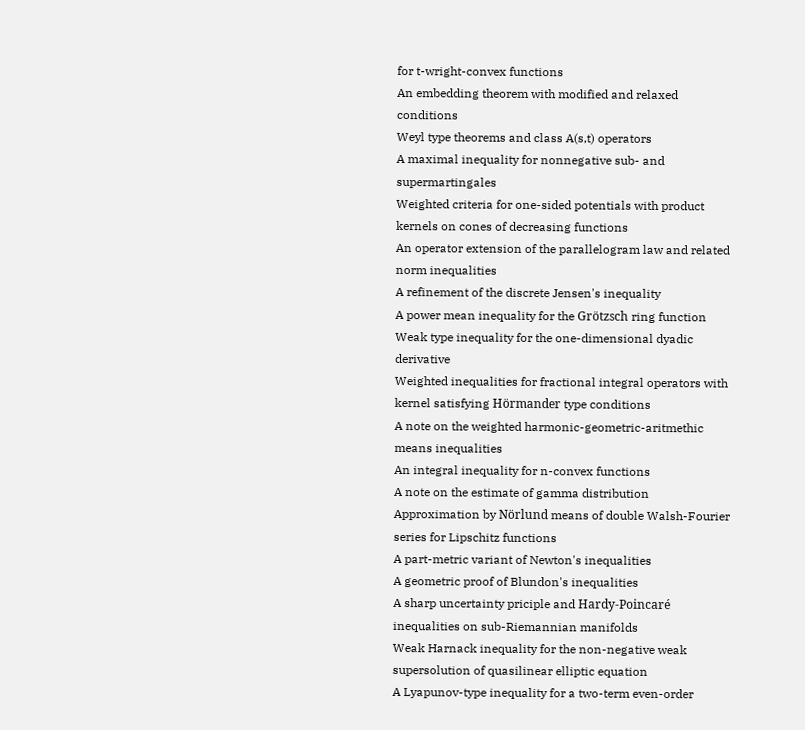for t-wright-convex functions
An embedding theorem with modified and relaxed conditions
Weyl type theorems and class A(s,t) operators
A maximal inequality for nonnegative sub- and supermartingales
Weighted criteria for one-sided potentials with product kernels on cones of decreasing functions
An operator extension of the parallelogram law and related norm inequalities
A refinement of the discrete Jensen's inequality
A power mean inequality for the Grötzsch ring function
Weak type inequality for the one-dimensional dyadic derivative
Weighted inequalities for fractional integral operators with kernel satisfying Hörmander type conditions
A note on the weighted harmonic-geometric-aritmethic means inequalities
An integral inequality for n-convex functions
A note on the estimate of gamma distribution
Approximation by Nörlund means of double Walsh-Fourier series for Lipschitz functions
A part-metric variant of Newton's inequalities
A geometric proof of Blundon's inequalities
A sharp uncertainty priciple and Hardy-Poincaré inequalities on sub-Riemannian manifolds
Weak Harnack inequality for the non-negative weak supersolution of quasilinear elliptic equation
A Lyapunov-type inequality for a two-term even-order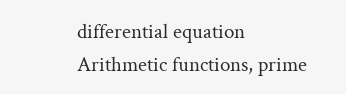differential equation
Arithmetic functions, prime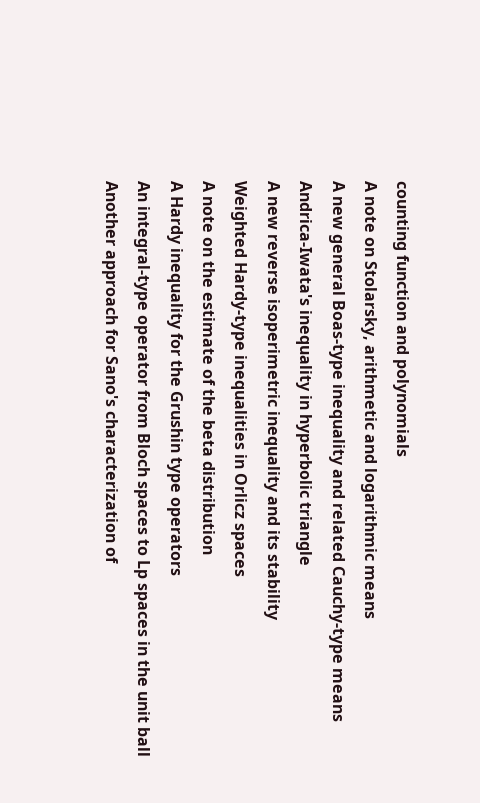counting function and polynomials
A note on Stolarsky, arithmetic and logarithmic means
A new general Boas-type inequality and related Cauchy-type means
Andrica-Iwata's inequality in hyperbolic triangle
A new reverse isoperimetric inequality and its stability
Weighted Hardy-type inequalities in Orlicz spaces
A note on the estimate of the beta distribution
A Hardy inequality for the Grushin type operators
An integral-type operator from Bloch spaces to Lp spaces in the unit ball
Another approach for Sano's characterization of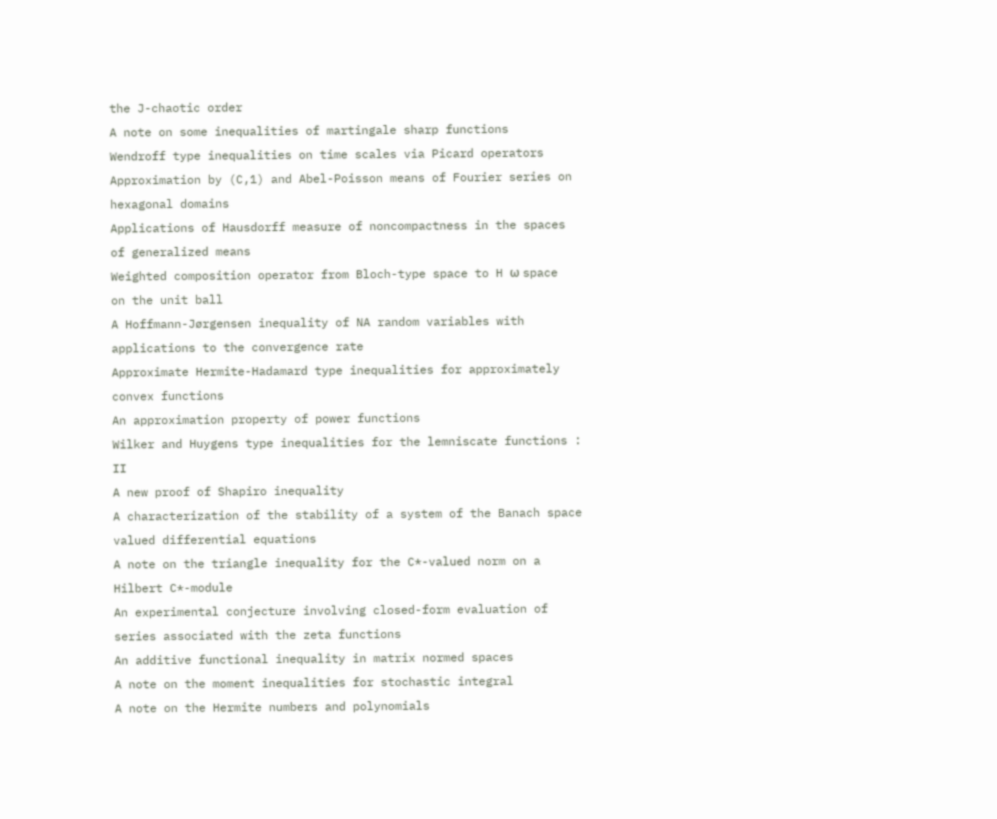the J-chaotic order
A note on some inequalities of martingale sharp functions
Wendroff type inequalities on time scales via Picard operators
Approximation by (C,1) and Abel-Poisson means of Fourier series on hexagonal domains
Applications of Hausdorff measure of noncompactness in the spaces of generalized means
Weighted composition operator from Bloch-type space to H ω space on the unit ball
A Hoffmann-Jørgensen inequality of NA random variables with applications to the convergence rate
Approximate Hermite-Hadamard type inequalities for approximately convex functions
An approximation property of power functions
Wilker and Huygens type inequalities for the lemniscate functions : II
A new proof of Shapiro inequality
A characterization of the stability of a system of the Banach space valued differential equations
A note on the triangle inequality for the C*-valued norm on a Hilbert C*-module
An experimental conjecture involving closed-form evaluation of series associated with the zeta functions
An additive functional inequality in matrix normed spaces
A note on the moment inequalities for stochastic integral
A note on the Hermite numbers and polynomials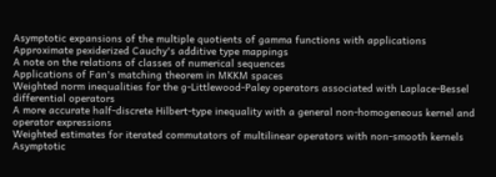Asymptotic expansions of the multiple quotients of gamma functions with applications
Approximate pexiderized Cauchy's additive type mappings
A note on the relations of classes of numerical sequences
Applications of Fan's matching theorem in MKKM spaces
Weighted norm inequalities for the g-Littlewood-Paley operators associated with Laplace-Bessel differential operators
A more accurate half-discrete Hilbert-type inequality with a general non-homogeneous kernel and operator expressions
Weighted estimates for iterated commutators of multilinear operators with non-smooth kernels
Asymptotic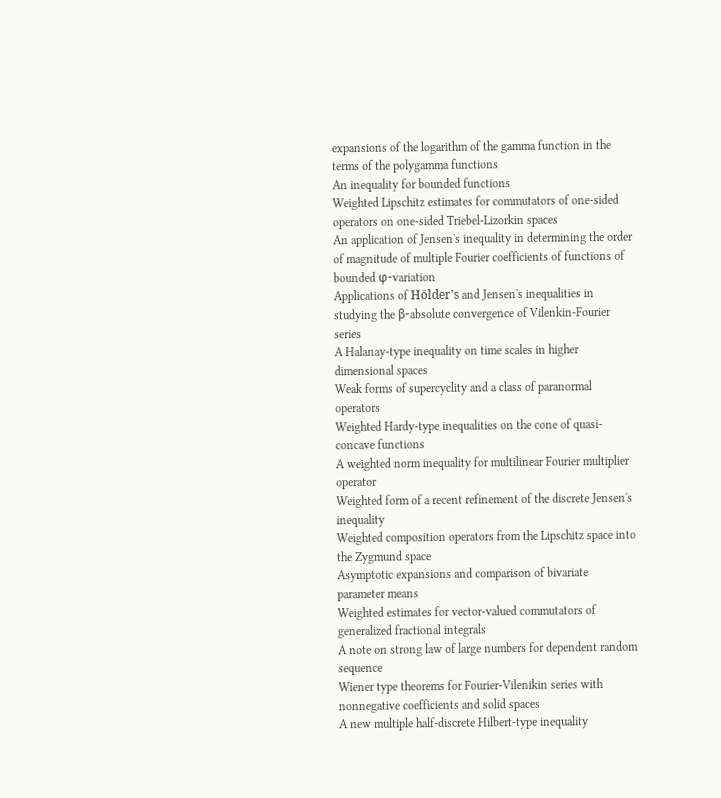expansions of the logarithm of the gamma function in the terms of the polygamma functions
An inequality for bounded functions
Weighted Lipschitz estimates for commutators of one-sided operators on one-sided Triebel-Lizorkin spaces
An application of Jensen's inequality in determining the order of magnitude of multiple Fourier coefficients of functions of bounded φ-variation
Applications of Hölder's and Jensen's inequalities in studying the β-absolute convergence of Vilenkin-Fourier series
A Halanay-type inequality on time scales in higher dimensional spaces
Weak forms of supercyclity and a class of paranormal operators
Weighted Hardy-type inequalities on the cone of quasi-concave functions
A weighted norm inequality for multilinear Fourier multiplier operator
Weighted form of a recent refinement of the discrete Jensen's inequality
Weighted composition operators from the Lipschitz space into the Zygmund space
Asymptotic expansions and comparison of bivariate parameter means
Weighted estimates for vector-valued commutators of generalized fractional integrals
A note on strong law of large numbers for dependent random sequence
Wiener type theorems for Fourier-Vilenikin series with nonnegative coefficients and solid spaces
A new multiple half-discrete Hilbert-type inequality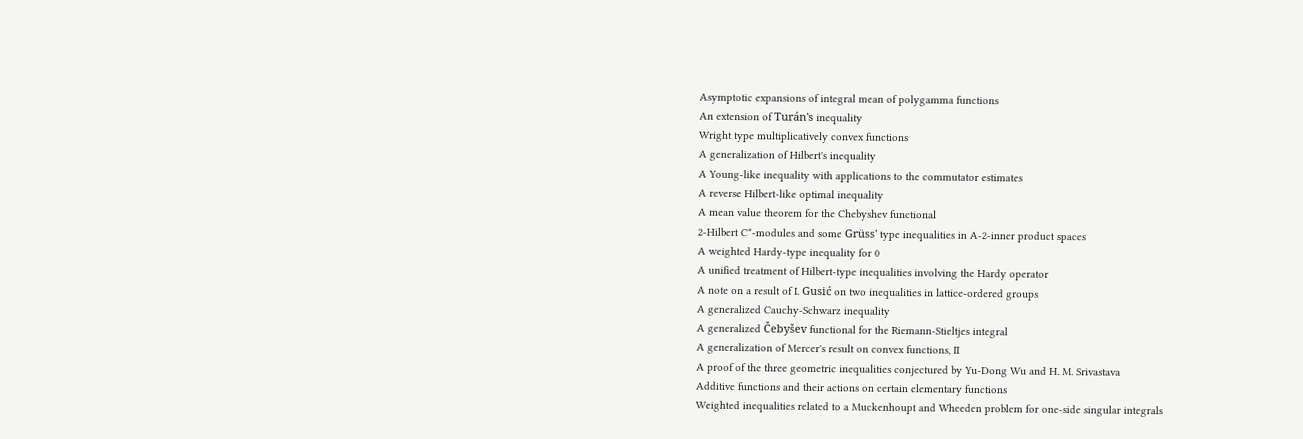Asymptotic expansions of integral mean of polygamma functions
An extension of Turán's inequality
Wright type multiplicatively convex functions
A generalization of Hilbert's inequality
A Young-like inequality with applications to the commutator estimates
A reverse Hilbert-like optimal inequality
A mean value theorem for the Chebyshev functional
2-Hilbert C*-modules and some Grüss' type inequalities in A-2-inner product spaces
A weighted Hardy-type inequality for 0
A unified treatment of Hilbert-type inequalities involving the Hardy operator
A note on a result of I. Gusić on two inequalities in lattice-ordered groups
A generalized Cauchy-Schwarz inequality
A generalized Čebyšev functional for the Riemann-Stieltjes integral
A generalization of Mercer's result on convex functions, II
A proof of the three geometric inequalities conjectured by Yu-Dong Wu and H. M. Srivastava
Additive functions and their actions on certain elementary functions
Weighted inequalities related to a Muckenhoupt and Wheeden problem for one-side singular integrals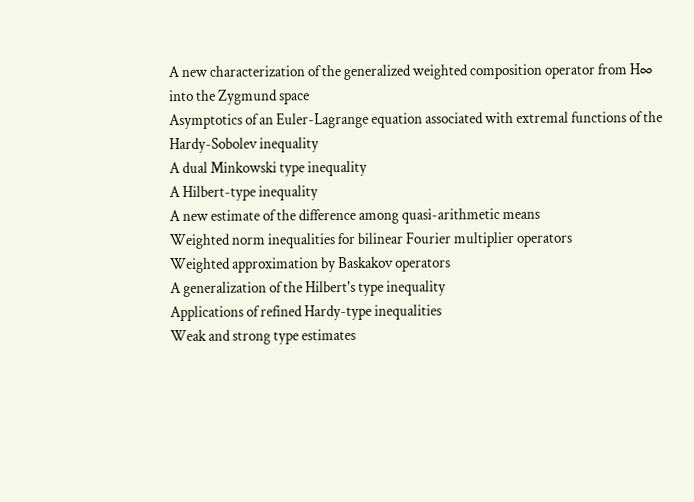A new characterization of the generalized weighted composition operator from H∞ into the Zygmund space
Asymptotics of an Euler-Lagrange equation associated with extremal functions of the Hardy-Sobolev inequality
A dual Minkowski type inequality
A Hilbert-type inequality
A new estimate of the difference among quasi-arithmetic means
Weighted norm inequalities for bilinear Fourier multiplier operators
Weighted approximation by Baskakov operators
A generalization of the Hilbert's type inequality
Applications of refined Hardy-type inequalities
Weak and strong type estimates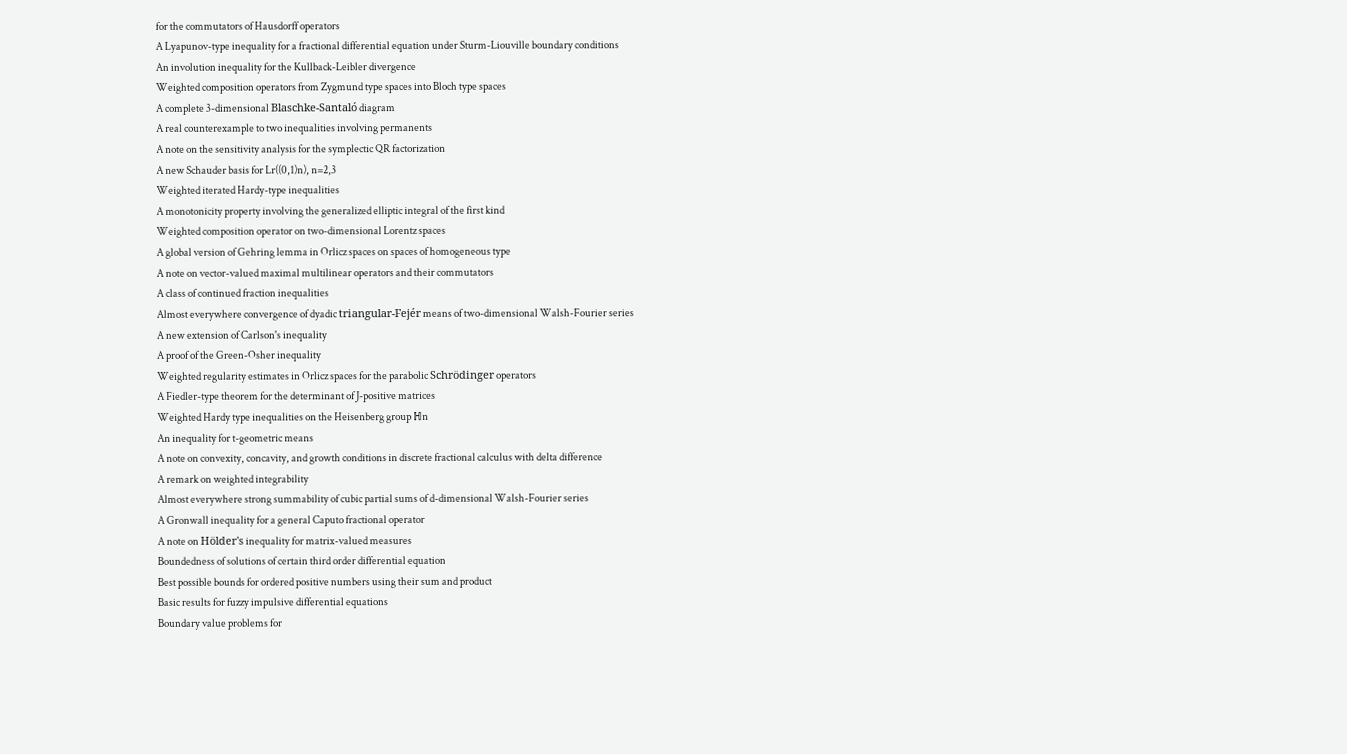for the commutators of Hausdorff operators
A Lyapunov-type inequality for a fractional differential equation under Sturm-Liouville boundary conditions
An involution inequality for the Kullback-Leibler divergence
Weighted composition operators from Zygmund type spaces into Bloch type spaces
A complete 3-dimensional Blaschke-Santaló diagram
A real counterexample to two inequalities involving permanents
A note on the sensitivity analysis for the symplectic QR factorization
A new Schauder basis for Lr((0,1)n), n=2,3
Weighted iterated Hardy-type inequalities
A monotonicity property involving the generalized elliptic integral of the first kind
Weighted composition operator on two-dimensional Lorentz spaces
A global version of Gehring lemma in Orlicz spaces on spaces of homogeneous type
A note on vector-valued maximal multilinear operators and their commutators
A class of continued fraction inequalities
Almost everywhere convergence of dyadic triangular-Fejér means of two-dimensional Walsh-Fourier series
A new extension of Carlson's inequality
A proof of the Green-Osher inequality
Weighted regularity estimates in Orlicz spaces for the parabolic Schrödinger operators
A Fiedler-type theorem for the determinant of J-positive matrices
Weighted Hardy type inequalities on the Heisenberg group ℍn
An inequality for t-geometric means
A note on convexity, concavity, and growth conditions in discrete fractional calculus with delta difference
A remark on weighted integrability
Almost everywhere strong summability of cubic partial sums of d-dimensional Walsh-Fourier series
A Gronwall inequality for a general Caputo fractional operator
A note on Hölder's inequality for matrix-valued measures
Boundedness of solutions of certain third order differential equation
Best possible bounds for ordered positive numbers using their sum and product
Basic results for fuzzy impulsive differential equations
Boundary value problems for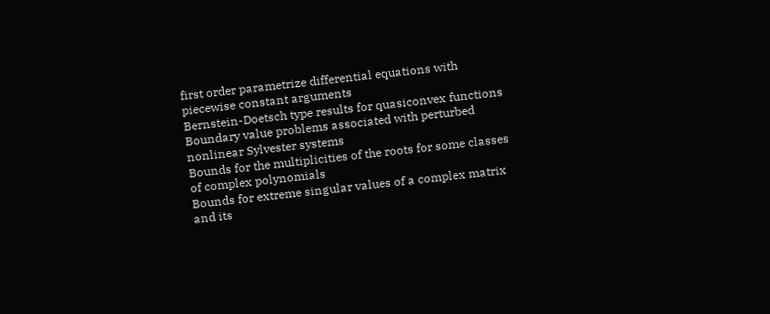first order parametrize differential equations with piecewise constant arguments
Bernstein-Doetsch type results for quasiconvex functions
Boundary value problems associated with perturbed nonlinear Sylvester systems
Bounds for the multiplicities of the roots for some classes of complex polynomials
Bounds for extreme singular values of a complex matrix and its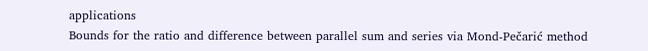applications
Bounds for the ratio and difference between parallel sum and series via Mond-Pečarić method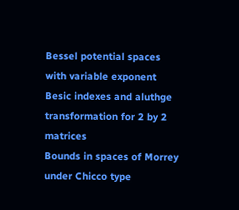Bessel potential spaces with variable exponent
Besic indexes and aluthge transformation for 2 by 2 matrices
Bounds in spaces of Morrey under Chicco type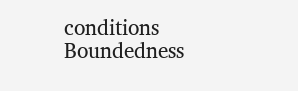conditions
Boundedness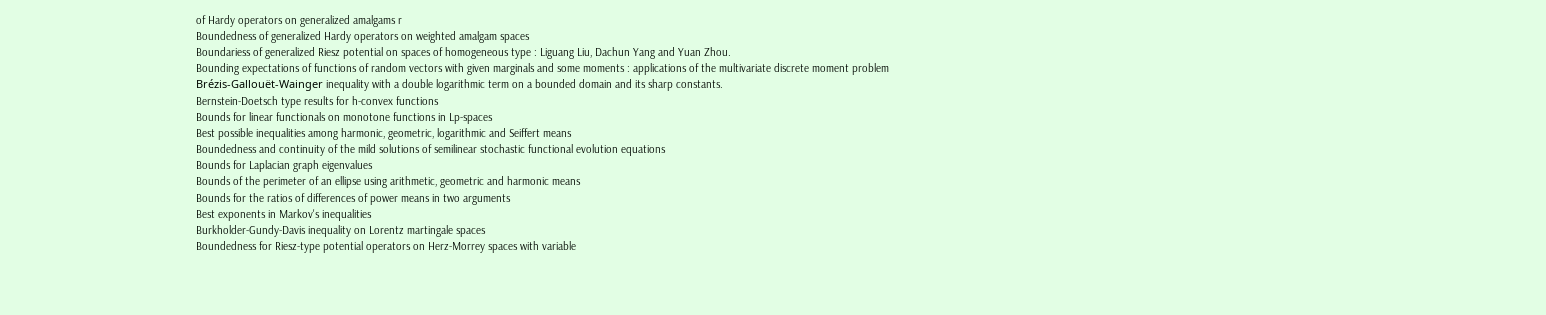of Hardy operators on generalized amalgams r
Boundedness of generalized Hardy operators on weighted amalgam spaces
Boundariess of generalized Riesz potential on spaces of homogeneous type : Liguang Liu, Dachun Yang and Yuan Zhou.
Bounding expectations of functions of random vectors with given marginals and some moments : applications of the multivariate discrete moment problem
Brézis-Gallouët-Wainger inequality with a double logarithmic term on a bounded domain and its sharp constants.
Bernstein-Doetsch type results for h-convex functions
Bounds for linear functionals on monotone functions in Lp-spaces
Best possible inequalities among harmonic, geometric, logarithmic and Seiffert means
Boundedness and continuity of the mild solutions of semilinear stochastic functional evolution equations
Bounds for Laplacian graph eigenvalues
Bounds of the perimeter of an ellipse using arithmetic, geometric and harmonic means
Bounds for the ratios of differences of power means in two arguments
Best exponents in Markov's inequalities
Burkholder-Gundy-Davis inequality on Lorentz martingale spaces
Boundedness for Riesz-type potential operators on Herz-Morrey spaces with variable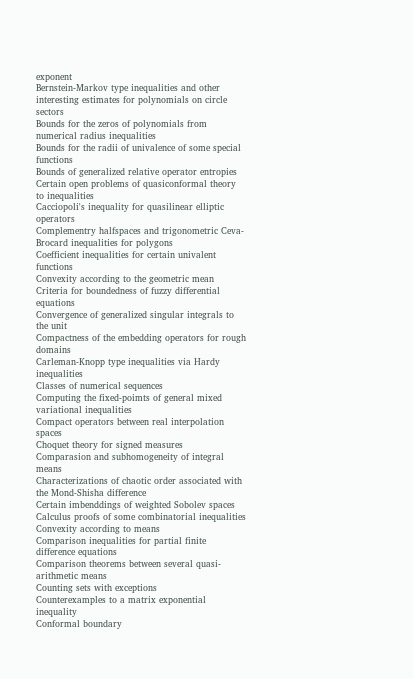exponent
Bernstein-Markov type inequalities and other interesting estimates for polynomials on circle sectors
Bounds for the zeros of polynomials from numerical radius inequalities
Bounds for the radii of univalence of some special functions
Bounds of generalized relative operator entropies
Certain open problems of quasiconformal theory to inequalities
Cacciopoli's inequality for quasilinear elliptic operators
Complementry halfspaces and trigonometric Ceva-Brocard inequalities for polygons
Coefficient inequalities for certain univalent functions
Convexity according to the geometric mean
Criteria for boundedness of fuzzy differential equations
Convergence of generalized singular integrals to the unit
Compactness of the embedding operators for rough domains
Carleman-Knopp type inequalities via Hardy inequalities
Classes of numerical sequences
Computing the fixed-poimts of general mixed variational inequalities
Compact operators between real interpolation spaces
Choquet theory for signed measures
Comparasion and subhomogeneity of integral means
Characterizations of chaotic order associated with the Mond-Shisha difference
Certain imbenddings of weighted Sobolev spaces
Calculus proofs of some combinatorial inequalities
Convexity according to means
Comparison inequalities for partial finite difference equations
Comparison theorems between several quasi-arithmetic means
Counting sets with exceptions
Counterexamples to a matrix exponential inequality
Conformal boundary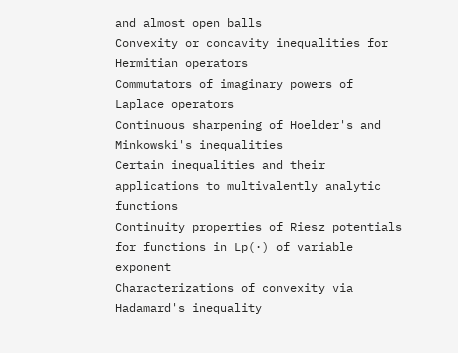and almost open balls
Convexity or concavity inequalities for Hermitian operators
Commutators of imaginary powers of Laplace operators
Continuous sharpening of Hoelder's and Minkowski's inequalities
Certain inequalities and their applications to multivalently analytic functions
Continuity properties of Riesz potentials for functions in Lp(·) of variable exponent
Characterizations of convexity via Hadamard's inequality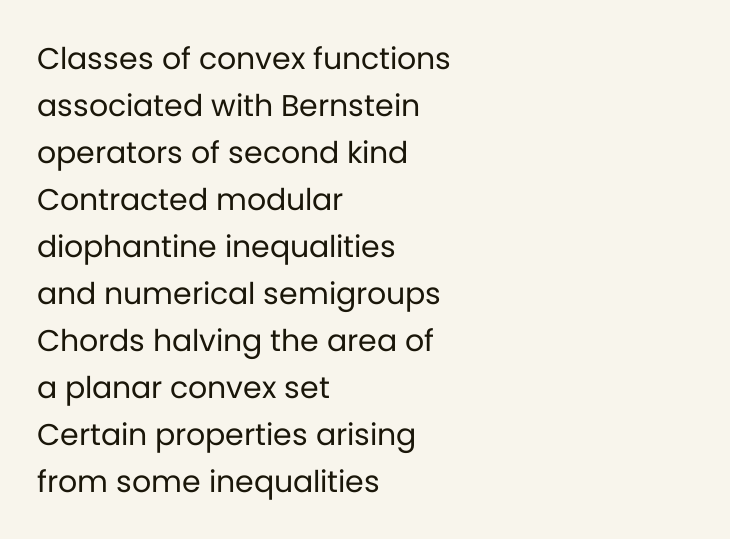Classes of convex functions associated with Bernstein operators of second kind
Contracted modular diophantine inequalities and numerical semigroups
Chords halving the area of a planar convex set
Certain properties arising from some inequalities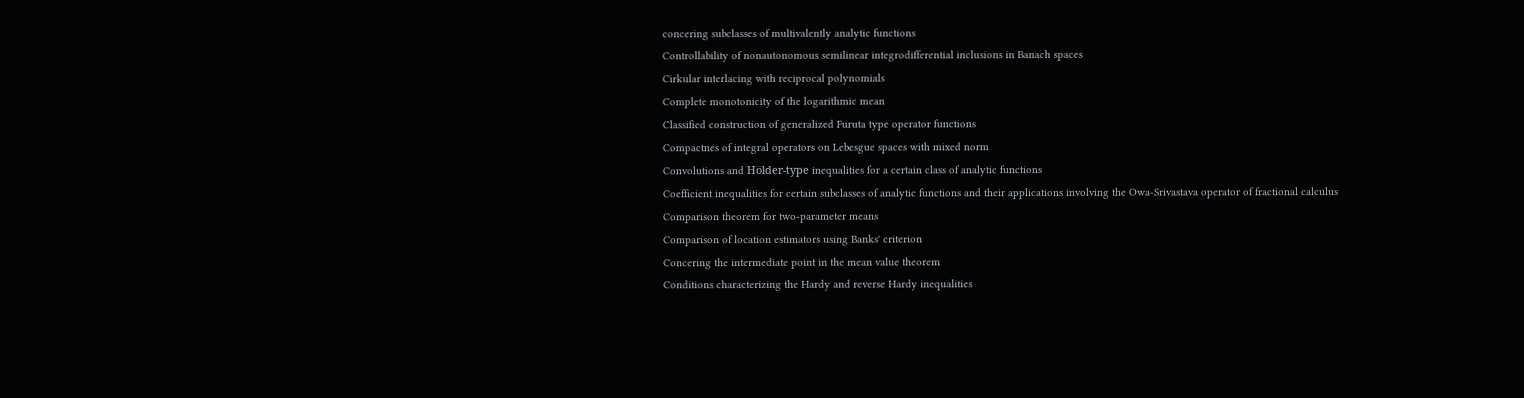concering subclasses of multivalently analytic functions
Controllability of nonautonomous semilinear integrodifferential inclusions in Banach spaces
Cirkular interlacing with reciprocal polynomials
Complete monotonicity of the logarithmic mean
Classified construction of generalized Furuta type operator functions
Compactnes of integral operators on Lebesgue spaces with mixed norm
Convolutions and Hölder-type inequalities for a certain class of analytic functions
Coefficient inequalities for certain subclasses of analytic functions and their applications involving the Owa-Srivastava operator of fractional calculus
Comparison theorem for two-parameter means
Comparison of location estimators using Banks' criterion
Concering the intermediate point in the mean value theorem
Conditions characterizing the Hardy and reverse Hardy inequalities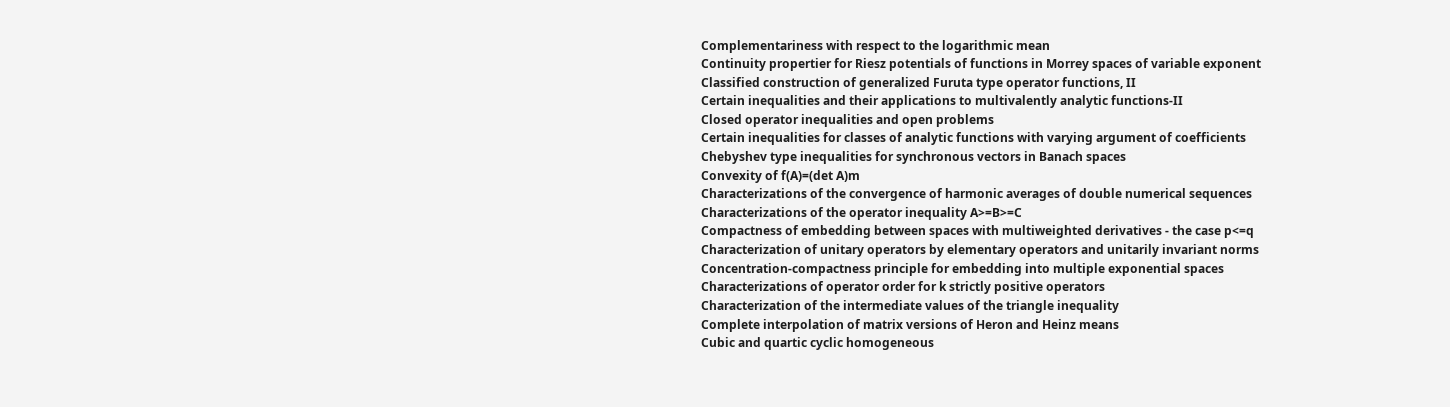Complementariness with respect to the logarithmic mean
Continuity propertier for Riesz potentials of functions in Morrey spaces of variable exponent
Classified construction of generalized Furuta type operator functions, II
Certain inequalities and their applications to multivalently analytic functions-II
Closed operator inequalities and open problems
Certain inequalities for classes of analytic functions with varying argument of coefficients
Chebyshev type inequalities for synchronous vectors in Banach spaces
Convexity of f(A)=(det A)m
Characterizations of the convergence of harmonic averages of double numerical sequences
Characterizations of the operator inequality A>=B>=C
Compactness of embedding between spaces with multiweighted derivatives - the case p<=q
Characterization of unitary operators by elementary operators and unitarily invariant norms
Concentration-compactness principle for embedding into multiple exponential spaces
Characterizations of operator order for k strictly positive operators
Characterization of the intermediate values of the triangle inequality
Complete interpolation of matrix versions of Heron and Heinz means
Cubic and quartic cyclic homogeneous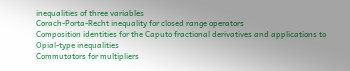inequalities of three variables
Corach-Porta-Recht inequality for closed range operators
Composition identities for the Caputo fractional derivatives and applications to Opial-type inequalities
Commutators for multipliers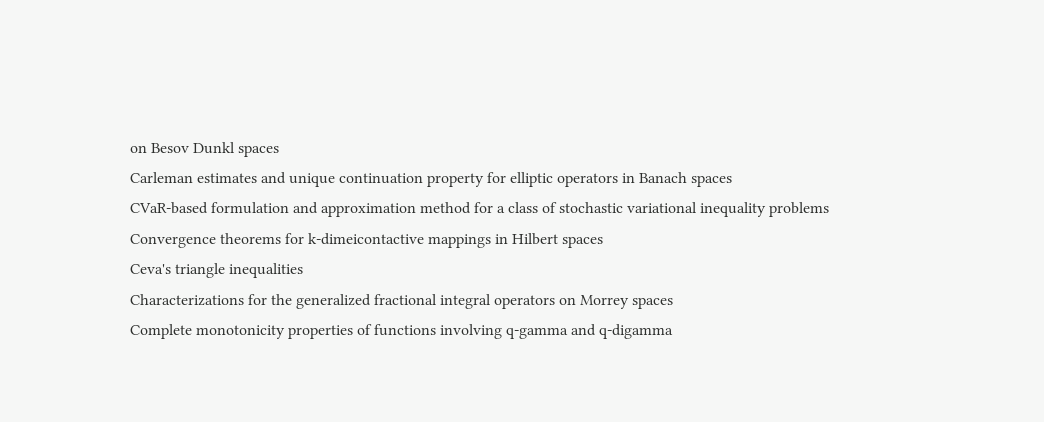on Besov Dunkl spaces
Carleman estimates and unique continuation property for elliptic operators in Banach spaces
CVaR-based formulation and approximation method for a class of stochastic variational inequality problems
Convergence theorems for k-dimeicontactive mappings in Hilbert spaces
Ceva's triangle inequalities
Characterizations for the generalized fractional integral operators on Morrey spaces
Complete monotonicity properties of functions involving q-gamma and q-digamma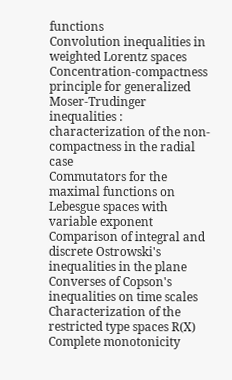functions
Convolution inequalities in weighted Lorentz spaces
Concentration-compactness principle for generalized Moser-Trudinger inequalities : characterization of the non-compactness in the radial case
Commutators for the maximal functions on Lebesgue spaces with variable exponent
Comparison of integral and discrete Ostrowski's inequalities in the plane
Converses of Copson's inequalities on time scales
Characterization of the restricted type spaces R(X)
Complete monotonicity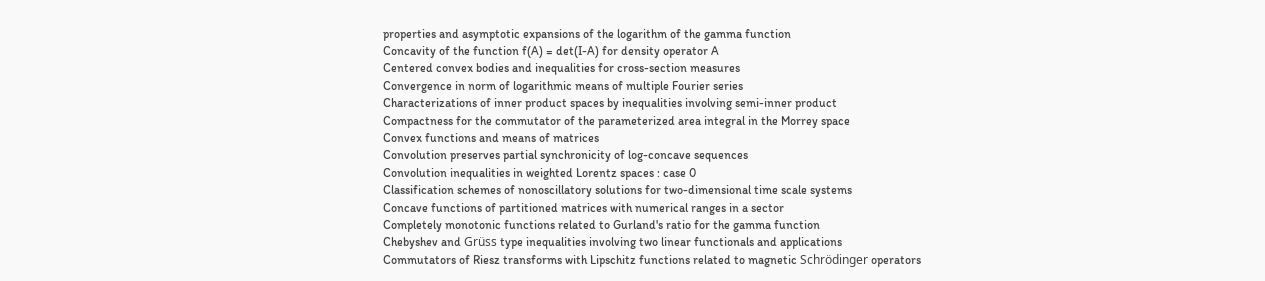properties and asymptotic expansions of the logarithm of the gamma function
Concavity of the function f(A) = det(I-A) for density operator A
Centered convex bodies and inequalities for cross-section measures
Convergence in norm of logarithmic means of multiple Fourier series
Characterizations of inner product spaces by inequalities involving semi-inner product
Compactness for the commutator of the parameterized area integral in the Morrey space
Convex functions and means of matrices
Convolution preserves partial synchronicity of log-concave sequences
Convolution inequalities in weighted Lorentz spaces : case 0
Classification schemes of nonoscillatory solutions for two-dimensional time scale systems
Concave functions of partitioned matrices with numerical ranges in a sector
Completely monotonic functions related to Gurland's ratio for the gamma function
Chebyshev and Grüss type inequalities involving two linear functionals and applications
Commutators of Riesz transforms with Lipschitz functions related to magnetic Schrödinger operators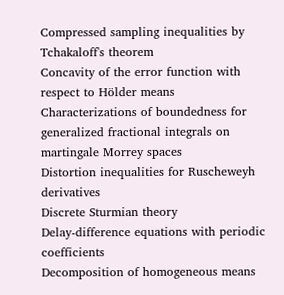Compressed sampling inequalities by Tchakaloff's theorem
Concavity of the error function with respect to Hölder means
Characterizations of boundedness for generalized fractional integrals on martingale Morrey spaces
Distortion inequalities for Ruscheweyh derivatives
Discrete Sturmian theory
Delay-difference equations with periodic coefficients
Decomposition of homogeneous means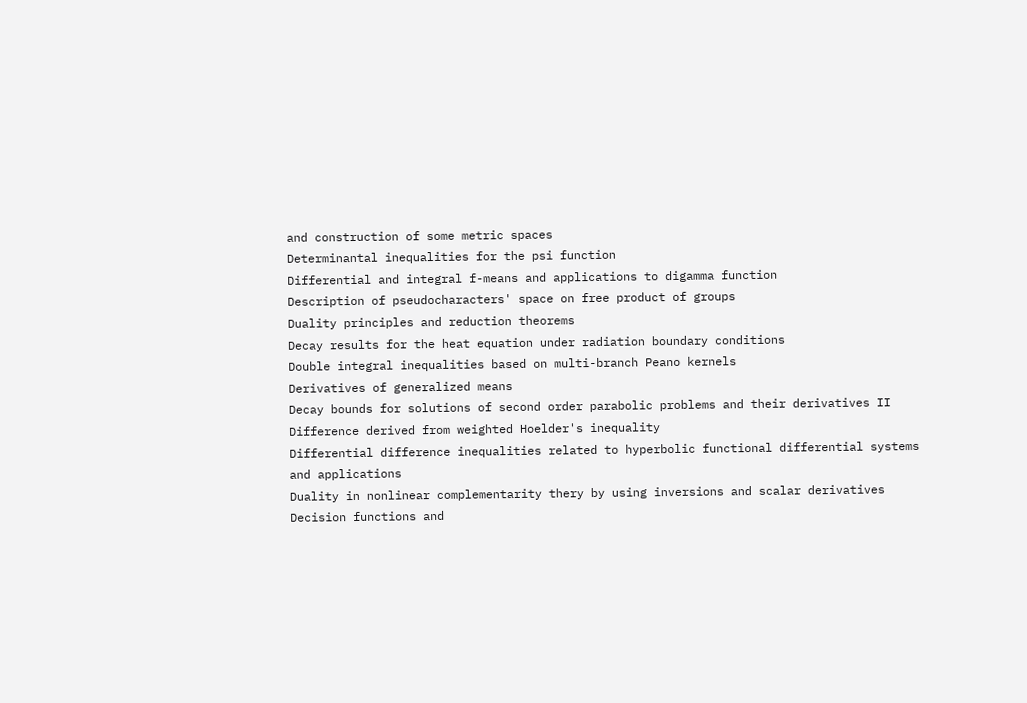and construction of some metric spaces
Determinantal inequalities for the psi function
Differential and integral f-means and applications to digamma function
Description of pseudocharacters' space on free product of groups
Duality principles and reduction theorems
Decay results for the heat equation under radiation boundary conditions
Double integral inequalities based on multi-branch Peano kernels
Derivatives of generalized means
Decay bounds for solutions of second order parabolic problems and their derivatives II
Difference derived from weighted Hoelder's inequality
Differential difference inequalities related to hyperbolic functional differential systems and applications
Duality in nonlinear complementarity thery by using inversions and scalar derivatives
Decision functions and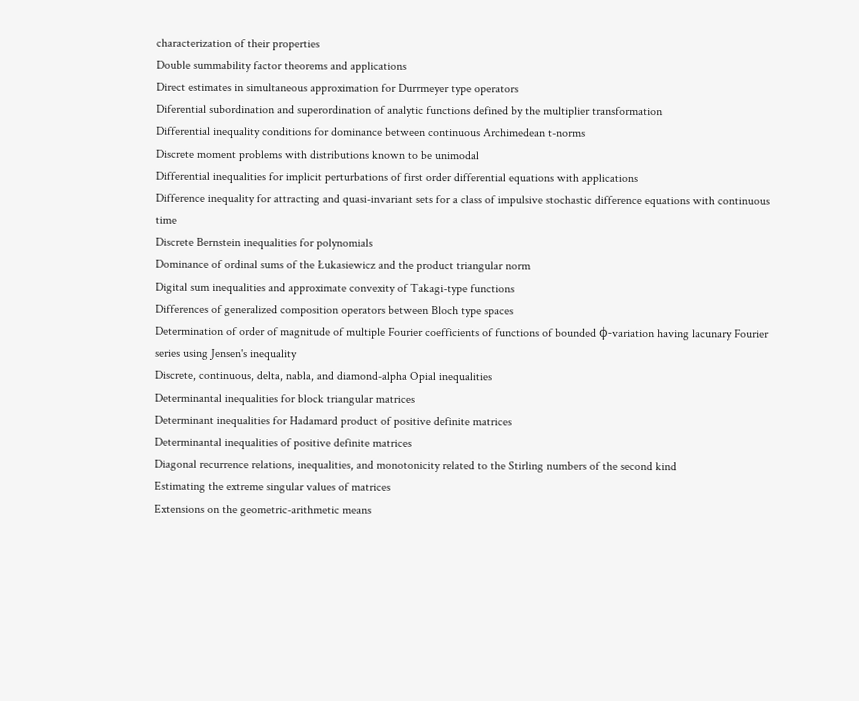characterization of their properties
Double summability factor theorems and applications
Direct estimates in simultaneous approximation for Durrmeyer type operators
Diferential subordination and superordination of analytic functions defined by the multiplier transformation
Differential inequality conditions for dominance between continuous Archimedean t-norms
Discrete moment problems with distributions known to be unimodal
Differential inequalities for implicit perturbations of first order differential equations with applications
Difference inequality for attracting and quasi-invariant sets for a class of impulsive stochastic difference equations with continuous time
Discrete Bernstein inequalities for polynomials
Dominance of ordinal sums of the Łukasiewicz and the product triangular norm
Digital sum inequalities and approximate convexity of Takagi-type functions
Differences of generalized composition operators between Bloch type spaces
Determination of order of magnitude of multiple Fourier coefficients of functions of bounded ϕ-variation having lacunary Fourier series using Jensen's inequality
Discrete, continuous, delta, nabla, and diamond-alpha Opial inequalities
Determinantal inequalities for block triangular matrices
Determinant inequalities for Hadamard product of positive definite matrices
Determinantal inequalities of positive definite matrices
Diagonal recurrence relations, inequalities, and monotonicity related to the Stirling numbers of the second kind
Estimating the extreme singular values of matrices
Extensions on the geometric-arithmetic means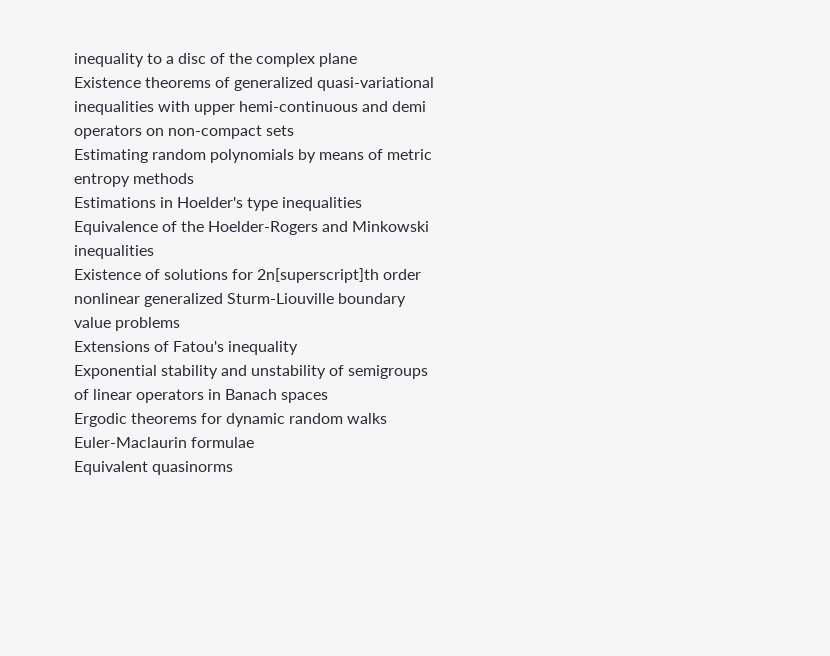inequality to a disc of the complex plane
Existence theorems of generalized quasi-variational inequalities with upper hemi-continuous and demi operators on non-compact sets
Estimating random polynomials by means of metric entropy methods
Estimations in Hoelder's type inequalities
Equivalence of the Hoelder-Rogers and Minkowski inequalities
Existence of solutions for 2n[superscript]th order nonlinear generalized Sturm-Liouville boundary value problems
Extensions of Fatou's inequality
Exponential stability and unstability of semigroups of linear operators in Banach spaces
Ergodic theorems for dynamic random walks
Euler-Maclaurin formulae
Equivalent quasinorms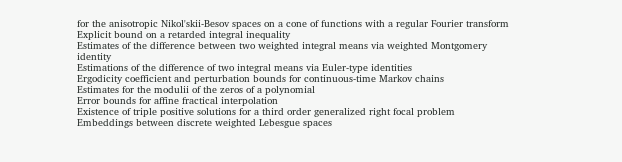for the anisotropic Nikol'skii-Besov spaces on a cone of functions with a regular Fourier transform
Explicit bound on a retarded integral inequality
Estimates of the difference between two weighted integral means via weighted Montgomery identity
Estimations of the difference of two integral means via Euler-type identities
Ergodicity coefficient and perturbation bounds for continuous-time Markov chains
Estimates for the modulii of the zeros of a polynomial
Error bounds for affine fractical interpolation
Existence of triple positive solutions for a third order generalized right focal problem
Embeddings between discrete weighted Lebesgue spaces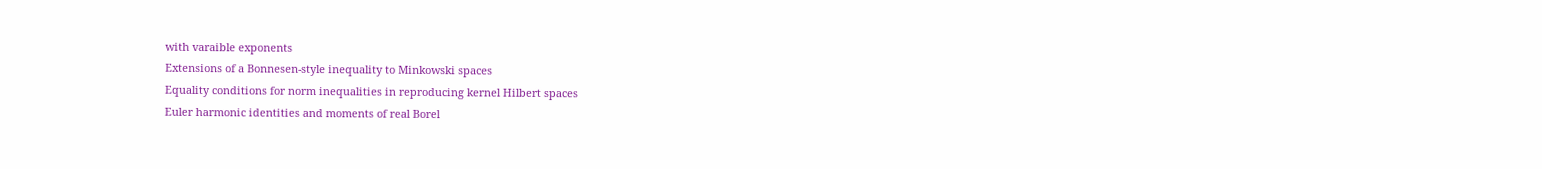with varaible exponents
Extensions of a Bonnesen-style inequality to Minkowski spaces
Equality conditions for norm inequalities in reproducing kernel Hilbert spaces
Euler harmonic identities and moments of real Borel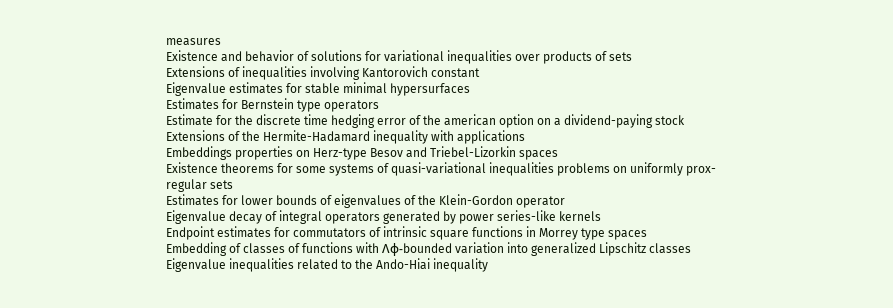measures
Existence and behavior of solutions for variational inequalities over products of sets
Extensions of inequalities involving Kantorovich constant
Eigenvalue estimates for stable minimal hypersurfaces
Estimates for Bernstein type operators
Estimate for the discrete time hedging error of the american option on a dividend-paying stock
Extensions of the Hermite-Hadamard inequality with applications
Embeddings properties on Herz-type Besov and Triebel-Lizorkin spaces
Existence theorems for some systems of quasi-variational inequalities problems on uniformly prox-regular sets
Estimates for lower bounds of eigenvalues of the Klein-Gordon operator
Eigenvalue decay of integral operators generated by power series-like kernels
Endpoint estimates for commutators of intrinsic square functions in Morrey type spaces
Embedding of classes of functions with Λφ-bounded variation into generalized Lipschitz classes
Eigenvalue inequalities related to the Ando-Hiai inequality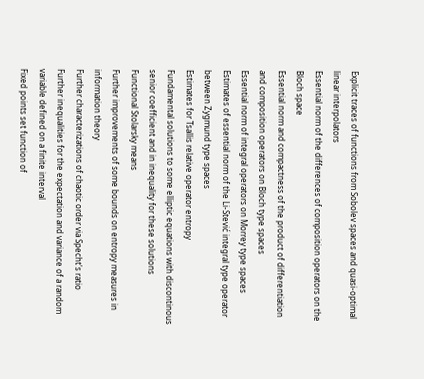Explicit traces of functions from Sobolev spaces and quasi-optimal linear interpolators
Essential norm of the differences of composition operators on the Bloch space
Essential norm and compactness of the product of differentiation and composition operators on Bloch type spaces
Essential norm of integral operators on Morrey type spaces
Estimates of essential norm of the Li-Stević integral type operator between Zygmund type spaces
Estimates for Tsallis relative operator entropy
Fundamental solutions to some elliptic equations with discontinous senior coefficient and in inequality for these solutions
Functional Stolarsky means
Further improvements of some bounds on entropy measures in information theory
Further characterizations of chaotic order via Specht's ratio
Further inequalities for the expectation and variance of a random variable defined on a finite interval
Fixed points set function of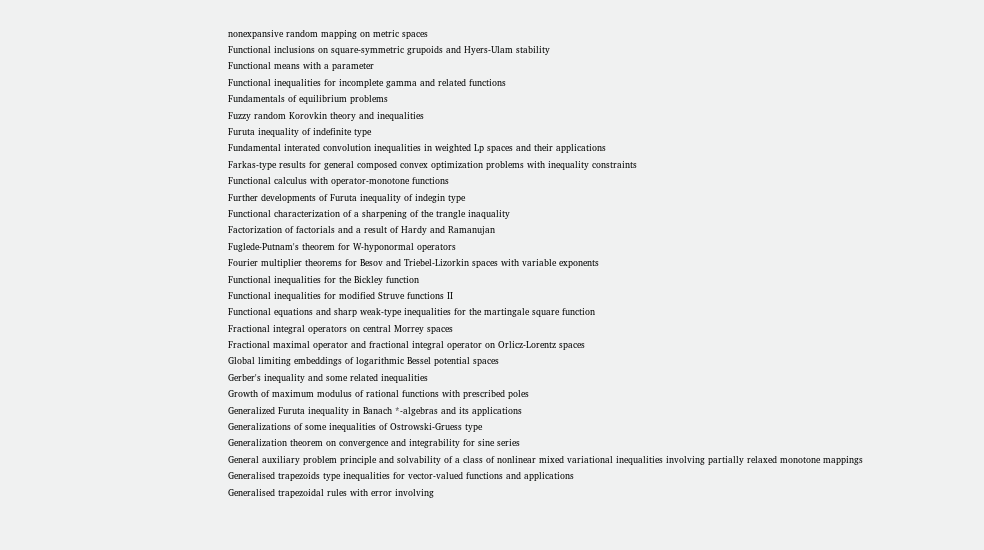nonexpansive random mapping on metric spaces
Functional inclusions on square-symmetric grupoids and Hyers-Ulam stability
Functional means with a parameter
Functional inequalities for incomplete gamma and related functions
Fundamentals of equilibrium problems
Fuzzy random Korovkin theory and inequalities
Furuta inequality of indefinite type
Fundamental interated convolution inequalities in weighted Lp spaces and their applications
Farkas-type results for general composed convex optimization problems with inequality constraints
Functional calculus with operator-monotone functions
Further developments of Furuta inequality of indegin type
Functional characterization of a sharpening of the trangle inaquality
Factorization of factorials and a result of Hardy and Ramanujan
Fuglede-Putnam's theorem for W-hyponormal operators
Fourier multiplier theorems for Besov and Triebel-Lizorkin spaces with variable exponents
Functional inequalities for the Bickley function
Functional inequalities for modified Struve functions II
Functional equations and sharp weak-type inequalities for the martingale square function
Fractional integral operators on central Morrey spaces
Fractional maximal operator and fractional integral operator on Orlicz-Lorentz spaces
Global limiting embeddings of logarithmic Bessel potential spaces
Gerber's inequality and some related inequalities
Growth of maximum modulus of rational functions with prescribed poles
Generalized Furuta inequality in Banach *-algebras and its applications
Generalizations of some inequalities of Ostrowski-Gruess type
Generalization theorem on convergence and integrability for sine series
General auxiliary problem principle and solvability of a class of nonlinear mixed variational inequalities involving partially relaxed monotone mappings
Generalised trapezoids type inequalities for vector-valued functions and applications
Generalised trapezoidal rules with error involving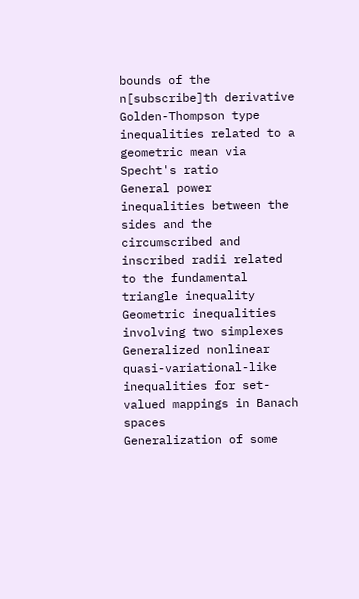bounds of the n[subscribe]th derivative
Golden-Thompson type inequalities related to a geometric mean via Specht's ratio
General power inequalities between the sides and the circumscribed and inscribed radii related to the fundamental triangle inequality
Geometric inequalities involving two simplexes
Generalized nonlinear quasi-variational-like inequalities for set-valued mappings in Banach spaces
Generalization of some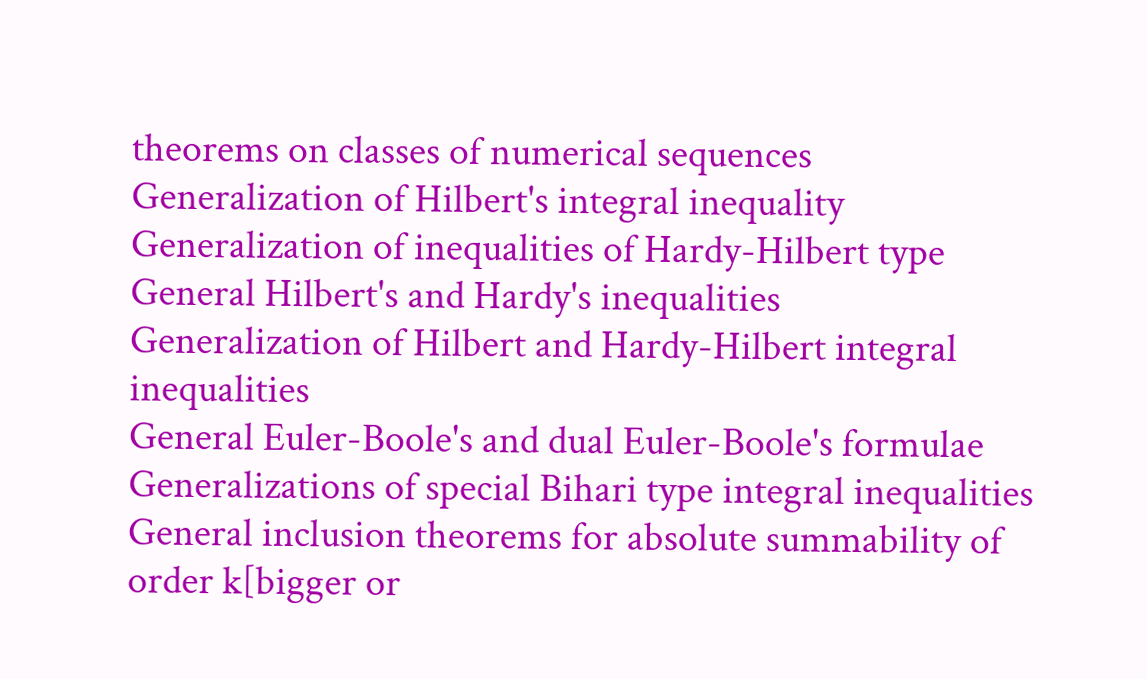theorems on classes of numerical sequences
Generalization of Hilbert's integral inequality
Generalization of inequalities of Hardy-Hilbert type
General Hilbert's and Hardy's inequalities
Generalization of Hilbert and Hardy-Hilbert integral inequalities
General Euler-Boole's and dual Euler-Boole's formulae
Generalizations of special Bihari type integral inequalities
General inclusion theorems for absolute summability of order k[bigger or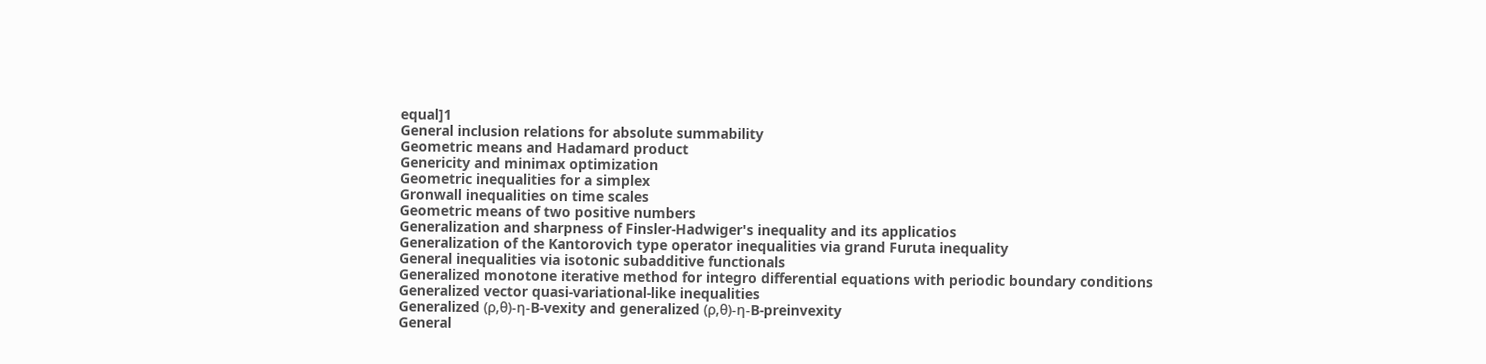equal]1
General inclusion relations for absolute summability
Geometric means and Hadamard product
Genericity and minimax optimization
Geometric inequalities for a simplex
Gronwall inequalities on time scales
Geometric means of two positive numbers
Generalization and sharpness of Finsler-Hadwiger's inequality and its applicatios
Generalization of the Kantorovich type operator inequalities via grand Furuta inequality
General inequalities via isotonic subadditive functionals
Generalized monotone iterative method for integro differential equations with periodic boundary conditions
Generalized vector quasi-variational-like inequalities
Generalized (ρ,θ)-η-B-vexity and generalized (ρ,θ)-η-B-preinvexity
General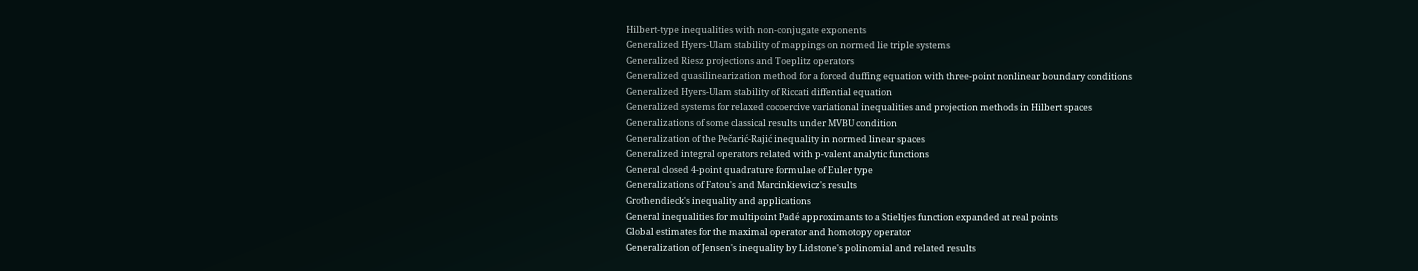Hilbert-type inequalities with non-conjugate exponents
Generalized Hyers-Ulam stability of mappings on normed lie triple systems
Generalized Riesz projections and Toeplitz operators
Generalized quasilinearization method for a forced duffing equation with three-point nonlinear boundary conditions
Generalized Hyers-Ulam stability of Riccati diffential equation
Generalized systems for relaxed cocoercive variational inequalities and projection methods in Hilbert spaces
Generalizations of some classical results under MVBU condition
Generalization of the Pečarić-Rajić inequality in normed linear spaces
Generalized integral operators related with p-valent analytic functions
General closed 4-point quadrature formulae of Euler type
Generalizations of Fatou's and Marcinkiewicz's results
Grothendieck's inequality and applications
General inequalities for multipoint Padé approximants to a Stieltjes function expanded at real points
Global estimates for the maximal operator and homotopy operator
Generalization of Jensen's inequality by Lidstone's polinomial and related results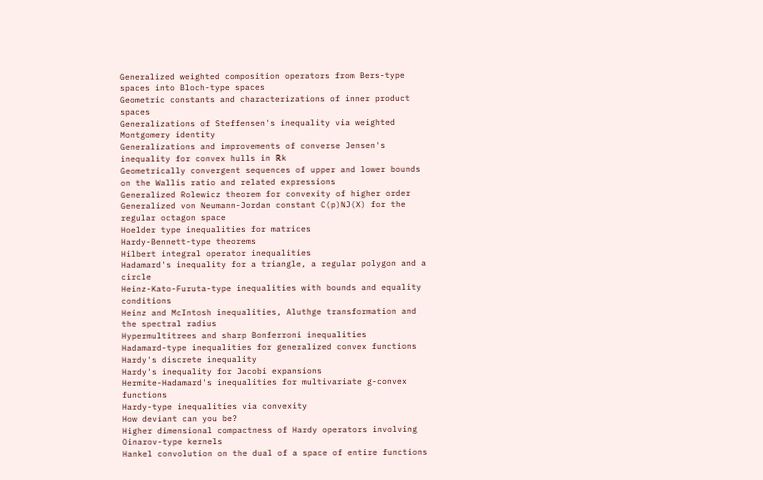Generalized weighted composition operators from Bers-type spaces into Bloch-type spaces
Geometric constants and characterizations of inner product spaces
Generalizations of Steffensen's inequality via weighted Montgomery identity
Generalizations and improvements of converse Jensen's inequality for convex hulls in ℝk
Geometrically convergent sequences of upper and lower bounds on the Wallis ratio and related expressions
Generalized Rolewicz theorem for convexity of higher order
Generalized von Neumann-Jordan constant C(p)NJ(X) for the regular octagon space
Hoelder type inequalities for matrices
Hardy-Bennett-type theorems
Hilbert integral operator inequalities
Hadamard's inequality for a triangle, a regular polygon and a circle
Heinz-Kato-Furuta-type inequalities with bounds and equality conditions
Heinz and McIntosh inequalities, Aluthge transformation and the spectral radius
Hypermultitrees and sharp Bonferroni inequalities
Hadamard-type inequalities for generalized convex functions
Hardy's discrete inequality
Hardy's inequality for Jacobi expansions
Hermite-Hadamard's inequalities for multivariate g-convex functions
Hardy-type inequalities via convexity
How deviant can you be?
Higher dimensional compactness of Hardy operators involving Oinarov-type kernels
Hankel convolution on the dual of a space of entire functions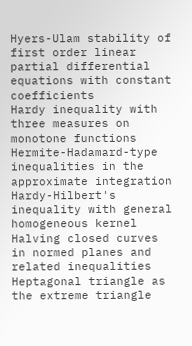Hyers-Ulam stability of first order linear partial differential equations with constant coefficients
Hardy inequality with three measures on monotone functions
Hermite-Hadamard-type inequalities in the approximate integration
Hardy-Hilbert's inequality with general homogeneous kernel
Halving closed curves in normed planes and related inequalities
Heptagonal triangle as the extreme triangle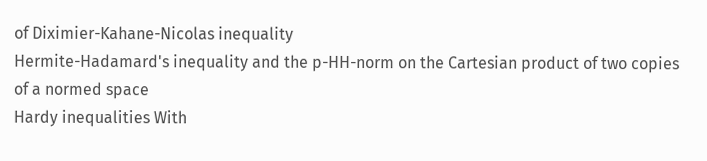of Diximier-Kahane-Nicolas inequality
Hermite-Hadamard's inequality and the p-HH-norm on the Cartesian product of two copies of a normed space
Hardy inequalities With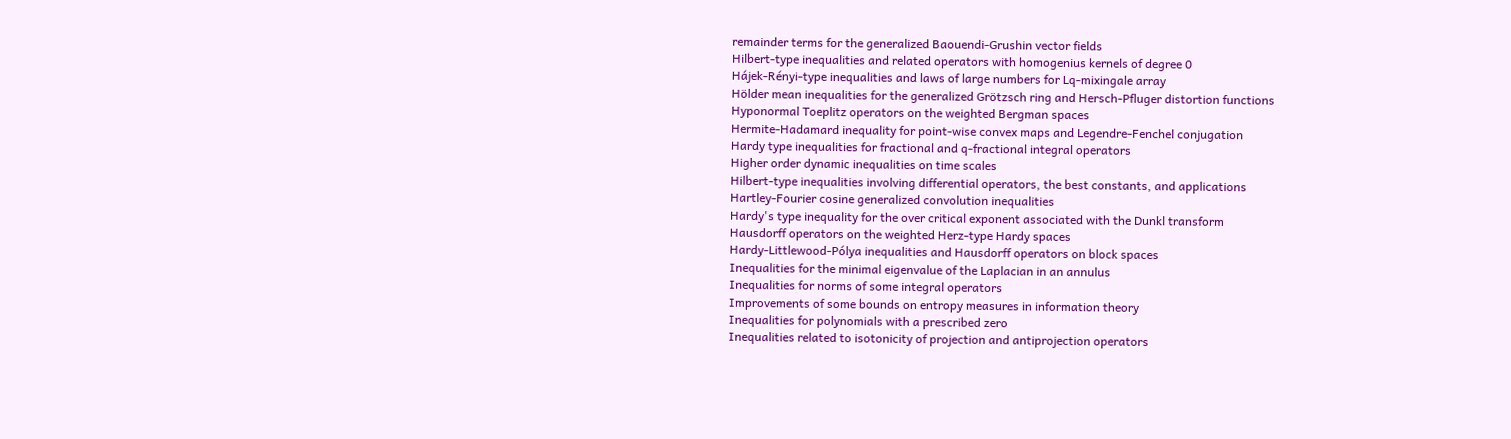remainder terms for the generalized Baouendi-Grushin vector fields
Hilbert-type inequalities and related operators with homogenius kernels of degree 0
Hájek-Rényi-type inequalities and laws of large numbers for Lq-mixingale array
Hölder mean inequalities for the generalized Grötzsch ring and Hersch-Pfluger distortion functions
Hyponormal Toeplitz operators on the weighted Bergman spaces
Hermite-Hadamard inequality for point-wise convex maps and Legendre-Fenchel conjugation
Hardy type inequalities for fractional and q-fractional integral operators
Higher order dynamic inequalities on time scales
Hilbert-type inequalities involving differential operators, the best constants, and applications
Hartley-Fourier cosine generalized convolution inequalities
Hardy's type inequality for the over critical exponent associated with the Dunkl transform
Hausdorff operators on the weighted Herz-type Hardy spaces
Hardy-Littlewood-Pólya inequalities and Hausdorff operators on block spaces
Inequalities for the minimal eigenvalue of the Laplacian in an annulus
Inequalities for norms of some integral operators
Improvements of some bounds on entropy measures in information theory
Inequalities for polynomials with a prescribed zero
Inequalities related to isotonicity of projection and antiprojection operators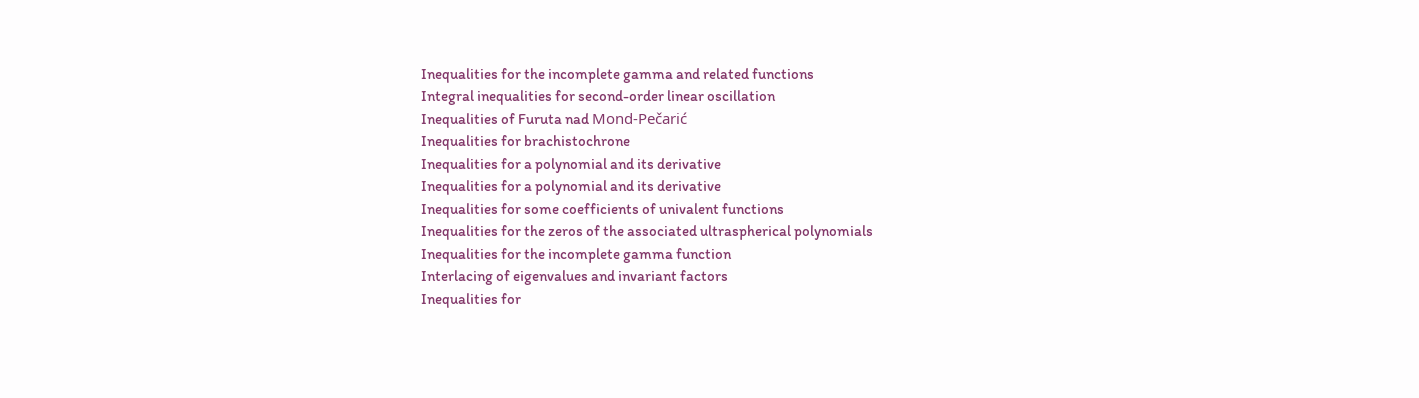Inequalities for the incomplete gamma and related functions
Integral inequalities for second-order linear oscillation
Inequalities of Furuta nad Mond-Pečarić
Inequalities for brachistochrone
Inequalities for a polynomial and its derivative
Inequalities for a polynomial and its derivative
Inequalities for some coefficients of univalent functions
Inequalities for the zeros of the associated ultraspherical polynomials
Inequalities for the incomplete gamma function
Interlacing of eigenvalues and invariant factors
Inequalities for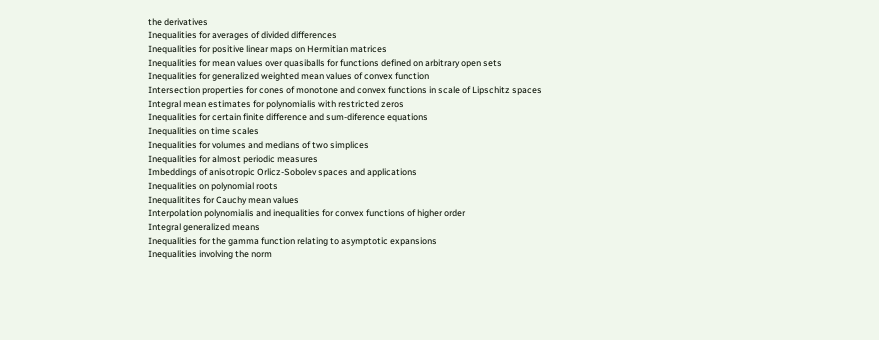the derivatives
Inequalities for averages of divided differences
Inequalities for positive linear maps on Hermitian matrices
Inequalities for mean values over quasiballs for functions defined on arbitrary open sets
Inequalities for generalized weighted mean values of convex function
Intersection properties for cones of monotone and convex functions in scale of Lipschitz spaces
Integral mean estimates for polynomialis with restricted zeros
Inequalities for certain finite difference and sum-diference equations
Inequalities on time scales
Inequalities for volumes and medians of two simplices
Inequalities for almost periodic measures
Imbeddings of anisotropic Orlicz-Sobolev spaces and applications
Inequalities on polynomial roots
Inequalitites for Cauchy mean values
Interpolation polynomialis and inequalities for convex functions of higher order
Integral generalized means
Inequalities for the gamma function relating to asymptotic expansions
Inequalities involving the norm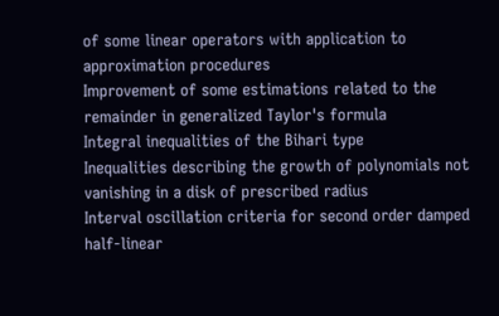of some linear operators with application to approximation procedures
Improvement of some estimations related to the remainder in generalized Taylor's formula
Integral inequalities of the Bihari type
Inequalities describing the growth of polynomials not vanishing in a disk of prescribed radius
Interval oscillation criteria for second order damped half-linear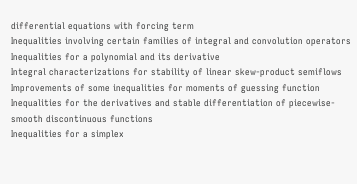differential equations with forcing term
Inequalities involving certain families of integral and convolution operators
Inequalities for a polynomial and its derivative
Integral characterizations for stability of linear skew-product semiflows
Improvements of some inequalities for moments of guessing function
Inequalities for the derivatives and stable differentiation of piecewise-smooth discontinuous functions
Inequalities for a simplex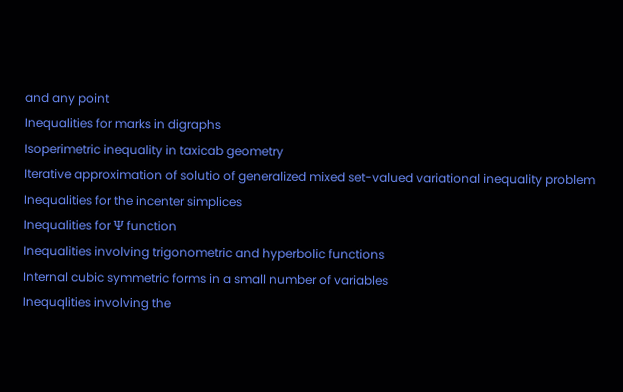and any point
Inequalities for marks in digraphs
Isoperimetric inequality in taxicab geometry
Iterative approximation of solutio of generalized mixed set-valued variational inequality problem
Inequalities for the incenter simplices
Inequalities for Ψ function
Inequalities involving trigonometric and hyperbolic functions
Internal cubic symmetric forms in a small number of variables
Inequqlities involving the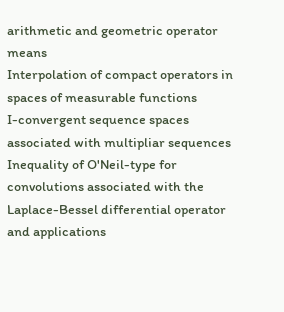arithmetic and geometric operator means
Interpolation of compact operators in spaces of measurable functions
I-convergent sequence spaces associated with multipliar sequences
Inequality of O'Neil-type for convolutions associated with the Laplace-Bessel differential operator and applications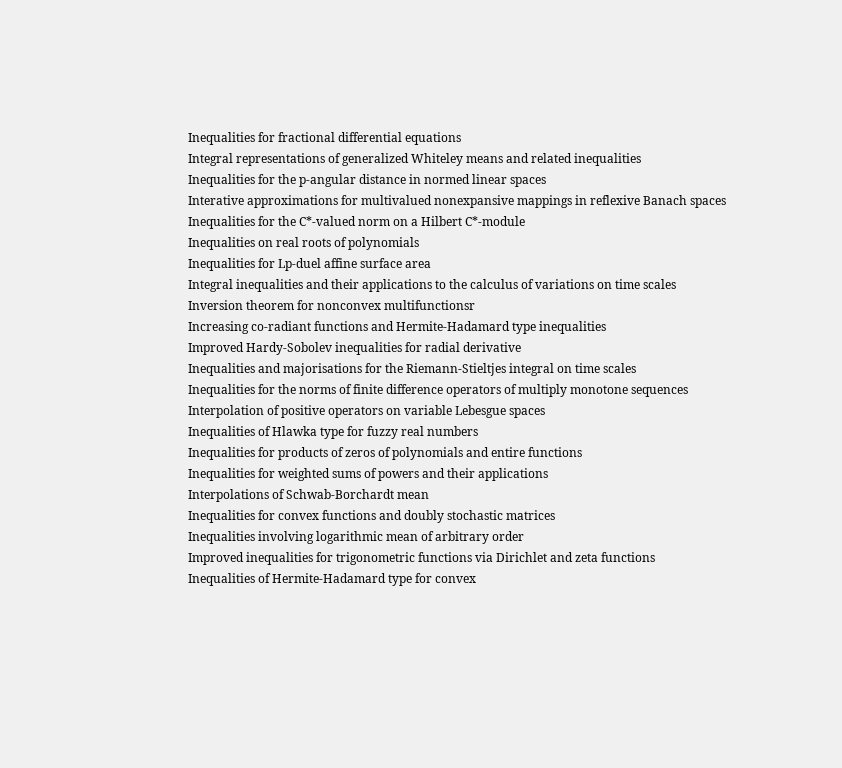Inequalities for fractional differential equations
Integral representations of generalized Whiteley means and related inequalities
Inequalities for the p-angular distance in normed linear spaces
Interative approximations for multivalued nonexpansive mappings in reflexive Banach spaces
Inequalities for the C*-valued norm on a Hilbert C*-module
Inequalities on real roots of polynomials
Inequalities for Lp-duel affine surface area
Integral inequalities and their applications to the calculus of variations on time scales
Inversion theorem for nonconvex multifunctionsr
Increasing co-radiant functions and Hermite-Hadamard type inequalities
Improved Hardy-Sobolev inequalities for radial derivative
Inequalities and majorisations for the Riemann-Stieltjes integral on time scales
Inequalities for the norms of finite difference operators of multiply monotone sequences
Interpolation of positive operators on variable Lebesgue spaces
Inequalities of Hlawka type for fuzzy real numbers
Inequalities for products of zeros of polynomials and entire functions
Inequalities for weighted sums of powers and their applications
Interpolations of Schwab-Borchardt mean
Inequalities for convex functions and doubly stochastic matrices
Inequalities involving logarithmic mean of arbitrary order
Improved inequalities for trigonometric functions via Dirichlet and zeta functions
Inequalities of Hermite-Hadamard type for convex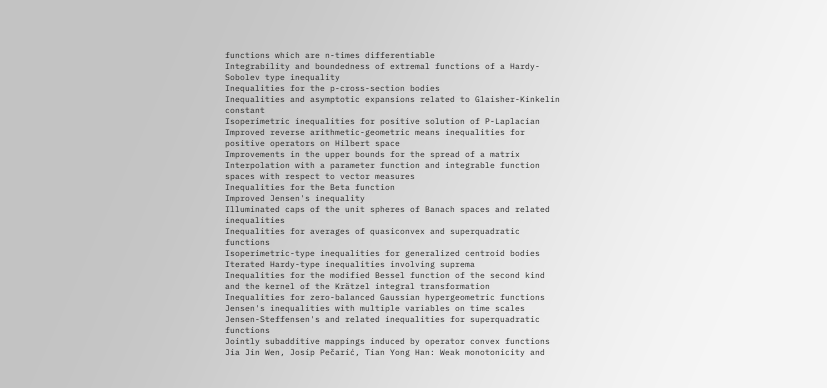functions which are n-times differentiable
Integrability and boundedness of extremal functions of a Hardy-Sobolev type inequality
Inequalities for the p-cross-section bodies
Inequalities and asymptotic expansions related to Glaisher-Kinkelin constant
Isoperimetric inequalities for positive solution of P-Laplacian
Improved reverse arithmetic-geometric means inequalities for positive operators on Hilbert space
Improvements in the upper bounds for the spread of a matrix
Interpolation with a parameter function and integrable function spaces with respect to vector measures
Inequalities for the Beta function
Improved Jensen's inequality
Illuminated caps of the unit spheres of Banach spaces and related inequalities
Inequalities for averages of quasiconvex and superquadratic functions
Isoperimetric-type inequalities for generalized centroid bodies
Iterated Hardy-type inequalities involving suprema
Inequalities for the modified Bessel function of the second kind and the kernel of the Krätzel integral transformation
Inequalities for zero-balanced Gaussian hypergeometric functions
Jensen's inequalities with multiple variables on time scales
Jensen-Steffensen's and related inequalities for superquadratic functions
Jointly subadditive mappings induced by operator convex functions
Jia Jin Wen, Josip Pečarić, Tian Yong Han: Weak monotonicity and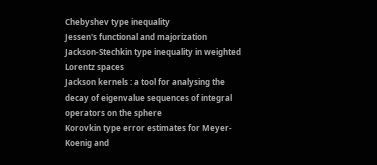Chebyshev type inequality
Jessen's functional and majorization
Jackson-Stechkin type inequality in weighted Lorentz spaces
Jackson kernels : a tool for analysing the decay of eigenvalue sequences of integral operators on the sphere
Korovkin type error estimates for Meyer-Koenig and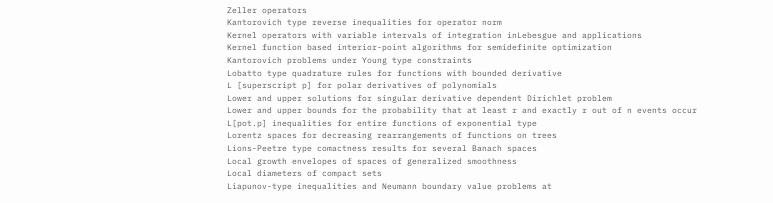Zeller operators
Kantorovich type reverse inequalities for operator norm
Kernel operators with variable intervals of integration inLebesgue and applications
Kernel function based interior-point algorithms for semidefinite optimization
Kantorovich problems under Young type constraints
Lobatto type quadrature rules for functions with bounded derivative
L [superscript p] for polar derivatives of polynomials
Lower and upper solutions for singular derivative dependent Dirichlet problem
Lower and upper bounds for the probability that at least r and exactly r out of n events occur
L[pot.p] inequalities for entire functions of exponential type
Lorentz spaces for decreasing rearrangements of functions on trees
Lions-Peetre type comactness results for several Banach spaces
Local growth envelopes of spaces of generalized smoothness
Local diameters of compact sets
Liapunov-type inequalities and Neumann boundary value problems at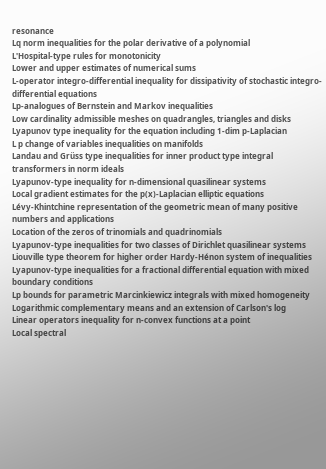resonance
Lq norm inequalities for the polar derivative of a polynomial
L'Hospital-type rules for monotonicity
Lower and upper estimates of numerical sums
L-operator integro-differential inequality for dissipativity of stochastic integro-differential equations
Lp-analogues of Bernstein and Markov inequalities
Low cardinality admissible meshes on quadrangles, triangles and disks
Lyapunov type inequality for the equation including 1-dim p-Laplacian
L p change of variables inequalities on manifolds
Landau and Grüss type inequalities for inner product type integral transformers in norm ideals
Lyapunov-type inequality for n-dimensional quasilinear systems
Local gradient estimates for the p(x)-Laplacian elliptic equations
Lévy-Khintchine representation of the geometric mean of many positive numbers and applications
Location of the zeros of trinomials and quadrinomials
Lyapunov-type inequalities for two classes of Dirichlet quasilinear systems
Liouville type theorem for higher order Hardy-Hénon system of inequalities
Lyapunov-type inequalities for a fractional differential equation with mixed boundary conditions
Lp bounds for parametric Marcinkiewicz integrals with mixed homogeneity
Logarithmic complementary means and an extension of Carlson's log
Linear operators inequality for n-convex functions at a point
Local spectral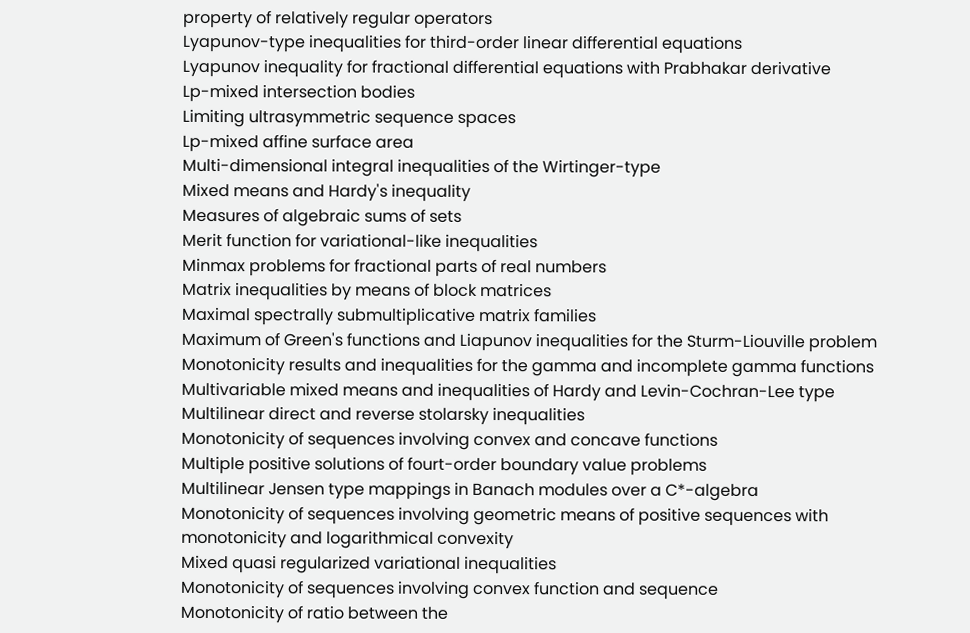property of relatively regular operators
Lyapunov-type inequalities for third-order linear differential equations
Lyapunov inequality for fractional differential equations with Prabhakar derivative
Lp-mixed intersection bodies
Limiting ultrasymmetric sequence spaces
Lp-mixed affine surface area
Multi-dimensional integral inequalities of the Wirtinger-type
Mixed means and Hardy's inequality
Measures of algebraic sums of sets
Merit function for variational-like inequalities
Minmax problems for fractional parts of real numbers
Matrix inequalities by means of block matrices
Maximal spectrally submultiplicative matrix families
Maximum of Green's functions and Liapunov inequalities for the Sturm-Liouville problem
Monotonicity results and inequalities for the gamma and incomplete gamma functions
Multivariable mixed means and inequalities of Hardy and Levin-Cochran-Lee type
Multilinear direct and reverse stolarsky inequalities
Monotonicity of sequences involving convex and concave functions
Multiple positive solutions of fourt-order boundary value problems
Multilinear Jensen type mappings in Banach modules over a C*-algebra
Monotonicity of sequences involving geometric means of positive sequences with monotonicity and logarithmical convexity
Mixed quasi regularized variational inequalities
Monotonicity of sequences involving convex function and sequence
Monotonicity of ratio between the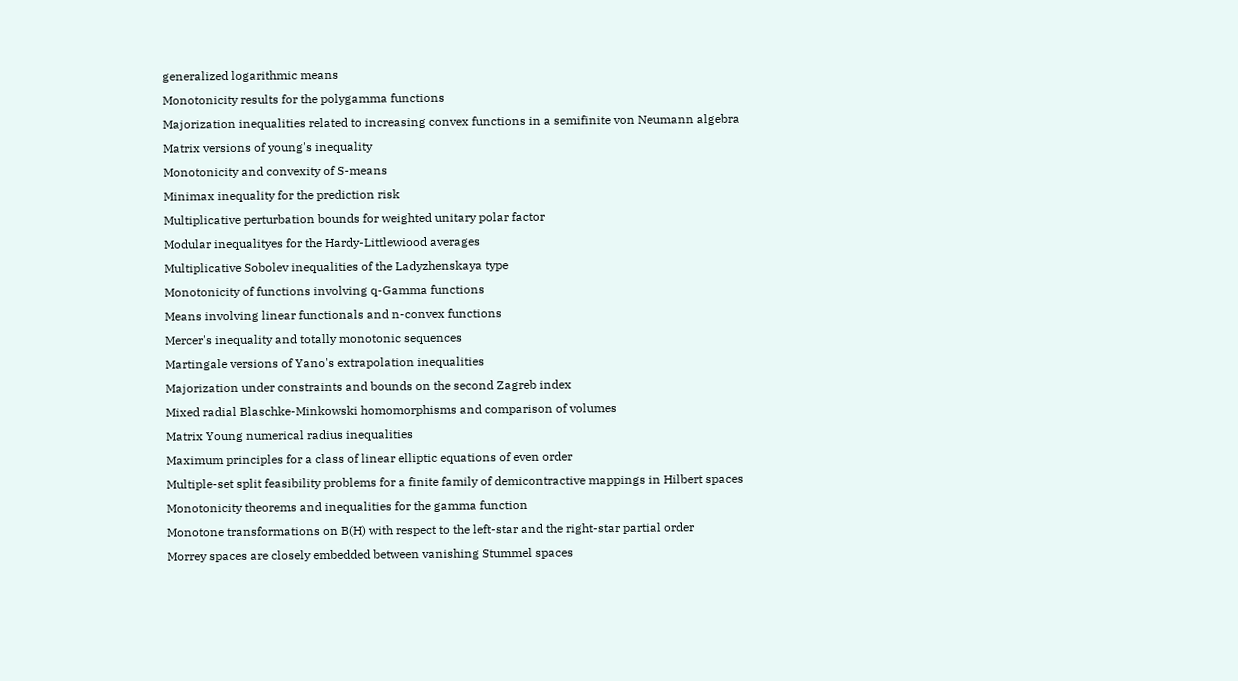generalized logarithmic means
Monotonicity results for the polygamma functions
Majorization inequalities related to increasing convex functions in a semifinite von Neumann algebra
Matrix versions of young's inequality
Monotonicity and convexity of S-means
Minimax inequality for the prediction risk
Multiplicative perturbation bounds for weighted unitary polar factor
Modular inequalityes for the Hardy-Littlewiood averages
Multiplicative Sobolev inequalities of the Ladyzhenskaya type
Monotonicity of functions involving q-Gamma functions
Means involving linear functionals and n-convex functions
Mercer's inequality and totally monotonic sequences
Martingale versions of Yano's extrapolation inequalities
Majorization under constraints and bounds on the second Zagreb index
Mixed radial Blaschke-Minkowski homomorphisms and comparison of volumes
Matrix Young numerical radius inequalities
Maximum principles for a class of linear elliptic equations of even order
Multiple-set split feasibility problems for a finite family of demicontractive mappings in Hilbert spaces
Monotonicity theorems and inequalities for the gamma function
Monotone transformations on B(H) with respect to the left-star and the right-star partial order
Morrey spaces are closely embedded between vanishing Stummel spaces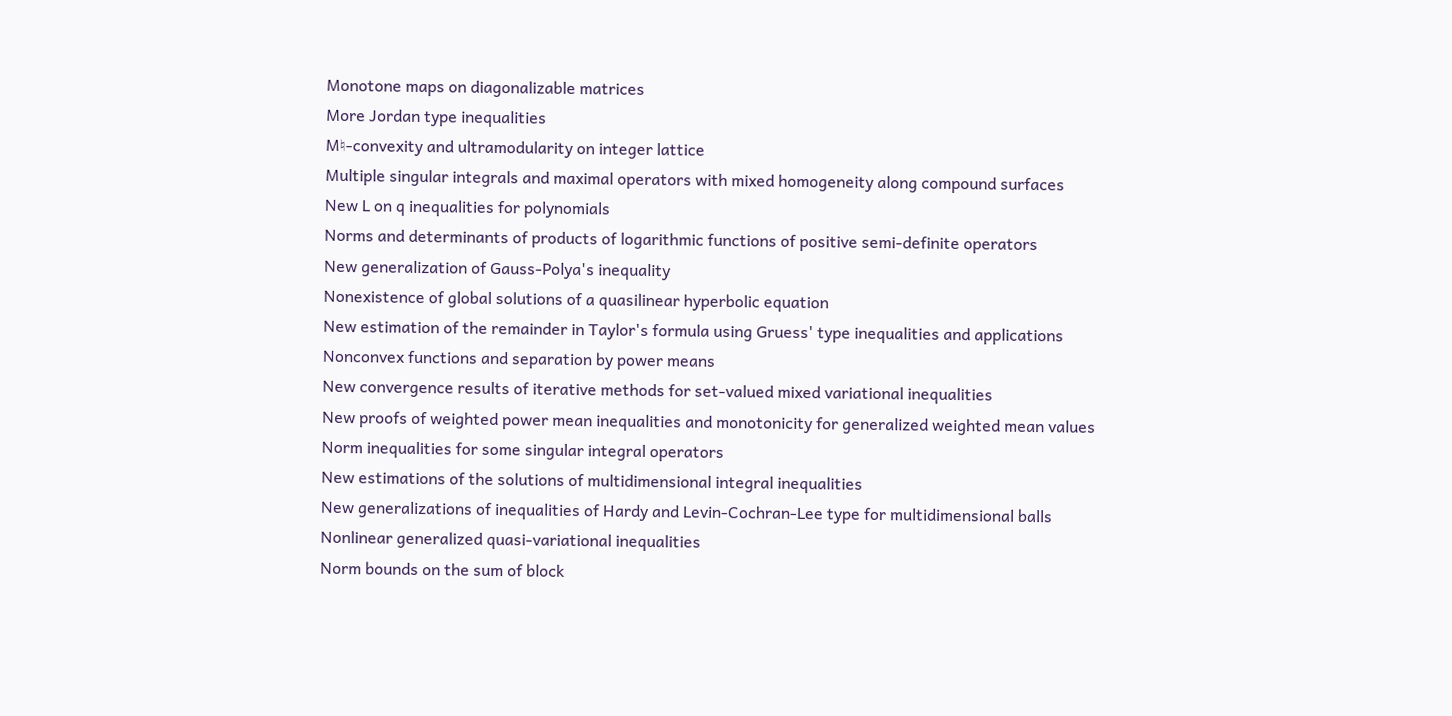Monotone maps on diagonalizable matrices
More Jordan type inequalities
M♮-convexity and ultramodularity on integer lattice
Multiple singular integrals and maximal operators with mixed homogeneity along compound surfaces
New L on q inequalities for polynomials
Norms and determinants of products of logarithmic functions of positive semi-definite operators
New generalization of Gauss-Polya's inequality
Nonexistence of global solutions of a quasilinear hyperbolic equation
New estimation of the remainder in Taylor's formula using Gruess' type inequalities and applications
Nonconvex functions and separation by power means
New convergence results of iterative methods for set-valued mixed variational inequalities
New proofs of weighted power mean inequalities and monotonicity for generalized weighted mean values
Norm inequalities for some singular integral operators
New estimations of the solutions of multidimensional integral inequalities
New generalizations of inequalities of Hardy and Levin-Cochran-Lee type for multidimensional balls
Nonlinear generalized quasi-variational inequalities
Norm bounds on the sum of block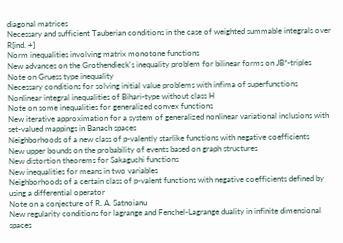diagonal matrices
Necessary and sufficient Tauberian conditions in the case of weighted summable integrals over R[ind. +]
Norm inequalities involving matrix monotone functions
New advances on the Grothendieck's inequality problem for bilinear forms on JB*-triples
Note on Gruess type inequality
Necessary conditions for solving initial value problems with infima of superfunctions
Nonlinear integral inequalities of Bihari-type without class H
Note on some inequalities for generalized convex functions
New iterative approximation for a system of generalized nonlinear variational inclusions with set-valued mappings in Banach spaces
Neighborhoods of a new class of p-valently starlike functions with negative coefficients
New upper bounds on the probability of events based on graph structures
New distortion theorems for Sakaguchi functions
New inequalities for means in two variables
Neighborhoods of a certain class of p-valent functions with negative coefficients defined by using a differential operator
Note on a conjecture of R. A. Satnoianu
New regularity conditions for lagrange and Fenchel-Lagrange duality in infinite dimensional spaces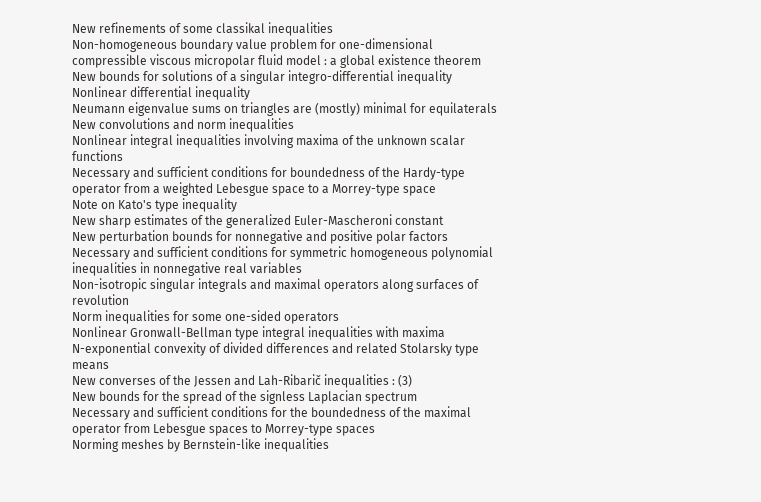New refinements of some classikal inequalities
Non-homogeneous boundary value problem for one-dimensional compressible viscous micropolar fluid model : a global existence theorem
New bounds for solutions of a singular integro-differential inequality
Nonlinear differential inequality
Neumann eigenvalue sums on triangles are (mostly) minimal for equilaterals
New convolutions and norm inequalities
Nonlinear integral inequalities involving maxima of the unknown scalar functions
Necessary and sufficient conditions for boundedness of the Hardy-type operator from a weighted Lebesgue space to a Morrey-type space
Note on Kato's type inequality
New sharp estimates of the generalized Euler-Mascheroni constant
New perturbation bounds for nonnegative and positive polar factors
Necessary and sufficient conditions for symmetric homogeneous polynomial inequalities in nonnegative real variables
Non-isotropic singular integrals and maximal operators along surfaces of revolution
Norm inequalities for some one-sided operators
Nonlinear Gronwall-Bellman type integral inequalities with maxima
N-exponential convexity of divided differences and related Stolarsky type means
New converses of the Jessen and Lah-Ribarič inequalities : (3)
New bounds for the spread of the signless Laplacian spectrum
Necessary and sufficient conditions for the boundedness of the maximal operator from Lebesgue spaces to Morrey-type spaces
Norming meshes by Bernstein-like inequalities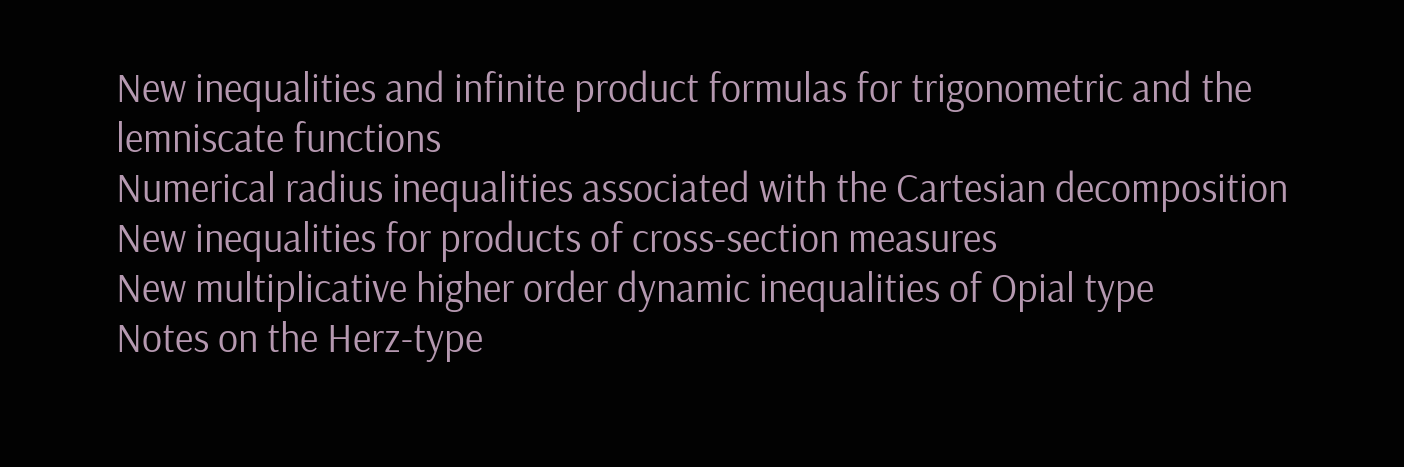New inequalities and infinite product formulas for trigonometric and the lemniscate functions
Numerical radius inequalities associated with the Cartesian decomposition
New inequalities for products of cross-section measures
New multiplicative higher order dynamic inequalities of Opial type
Notes on the Herz-type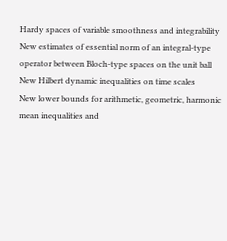Hardy spaces of variable smoothness and integrability
New estimates of essential norm of an integral-type operator between Bloch-type spaces on the unit ball
New Hilbert dynamic inequalities on time scales
New lower bounds for arithmetic, geometric, harmonic mean inequalities and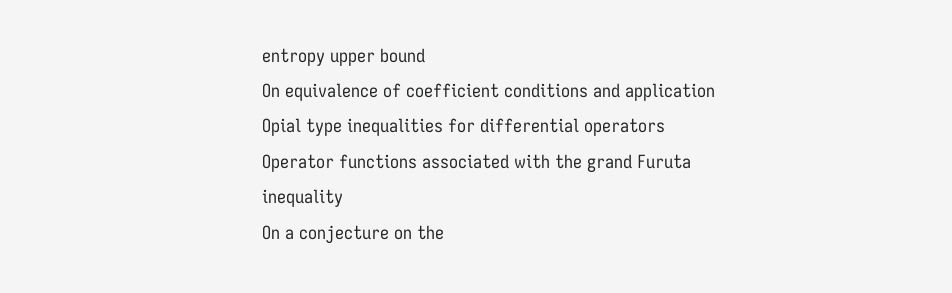entropy upper bound
On equivalence of coefficient conditions and application
Opial type inequalities for differential operators
Operator functions associated with the grand Furuta inequality
On a conjecture on the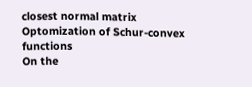closest normal matrix
Optomization of Schur-convex functions
On the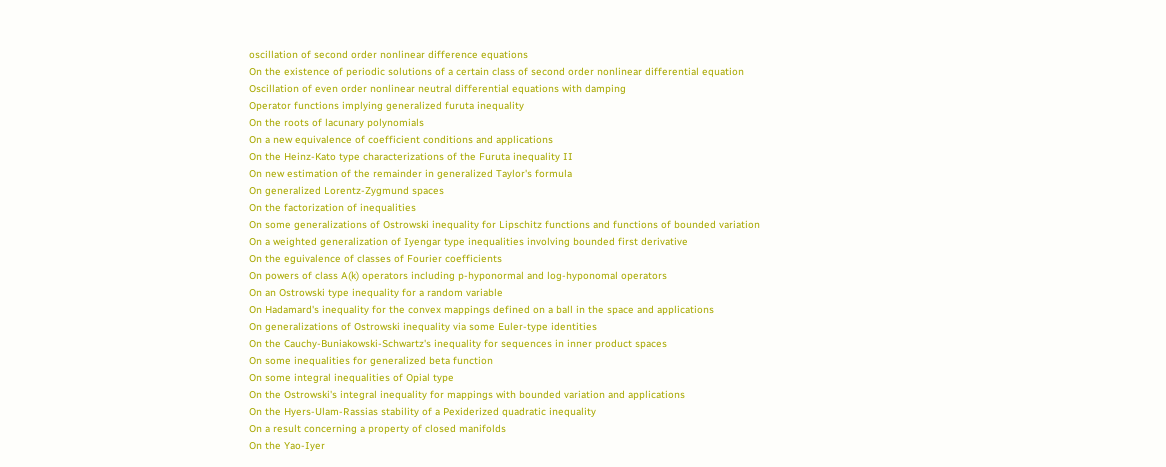oscillation of second order nonlinear difference equations
On the existence of periodic solutions of a certain class of second order nonlinear differential equation
Oscillation of even order nonlinear neutral differential equations with damping
Operator functions implying generalized furuta inequality
On the roots of lacunary polynomials
On a new equivalence of coefficient conditions and applications
On the Heinz-Kato type characterizations of the Furuta inequality II
On new estimation of the remainder in generalized Taylor's formula
On generalized Lorentz-Zygmund spaces
On the factorization of inequalities
On some generalizations of Ostrowski inequality for Lipschitz functions and functions of bounded variation
On a weighted generalization of Iyengar type inequalities involving bounded first derivative
On the eguivalence of classes of Fourier coefficients
On powers of class A(k) operators including p-hyponormal and log-hyponomal operators
On an Ostrowski type inequality for a random variable
On Hadamard's inequality for the convex mappings defined on a ball in the space and applications
On generalizations of Ostrowski inequality via some Euler-type identities
On the Cauchy-Buniakowski-Schwartz's inequality for sequences in inner product spaces
On some inequalities for generalized beta function
On some integral inequalities of Opial type
On the Ostrowski's integral inequality for mappings with bounded variation and applications
On the Hyers-Ulam-Rassias stability of a Pexiderized quadratic inequality
On a result concerning a property of closed manifolds
On the Yao-Iyer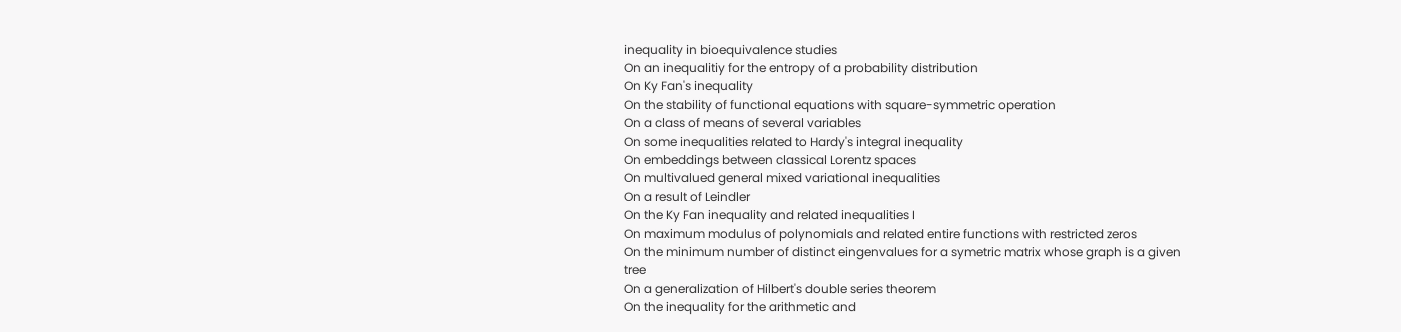inequality in bioequivalence studies
On an inequalitiy for the entropy of a probability distribution
On Ky Fan's inequality
On the stability of functional equations with square-symmetric operation
On a class of means of several variables
On some inequalities related to Hardy's integral inequality
On embeddings between classical Lorentz spaces
On multivalued general mixed variational inequalities
On a result of Leindler
On the Ky Fan inequality and related inequalities I
On maximum modulus of polynomials and related entire functions with restricted zeros
On the minimum number of distinct eingenvalues for a symetric matrix whose graph is a given tree
On a generalization of Hilbert's double series theorem
On the inequality for the arithmetic and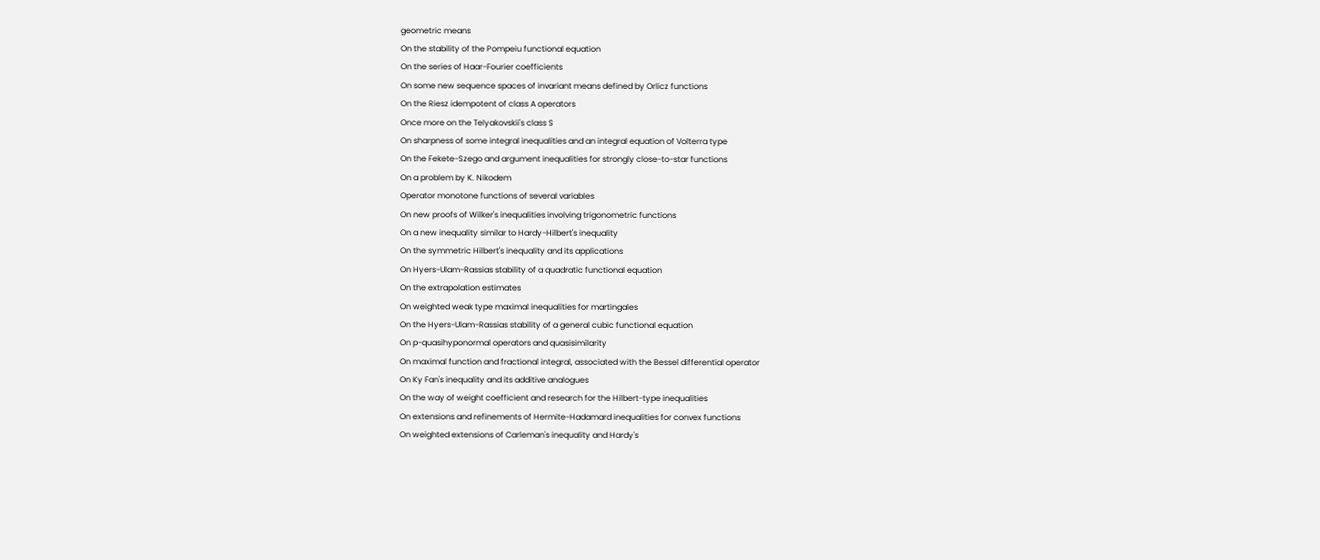geometric means
On the stability of the Pompeiu functional equation
On the series of Haar-Fourier coefficients
On some new sequence spaces of invariant means defined by Orlicz functions
On the Riesz idempotent of class A operators
Once more on the Telyakovskii's class S
On sharpness of some integral inequalities and an integral equation of Volterra type
On the Fekete-Szego and argument inequalities for strongly close-to-star functions
On a problem by K. Nikodem
Operator monotone functions of several variables
On new proofs of Wilker's inequalities involving trigonometric functions
On a new inequality similar to Hardy-Hilbert's inequality
On the symmetric Hilbert's inequality and its applications
On Hyers-Ulam-Rassias stability of a quadratic functional equation
On the extrapolation estimates
On weighted weak type maximal inequalities for martingales
On the Hyers-Ulam-Rassias stability of a general cubic functional equation
On p-quasihyponormal operators and quasisimilarity
On maximal function and fractional integral, associated with the Bessel differential operator
On Ky Fan's inequality and its additive analogues
On the way of weight coefficient and research for the Hilbert-type inequalities
On extensions and refinements of Hermite-Hadamard inequalities for convex functions
On weighted extensions of Carleman's inequality and Hardy's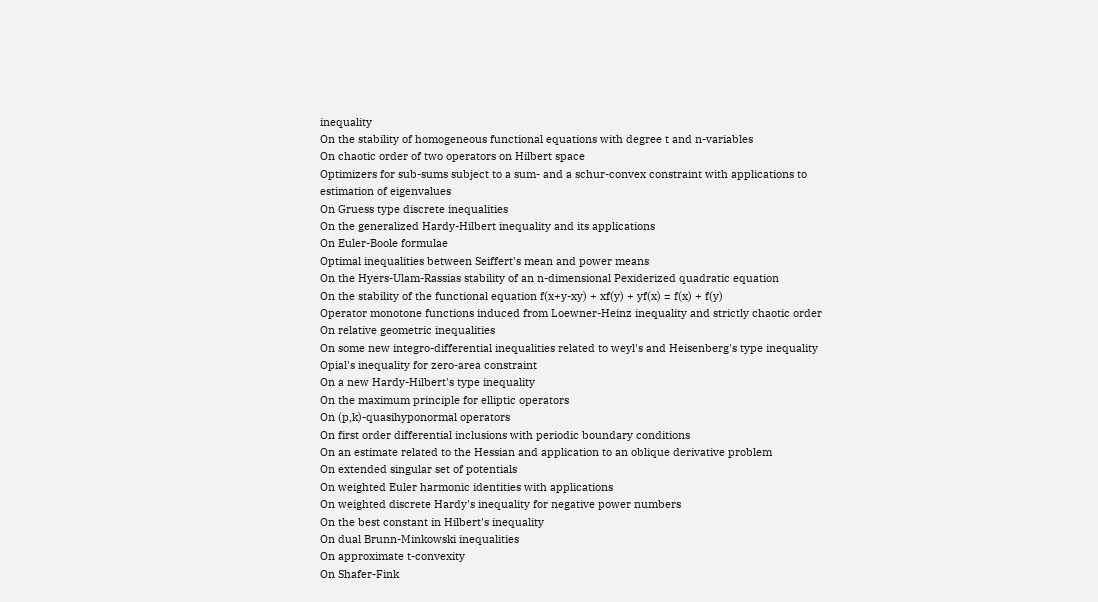inequality
On the stability of homogeneous functional equations with degree t and n-variables
On chaotic order of two operators on Hilbert space
Optimizers for sub-sums subject to a sum- and a schur-convex constraint with applications to estimation of eigenvalues
On Gruess type discrete inequalities
On the generalized Hardy-Hilbert inequality and its applications
On Euler-Boole formulae
Optimal inequalities between Seiffert's mean and power means
On the Hyers-Ulam-Rassias stability of an n-dimensional Pexiderized quadratic equation
On the stability of the functional equation f(x+y-xy) + xf(y) + yf(x) = f(x) + f(y)
Operator monotone functions induced from Loewner-Heinz inequality and strictly chaotic order
On relative geometric inequalities
On some new integro-differential inequalities related to weyl's and Heisenberg's type inequality
Opial's inequality for zero-area constraint
On a new Hardy-Hilbert's type inequality
On the maximum principle for elliptic operators
On (p,k)-quasihyponormal operators
On first order differential inclusions with periodic boundary conditions
On an estimate related to the Hessian and application to an oblique derivative problem
On extended singular set of potentials
On weighted Euler harmonic identities with applications
On weighted discrete Hardy's inequality for negative power numbers
On the best constant in Hilbert's inequality
On dual Brunn-Minkowski inequalities
On approximate t-convexity
On Shafer-Fink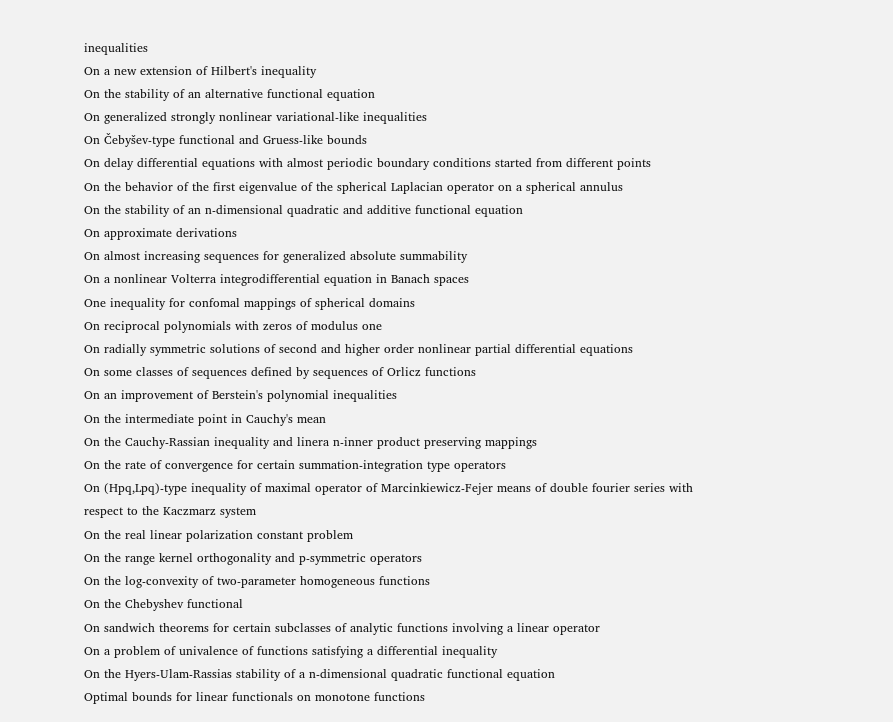inequalities
On a new extension of Hilbert's inequality
On the stability of an alternative functional equation
On generalized strongly nonlinear variational-like inequalities
On Čebyšev-type functional and Gruess-like bounds
On delay differential equations with almost periodic boundary conditions started from different points
On the behavior of the first eigenvalue of the spherical Laplacian operator on a spherical annulus
On the stability of an n-dimensional quadratic and additive functional equation
On approximate derivations
On almost increasing sequences for generalized absolute summability
On a nonlinear Volterra integrodifferential equation in Banach spaces
One inequality for confomal mappings of spherical domains
On reciprocal polynomials with zeros of modulus one
On radially symmetric solutions of second and higher order nonlinear partial differential equations
On some classes of sequences defined by sequences of Orlicz functions
On an improvement of Berstein's polynomial inequalities
On the intermediate point in Cauchy's mean
On the Cauchy-Rassian inequality and linera n-inner product preserving mappings
On the rate of convergence for certain summation-integration type operators
On (Hpq,Lpq)-type inequality of maximal operator of Marcinkiewicz-Fejer means of double fourier series with respect to the Kaczmarz system
On the real linear polarization constant problem
On the range kernel orthogonality and p-symmetric operators
On the log-convexity of two-parameter homogeneous functions
On the Chebyshev functional
On sandwich theorems for certain subclasses of analytic functions involving a linear operator
On a problem of univalence of functions satisfying a differential inequality
On the Hyers-Ulam-Rassias stability of a n-dimensional quadratic functional equation
Optimal bounds for linear functionals on monotone functions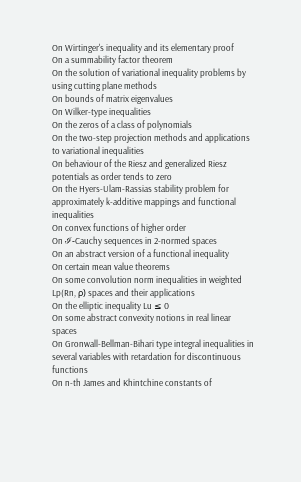On Wirtinger's inequality and its elementary proof
On a summability factor theorem
On the solution of variational inequality problems by using cutting plane methods
On bounds of matrix eigenvalues
On Wilker-type inequalities
On the zeros of a class of polynomials
On the two-step projection methods and applications to variational inequalities
On behaviour of the Riesz and generalized Riesz potentials as order tends to zero
On the Hyers-Ulam-Rassias stability problem for approximately k-additive mappings and functional inequalities
On convex functions of higher order
On ℐ-Cauchy sequences in 2-normed spaces
On an abstract version of a functional inequality
On certain mean value theorems
On some convolution norm inequalities in weighted Lp(Rn, ρ) spaces and their applications
On the elliptic inequality Lu ≤ 0
On some abstract convexity notions in real linear spaces
On Gronwall-Bellman-Bihari type integral inequalities in several variables with retardation for discontinuous functions
On n-th James and Khintchine constants of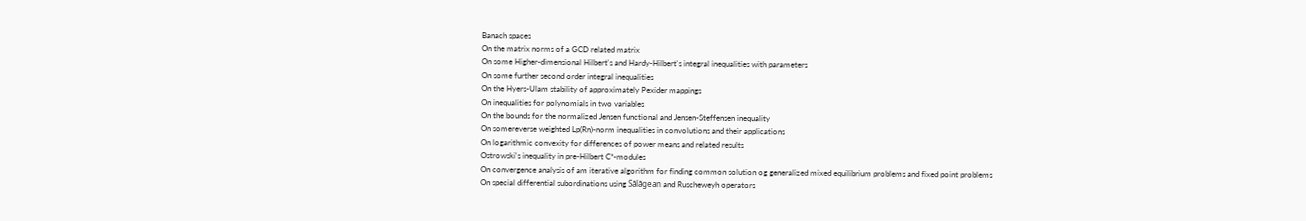Banach spaces
On the matrix norms of a GCD related matrix
On some Higher-dimensional Hilbert's and Hardy-Hilbert's integral inequalities with parameters
On some further second order integral inequalities
On the Hyers-Ulam stability of approximately Pexider mappings
On inequalities for polynomials in two variables
On the bounds for the normalized Jensen functional and Jensen-Steffensen inequality
On somereverse weighted Lp(Rn)-norm inequalities in convolutions and their applications
On logarithmic convexity for differences of power means and related results
Ostrowski's inequality in pre-Hilbert C*-modules
On convergence analysis of am iterative algorithm for finding common solution og generalized mixed equilibrium problems and fixed point problems
On special differential subordinations using Sălăgean and Ruscheweyh operators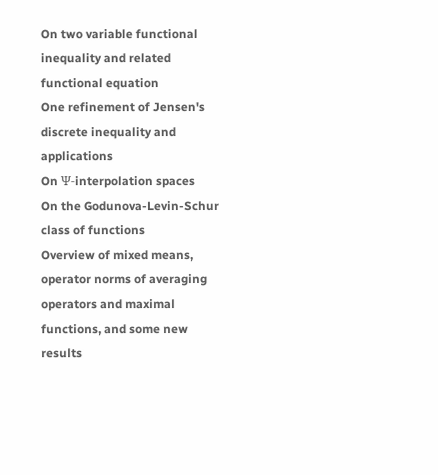On two variable functional inequality and related functional equation
One refinement of Jensen's discrete inequality and applications
On Ψ-interpolation spaces
On the Godunova-Levin-Schur class of functions
Overview of mixed means, operator norms of averaging operators and maximal functions, and some new results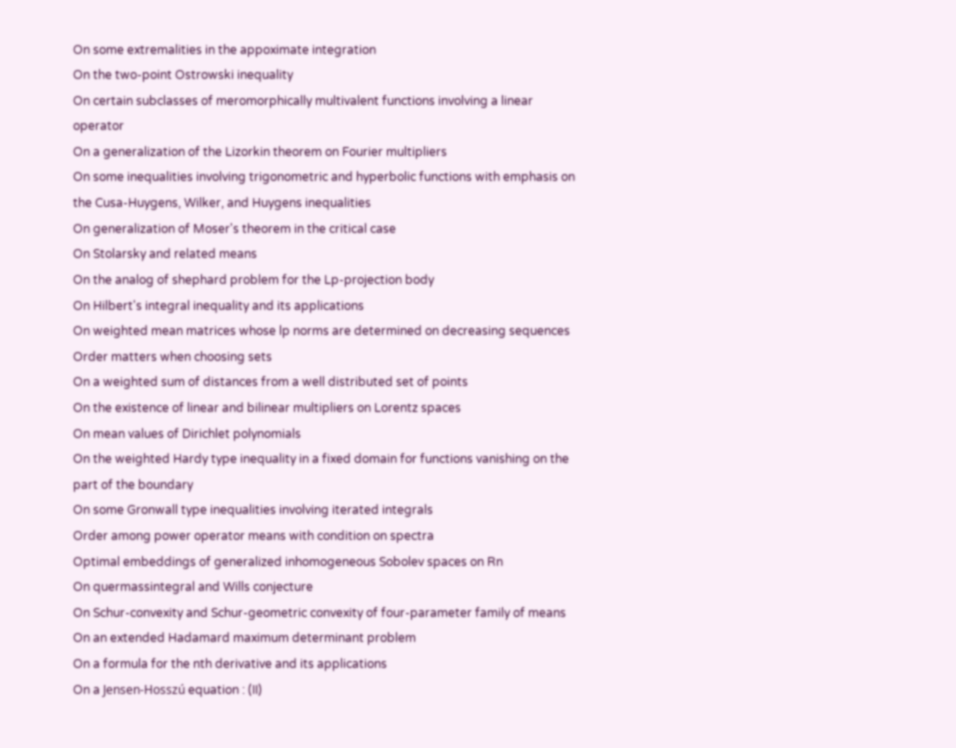On some extremalities in the appoximate integration
On the two-point Ostrowski inequality
On certain subclasses of meromorphically multivalent functions involving a linear operator
On a generalization of the Lizorkin theorem on Fourier multipliers
On some inequalities involving trigonometric and hyperbolic functions with emphasis on the Cusa-Huygens, Wilker, and Huygens inequalities
On generalization of Moser's theorem in the critical case
On Stolarsky and related means
On the analog of shephard problem for the Lp-projection body
On Hilbert's integral inequality and its applications
On weighted mean matrices whose lp norms are determined on decreasing sequences
Order matters when choosing sets
On a weighted sum of distances from a well distributed set of points
On the existence of linear and bilinear multipliers on Lorentz spaces
On mean values of Dirichlet polynomials
On the weighted Hardy type inequality in a fixed domain for functions vanishing on the part of the boundary
On some Gronwall type inequalities involving iterated integrals
Order among power operator means with condition on spectra
Optimal embeddings of generalized inhomogeneous Sobolev spaces on Rn
On quermassintegral and Wills conjecture
On Schur-convexity and Schur-geometric convexity of four-parameter family of means
On an extended Hadamard maximum determinant problem
On a formula for the nth derivative and its applications
On a Jensen-Hosszú equation : (II)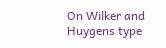On Wilker and Huygens type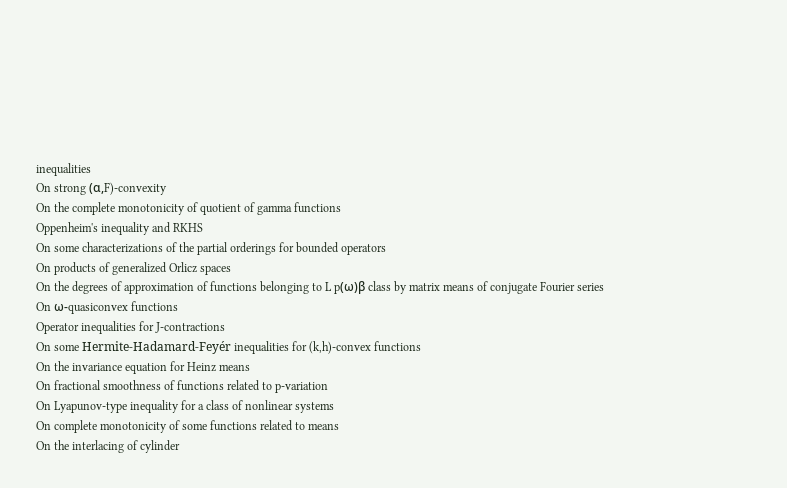inequalities
On strong (α,F)-convexity
On the complete monotonicity of quotient of gamma functions
Oppenheim's inequality and RKHS
On some characterizations of the partial orderings for bounded operators
On products of generalized Orlicz spaces
On the degrees of approximation of functions belonging to L p(ω)β class by matrix means of conjugate Fourier series
On ω-quasiconvex functions
Operator inequalities for J-contractions
On some Hermite-Hadamard-Feyér inequalities for (k,h)-convex functions
On the invariance equation for Heinz means
On fractional smoothness of functions related to p-variation
On Lyapunov-type inequality for a class of nonlinear systems
On complete monotonicity of some functions related to means
On the interlacing of cylinder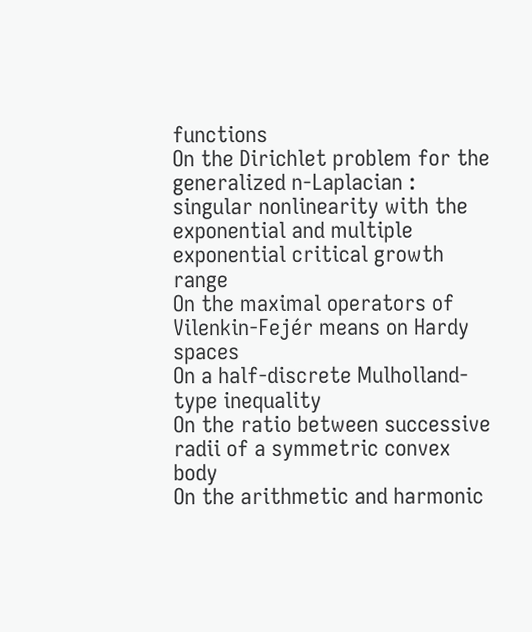functions
On the Dirichlet problem for the generalized n-Laplacian : singular nonlinearity with the exponential and multiple exponential critical growth range
On the maximal operators of Vilenkin-Fejér means on Hardy spaces
On a half-discrete Mulholland-type inequality
On the ratio between successive radii of a symmetric convex body
On the arithmetic and harmonic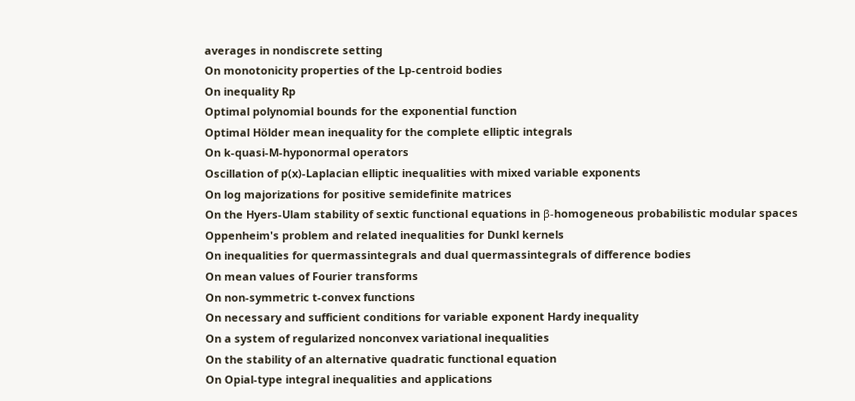averages in nondiscrete setting
On monotonicity properties of the Lp-centroid bodies
On inequality Rp
Optimal polynomial bounds for the exponential function
Optimal Hölder mean inequality for the complete elliptic integrals
On k-quasi-M-hyponormal operators
Oscillation of p(x)-Laplacian elliptic inequalities with mixed variable exponents
On log majorizations for positive semidefinite matrices
On the Hyers-Ulam stability of sextic functional equations in β-homogeneous probabilistic modular spaces
Oppenheim's problem and related inequalities for Dunkl kernels
On inequalities for quermassintegrals and dual quermassintegrals of difference bodies
On mean values of Fourier transforms
On non-symmetric t-convex functions
On necessary and sufficient conditions for variable exponent Hardy inequality
On a system of regularized nonconvex variational inequalities
On the stability of an alternative quadratic functional equation
On Opial-type integral inequalities and applications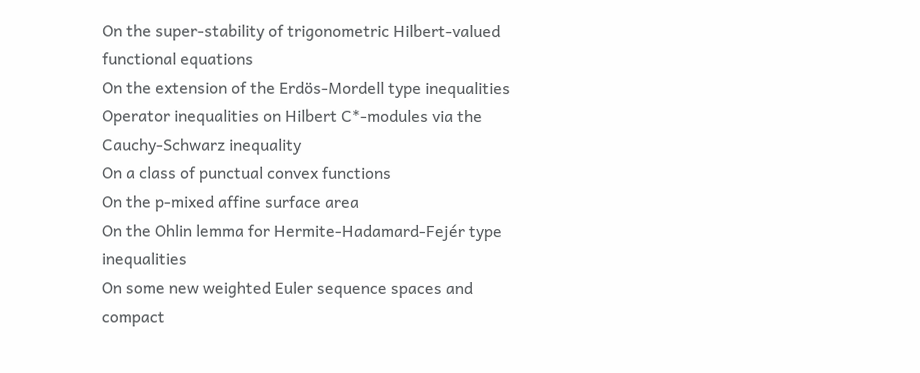On the super-stability of trigonometric Hilbert-valued functional equations
On the extension of the Erdös-Mordell type inequalities
Operator inequalities on Hilbert C*-modules via the Cauchy-Schwarz inequality
On a class of punctual convex functions
On the p-mixed affine surface area
On the Ohlin lemma for Hermite-Hadamard-Fejér type inequalities
On some new weighted Euler sequence spaces and compact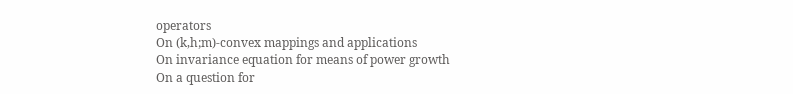operators
On (k,h;m)-convex mappings and applications
On invariance equation for means of power growth
On a question for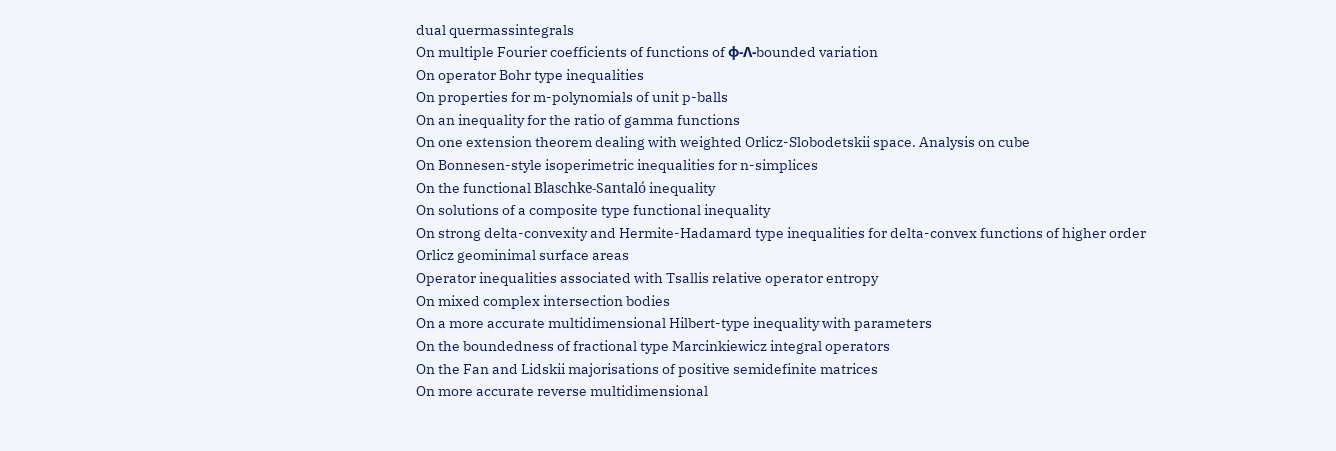dual quermassintegrals
On multiple Fourier coefficients of functions of ϕ-Λ-bounded variation
On operator Bohr type inequalities
On properties for m-polynomials of unit p-balls
On an inequality for the ratio of gamma functions
On one extension theorem dealing with weighted Orlicz-Slobodetskii space. Analysis on cube
On Bonnesen-style isoperimetric inequalities for n-simplices
On the functional Blaschke-Santaló inequality
On solutions of a composite type functional inequality
On strong delta-convexity and Hermite-Hadamard type inequalities for delta-convex functions of higher order
Orlicz geominimal surface areas
Operator inequalities associated with Tsallis relative operator entropy
On mixed complex intersection bodies
On a more accurate multidimensional Hilbert-type inequality with parameters
On the boundedness of fractional type Marcinkiewicz integral operators
On the Fan and Lidskii majorisations of positive semidefinite matrices
On more accurate reverse multidimensional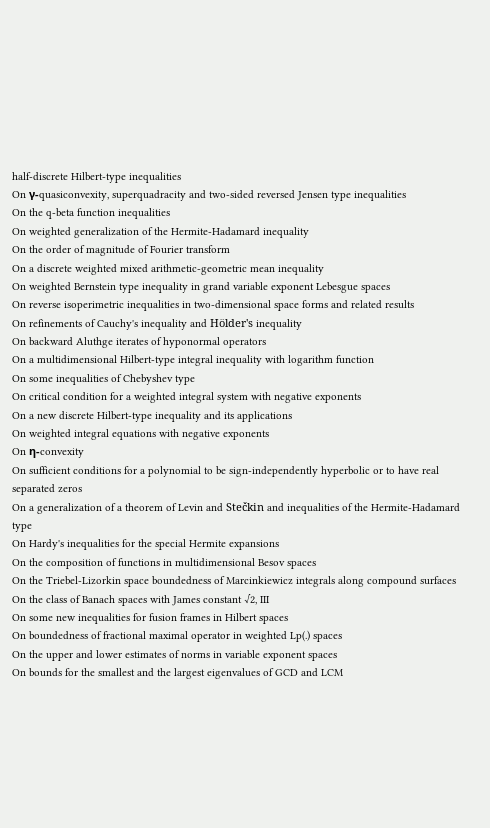half-discrete Hilbert-type inequalities
On γ-quasiconvexity, superquadracity and two-sided reversed Jensen type inequalities
On the q-beta function inequalities
On weighted generalization of the Hermite-Hadamard inequality
On the order of magnitude of Fourier transform
On a discrete weighted mixed arithmetic-geometric mean inequality
On weighted Bernstein type inequality in grand variable exponent Lebesgue spaces
On reverse isoperimetric inequalities in two-dimensional space forms and related results
On refinements of Cauchy's inequality and Hölder's inequality
On backward Aluthge iterates of hyponormal operators
On a multidimensional Hilbert-type integral inequality with logarithm function
On some inequalities of Chebyshev type
On critical condition for a weighted integral system with negative exponents
On a new discrete Hilbert-type inequality and its applications
On weighted integral equations with negative exponents
On η-convexity
On sufficient conditions for a polynomial to be sign-independently hyperbolic or to have real separated zeros
On a generalization of a theorem of Levin and Stečkin and inequalities of the Hermite-Hadamard type
On Hardy's inequalities for the special Hermite expansions
On the composition of functions in multidimensional Besov spaces
On the Triebel-Lizorkin space boundedness of Marcinkiewicz integrals along compound surfaces
On the class of Banach spaces with James constant √2, III
On some new inequalities for fusion frames in Hilbert spaces
On boundedness of fractional maximal operator in weighted Lp(.) spaces
On the upper and lower estimates of norms in variable exponent spaces
On bounds for the smallest and the largest eigenvalues of GCD and LCM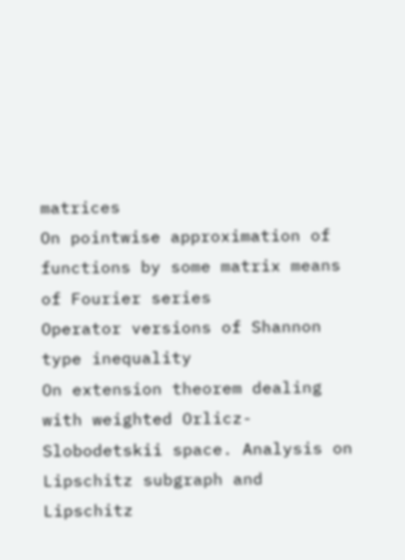matrices
On pointwise approximation of functions by some matrix means of Fourier series
Operator versions of Shannon type inequality
On extension theorem dealing with weighted Orlicz-Slobodetskii space. Analysis on Lipschitz subgraph and Lipschitz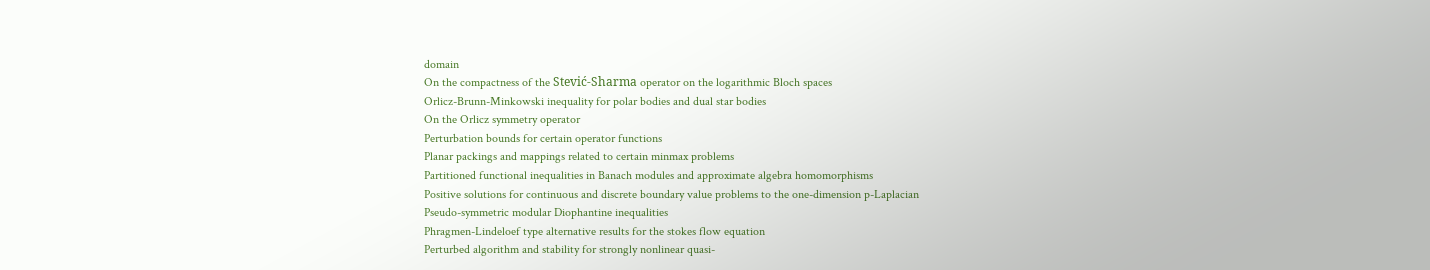domain
On the compactness of the Stević-Sharma operator on the logarithmic Bloch spaces
Orlicz-Brunn-Minkowski inequality for polar bodies and dual star bodies
On the Orlicz symmetry operator
Perturbation bounds for certain operator functions
Planar packings and mappings related to certain minmax problems
Partitioned functional inequalities in Banach modules and approximate algebra homomorphisms
Positive solutions for continuous and discrete boundary value problems to the one-dimension p-Laplacian
Pseudo-symmetric modular Diophantine inequalities
Phragmen-Lindeloef type alternative results for the stokes flow equation
Perturbed algorithm and stability for strongly nonlinear quasi-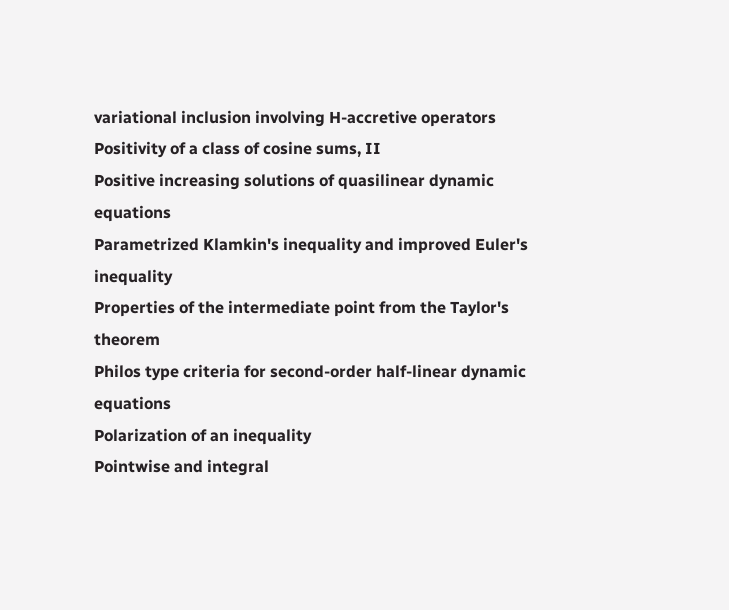variational inclusion involving H-accretive operators
Positivity of a class of cosine sums, II
Positive increasing solutions of quasilinear dynamic equations
Parametrized Klamkin's inequality and improved Euler's inequality
Properties of the intermediate point from the Taylor's theorem
Philos type criteria for second-order half-linear dynamic equations
Polarization of an inequality
Pointwise and integral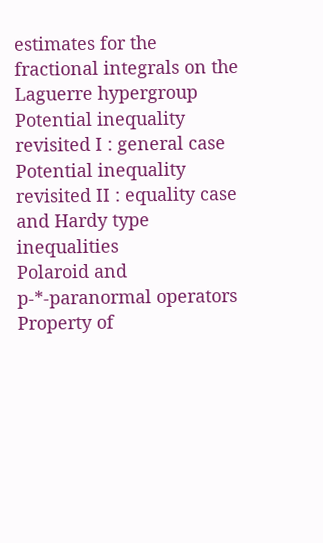estimates for the fractional integrals on the Laguerre hypergroup
Potential inequality revisited I : general case
Potential inequality revisited II : equality case and Hardy type inequalities
Polaroid and p-*-paranormal operators
Property of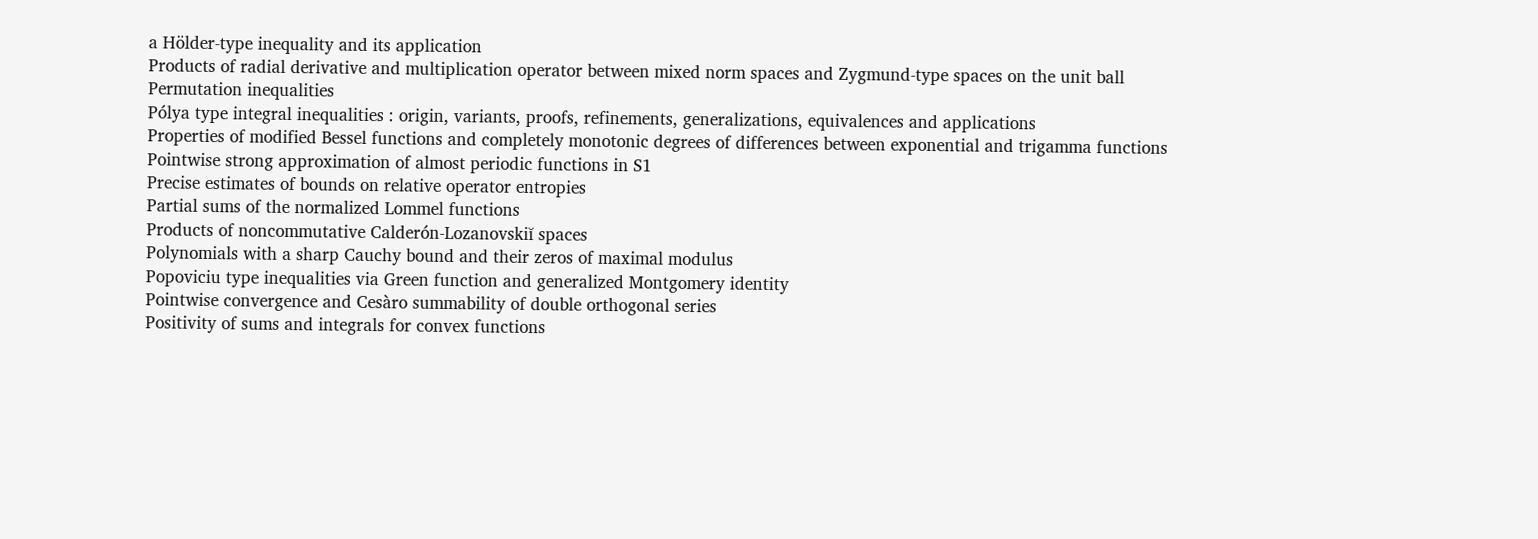a Hölder-type inequality and its application
Products of radial derivative and multiplication operator between mixed norm spaces and Zygmund-type spaces on the unit ball
Permutation inequalities
Pólya type integral inequalities : origin, variants, proofs, refinements, generalizations, equivalences and applications
Properties of modified Bessel functions and completely monotonic degrees of differences between exponential and trigamma functions
Pointwise strong approximation of almost periodic functions in S1
Precise estimates of bounds on relative operator entropies
Partial sums of the normalized Lommel functions
Products of noncommutative Calderón-Lozanovskiĭ spaces
Polynomials with a sharp Cauchy bound and their zeros of maximal modulus
Popoviciu type inequalities via Green function and generalized Montgomery identity
Pointwise convergence and Cesàro summability of double orthogonal series
Positivity of sums and integrals for convex functions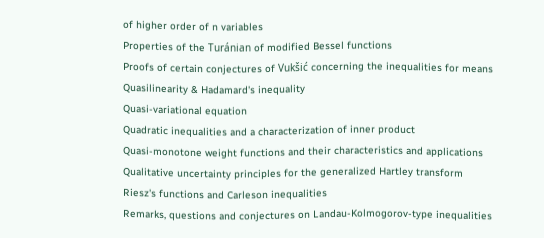of higher order of n variables
Properties of the Turánian of modified Bessel functions
Proofs of certain conjectures of Vukšić concerning the inequalities for means
Quasilinearity & Hadamard's inequality
Quasi-variational equation
Quadratic inequalities and a characterization of inner product
Quasi-monotone weight functions and their characteristics and applications
Qualitative uncertainty principles for the generalized Hartley transform
Riesz's functions and Carleson inequalities
Remarks, questions and conjectures on Landau-Kolmogorov-type inequalities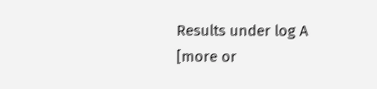Results under log A [more or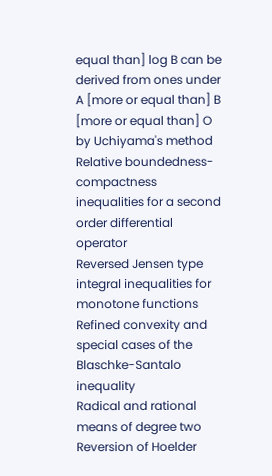equal than] log B can be derived from ones under A [more or equal than] B [more or equal than] O by Uchiyama's method
Relative boundedness-compactness inequalities for a second order differential operator
Reversed Jensen type integral inequalities for monotone functions
Refined convexity and special cases of the Blaschke-Santalo inequality
Radical and rational means of degree two
Reversion of Hoelder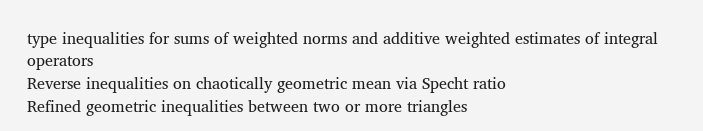type inequalities for sums of weighted norms and additive weighted estimates of integral operators
Reverse inequalities on chaotically geometric mean via Specht ratio
Refined geometric inequalities between two or more triangles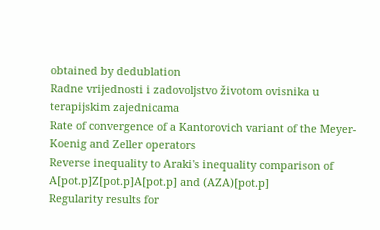obtained by dedublation
Radne vrijednosti i zadovoljstvo životom ovisnika u terapijskim zajednicama
Rate of convergence of a Kantorovich variant of the Meyer-Koenig and Zeller operators
Reverse inequality to Araki's inequality comparison of A[pot.p]Z[pot.p]A[pot.p] and (AZA)[pot.p]
Regularity results for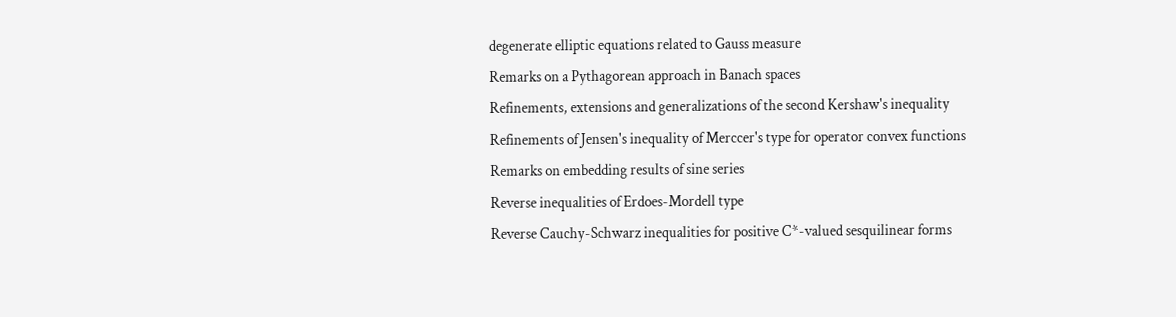degenerate elliptic equations related to Gauss measure
Remarks on a Pythagorean approach in Banach spaces
Refinements, extensions and generalizations of the second Kershaw's inequality
Refinements of Jensen's inequality of Merccer's type for operator convex functions
Remarks on embedding results of sine series
Reverse inequalities of Erdoes-Mordell type
Reverse Cauchy-Schwarz inequalities for positive C*-valued sesquilinear forms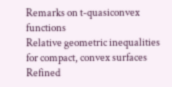Remarks on t-quasiconvex functions
Relative geometric inequalities for compact, convex surfaces
Refined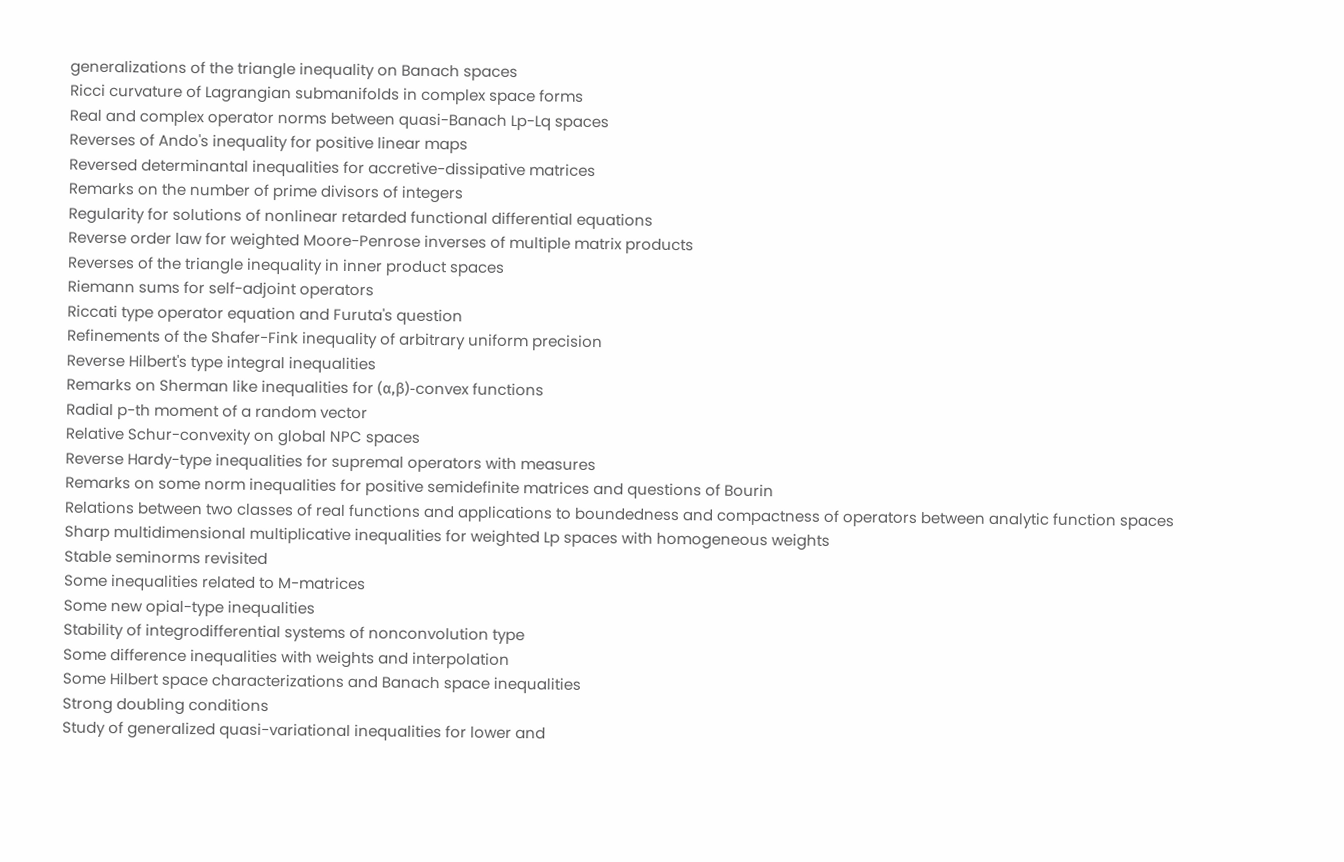generalizations of the triangle inequality on Banach spaces
Ricci curvature of Lagrangian submanifolds in complex space forms
Real and complex operator norms between quasi-Banach Lp-Lq spaces
Reverses of Ando's inequality for positive linear maps
Reversed determinantal inequalities for accretive-dissipative matrices
Remarks on the number of prime divisors of integers
Regularity for solutions of nonlinear retarded functional differential equations
Reverse order law for weighted Moore-Penrose inverses of multiple matrix products
Reverses of the triangle inequality in inner product spaces
Riemann sums for self-adjoint operators
Riccati type operator equation and Furuta's question
Refinements of the Shafer-Fink inequality of arbitrary uniform precision
Reverse Hilbert's type integral inequalities
Remarks on Sherman like inequalities for (α,β)-convex functions
Radial p-th moment of a random vector
Relative Schur-convexity on global NPC spaces
Reverse Hardy-type inequalities for supremal operators with measures
Remarks on some norm inequalities for positive semidefinite matrices and questions of Bourin
Relations between two classes of real functions and applications to boundedness and compactness of operators between analytic function spaces
Sharp multidimensional multiplicative inequalities for weighted Lp spaces with homogeneous weights
Stable seminorms revisited
Some inequalities related to M-matrices
Some new opial-type inequalities
Stability of integrodifferential systems of nonconvolution type
Some difference inequalities with weights and interpolation
Some Hilbert space characterizations and Banach space inequalities
Strong doubling conditions
Study of generalized quasi-variational inequalities for lower and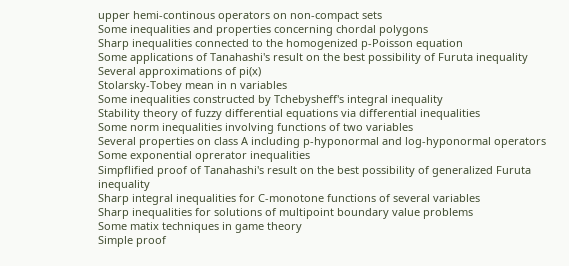upper hemi-continous operators on non-compact sets
Some inequalities and properties concerning chordal polygons
Sharp inequalities connected to the homogenized p-Poisson equation
Some applications of Tanahashi's result on the best possibility of Furuta inequality
Several approximations of pi(x)
Stolarsky-Tobey mean in n variables
Some inequalities constructed by Tchebysheff's integral inequality
Stability theory of fuzzy differential equations via differential inequalities
Some norm inequalities involving functions of two variables
Several properties on class A including p-hyponormal and log-hyponormal operators
Some exponential oprerator inequalities
Simpflified proof of Tanahashi's result on the best possibility of generalized Furuta inequality
Sharp integral inequalities for C-monotone functions of several variables
Sharp inequalities for solutions of multipoint boundary value problems
Some matix techniques in game theory
Simple proof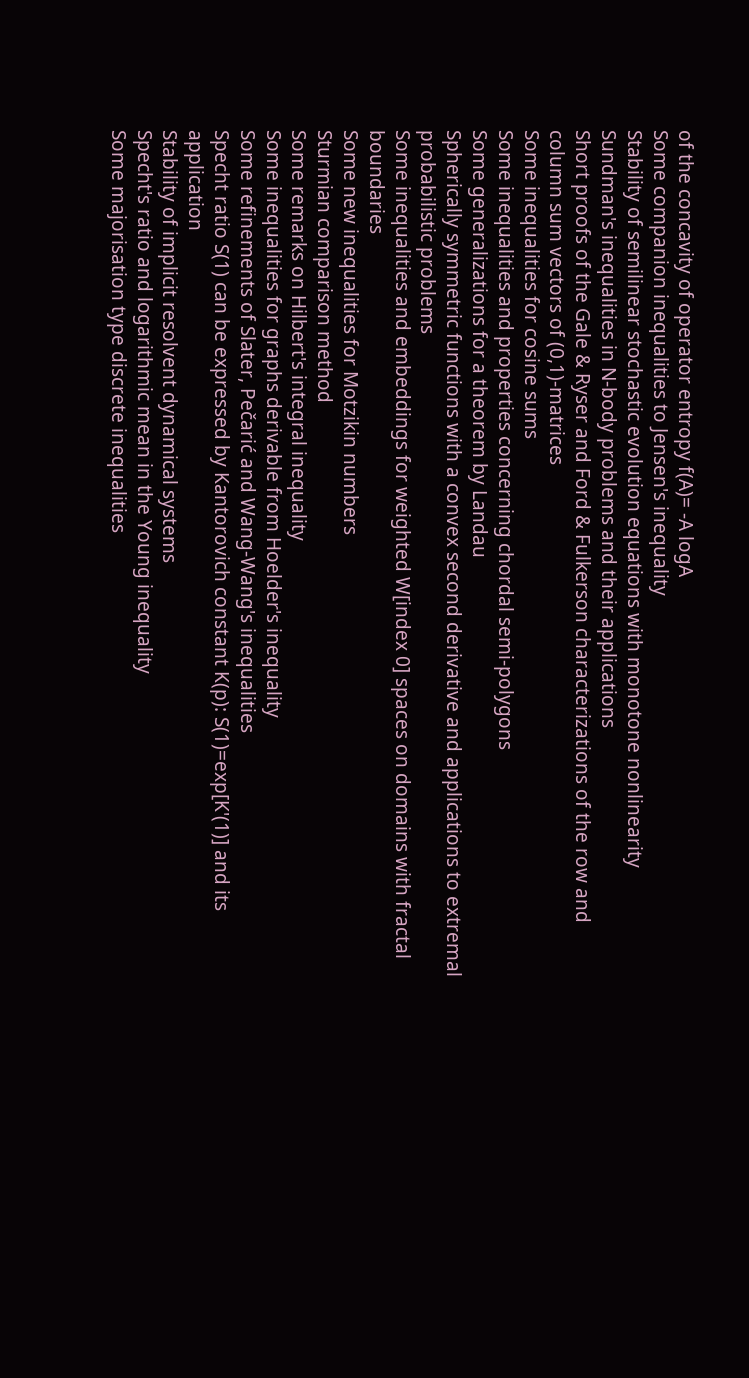of the concavity of operator entropy f(A)= -A logA
Some companion inequalities to Jensen's inequality
Stability of semilinear stochastic evolution equations with monotone nonlinearity
Sundman's inequalities in N-body problems and their applications
Short proofs of the Gale & Ryser and Ford & Fulkerson characterizations of the row and column sum vectors of (0,1)-matrices
Some inequalities for cosine sums
Some inequalities and properties concerning chordal semi-polygons
Some generalizations for a theorem by Landau
Spherically symmetric functions with a convex second derivative and applications to extremal probabilistic problems
Some inequalities and embeddings for weighted W[index 0] spaces on domains with fractal boundaries
Some new inequalities for Motzikin numbers
Sturmian comparison method
Some remarks on Hilbert's integral inequality
Some inequalities for graphs derivable from Hoelder's inequality
Some refinements of Slater, Pečarić and Wang-Wang's inequalities
Specht ratio S(1) can be expressed by Kantorovich constant K(p): S(1)=exp[K'(1)] and its application
Stability of implicit resolvent dynamical systems
Specht's ratio and logarithmic mean in the Young inequality
Some majorisation type discrete inequalities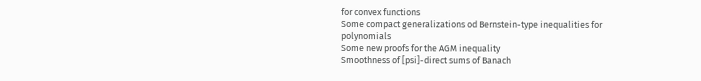for convex functions
Some compact generalizations od Bernstein-type inequalities for polynomials
Some new proofs for the AGM inequality
Smoothness of [psi]-direct sums of Banach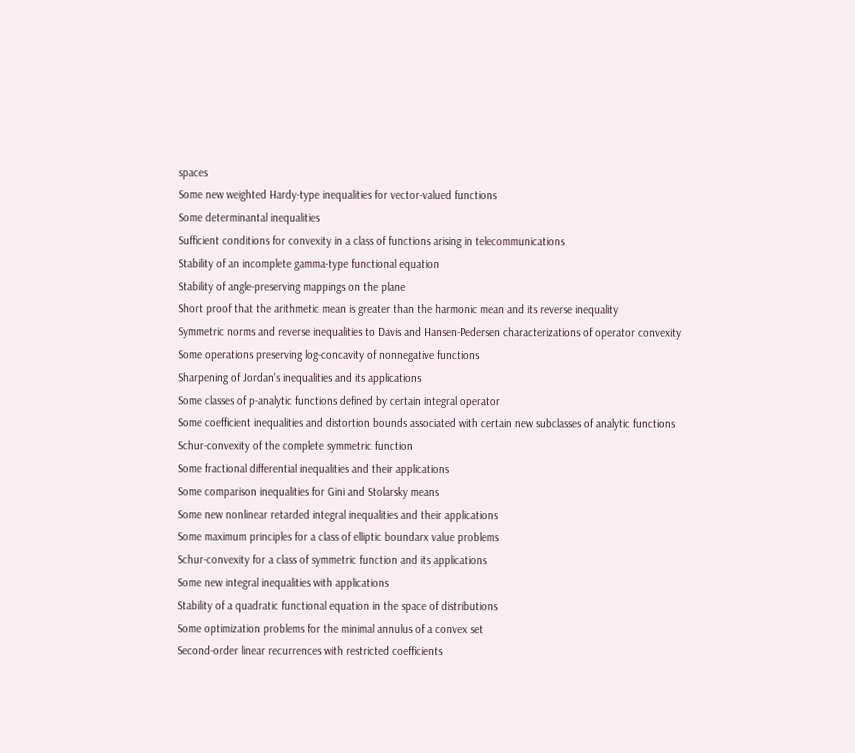spaces
Some new weighted Hardy-type inequalities for vector-valued functions
Some determinantal inequalities
Sufficient conditions for convexity in a class of functions arising in telecommunications
Stability of an incomplete gamma-type functional equation
Stability of angle-preserving mappings on the plane
Short proof that the arithmetic mean is greater than the harmonic mean and its reverse inequality
Symmetric norms and reverse inequalities to Davis and Hansen-Pedersen characterizations of operator convexity
Some operations preserving log-concavity of nonnegative functions
Sharpening of Jordan's inequalities and its applications
Some classes of p-analytic functions defined by certain integral operator
Some coefficient inequalities and distortion bounds associated with certain new subclasses of analytic functions
Schur-convexity of the complete symmetric function
Some fractional differential inequalities and their applications
Some comparison inequalities for Gini and Stolarsky means
Some new nonlinear retarded integral inequalities and their applications
Some maximum principles for a class of elliptic boundarx value problems
Schur-convexity for a class of symmetric function and its applications
Some new integral inequalities with applications
Stability of a quadratic functional equation in the space of distributions
Some optimization problems for the minimal annulus of a convex set
Second-order linear recurrences with restricted coefficients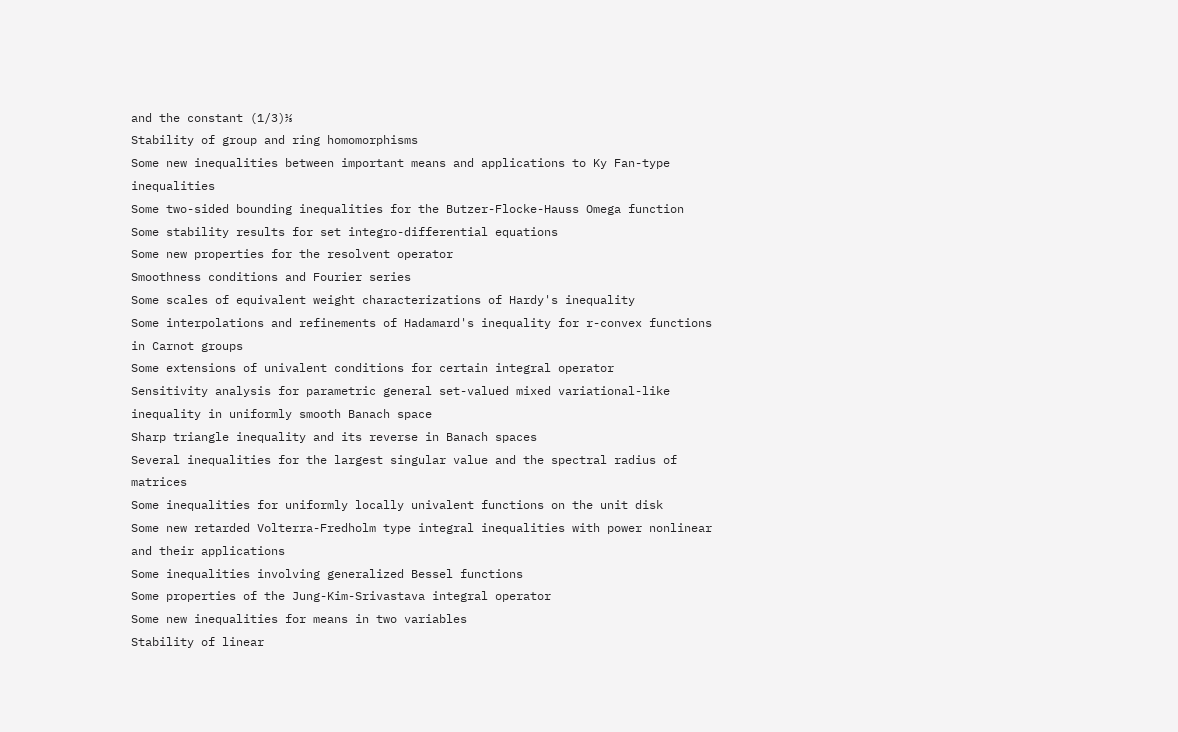and the constant (1/3)⅓
Stability of group and ring homomorphisms
Some new inequalities between important means and applications to Ky Fan-type inequalities
Some two-sided bounding inequalities for the Butzer-Flocke-Hauss Omega function
Some stability results for set integro-differential equations
Some new properties for the resolvent operator
Smoothness conditions and Fourier series
Some scales of equivalent weight characterizations of Hardy's inequality
Some interpolations and refinements of Hadamard's inequality for r-convex functions in Carnot groups
Some extensions of univalent conditions for certain integral operator
Sensitivity analysis for parametric general set-valued mixed variational-like inequality in uniformly smooth Banach space
Sharp triangle inequality and its reverse in Banach spaces
Several inequalities for the largest singular value and the spectral radius of matrices
Some inequalities for uniformly locally univalent functions on the unit disk
Some new retarded Volterra-Fredholm type integral inequalities with power nonlinear and their applications
Some inequalities involving generalized Bessel functions
Some properties of the Jung-Kim-Srivastava integral operator
Some new inequalities for means in two variables
Stability of linear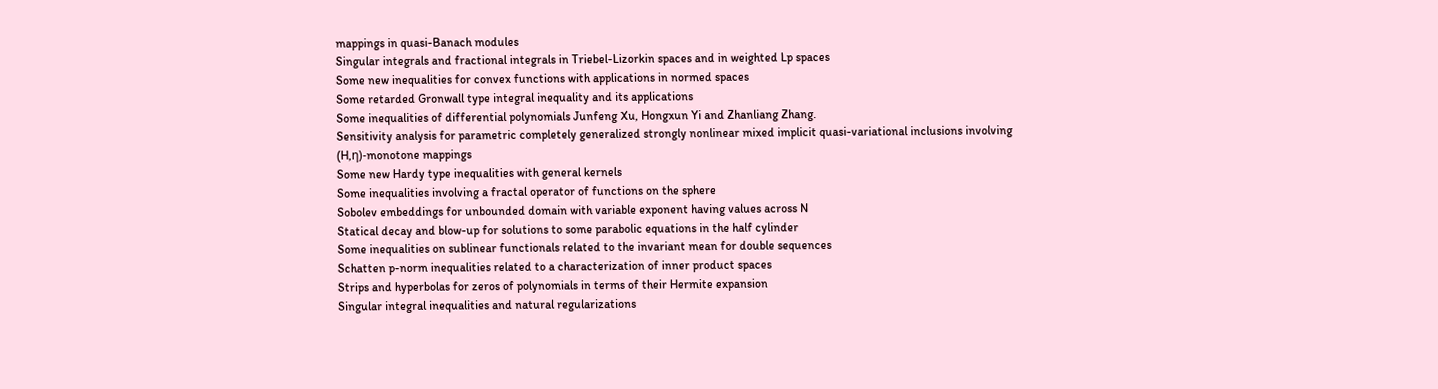mappings in quasi-Banach modules
Singular integrals and fractional integrals in Triebel-Lizorkin spaces and in weighted Lp spaces
Some new inequalities for convex functions with applications in normed spaces
Some retarded Gronwall type integral inequality and its applications
Some inequalities of differential polynomials Junfeng Xu, Hongxun Yi and Zhanliang Zhang.
Sensitivity analysis for parametric completely generalized strongly nonlinear mixed implicit quasi-variational inclusions involving (H,η)-monotone mappings
Some new Hardy type inequalities with general kernels
Some inequalities involving a fractal operator of functions on the sphere
Sobolev embeddings for unbounded domain with variable exponent having values across N
Statical decay and blow-up for solutions to some parabolic equations in the half cylinder
Some inequalities on sublinear functionals related to the invariant mean for double sequences
Schatten p-norm inequalities related to a characterization of inner product spaces
Strips and hyperbolas for zeros of polynomials in terms of their Hermite expansion
Singular integral inequalities and natural regularizations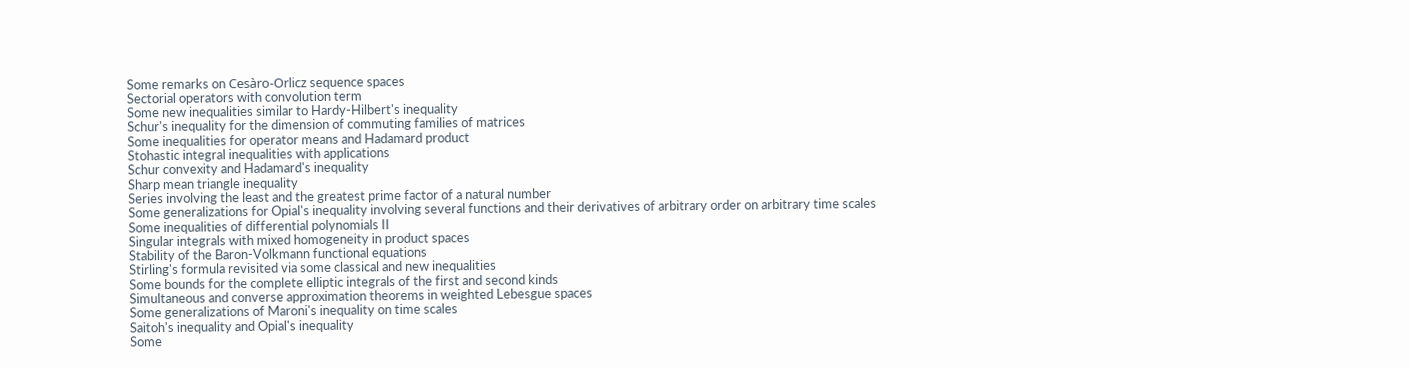Some remarks on Cesàro-Orlicz sequence spaces
Sectorial operators with convolution term
Some new inequalities similar to Hardy-Hilbert's inequality
Schur's inequality for the dimension of commuting families of matrices
Some inequalities for operator means and Hadamard product
Stohastic integral inequalities with applications
Schur convexity and Hadamard's inequality
Sharp mean triangle inequality
Series involving the least and the greatest prime factor of a natural number
Some generalizations for Opial's inequality involving several functions and their derivatives of arbitrary order on arbitrary time scales
Some inequalities of differential polynomials II
Singular integrals with mixed homogeneity in product spaces
Stability of the Baron-Volkmann functional equations
Stirling's formula revisited via some classical and new inequalities
Some bounds for the complete elliptic integrals of the first and second kinds
Simultaneous and converse approximation theorems in weighted Lebesgue spaces
Some generalizations of Maroni's inequality on time scales
Saitoh's inequality and Opial's inequality
Some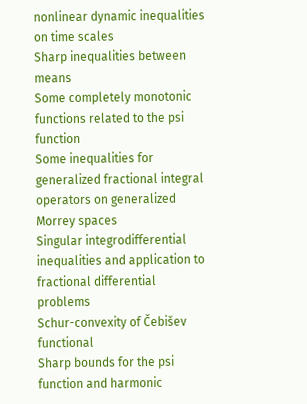nonlinear dynamic inequalities on time scales
Sharp inequalities between means
Some completely monotonic functions related to the psi function
Some inequalities for generalized fractional integral operators on generalized Morrey spaces
Singular integrodifferential inequalities and application to fractional differential problems
Schur-convexity of Čebišev functional
Sharp bounds for the psi function and harmonic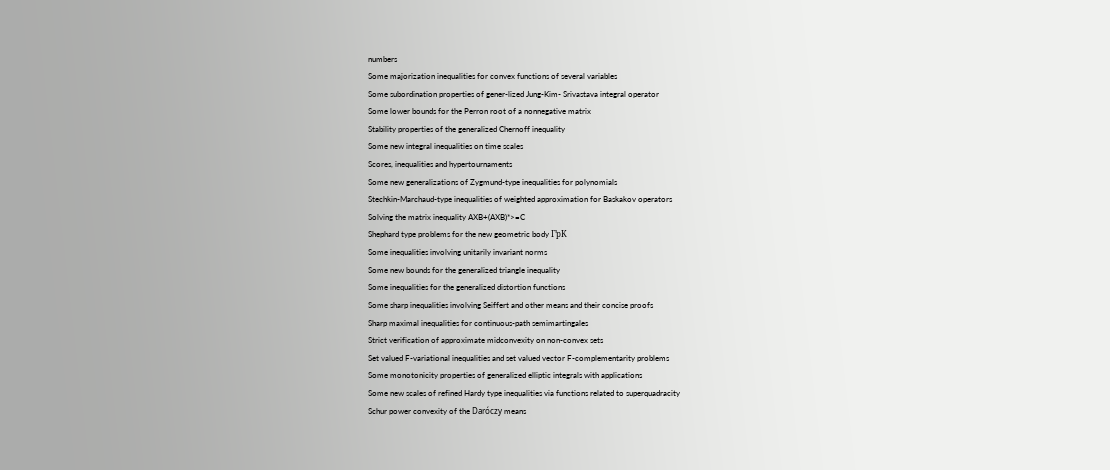numbers
Some majorization inequalities for convex functions of several variables
Some subordination properties of gener-lized Jung-Kim- Srivastava integral operator
Some lower bounds for the Perron root of a nonnegative matrix
Stability properties of the generalized Chernoff inequality
Some new integral inequalities on time scales
Scores, inequalities and hypertournaments
Some new generalizations of Zygmund-type inequalities for polynomials
Stechkin-Marchaud-type inequalities of weighted approximation for Baskakov operators
Solving the matrix inequality AXB+(AXB)*>=C
Shephard type problems for the new geometric body Γ̕pK
Some inequalities involving unitarily invariant norms
Some new bounds for the generalized triangle inequality
Some inequalities for the generalized distortion functions
Some sharp inequalities involving Seiffert and other means and their concise proofs
Sharp maximal inequalities for continuous-path semimartingales
Strict verification of approximate midconvexity on non-convex sets
Set valued F-variational inequalities and set valued vector F-complementarity problems
Some monotonicity properties of generalized elliptic integrals with applications
Some new scales of refined Hardy type inequalities via functions related to superquadracity
Schur power convexity of the Daróczy means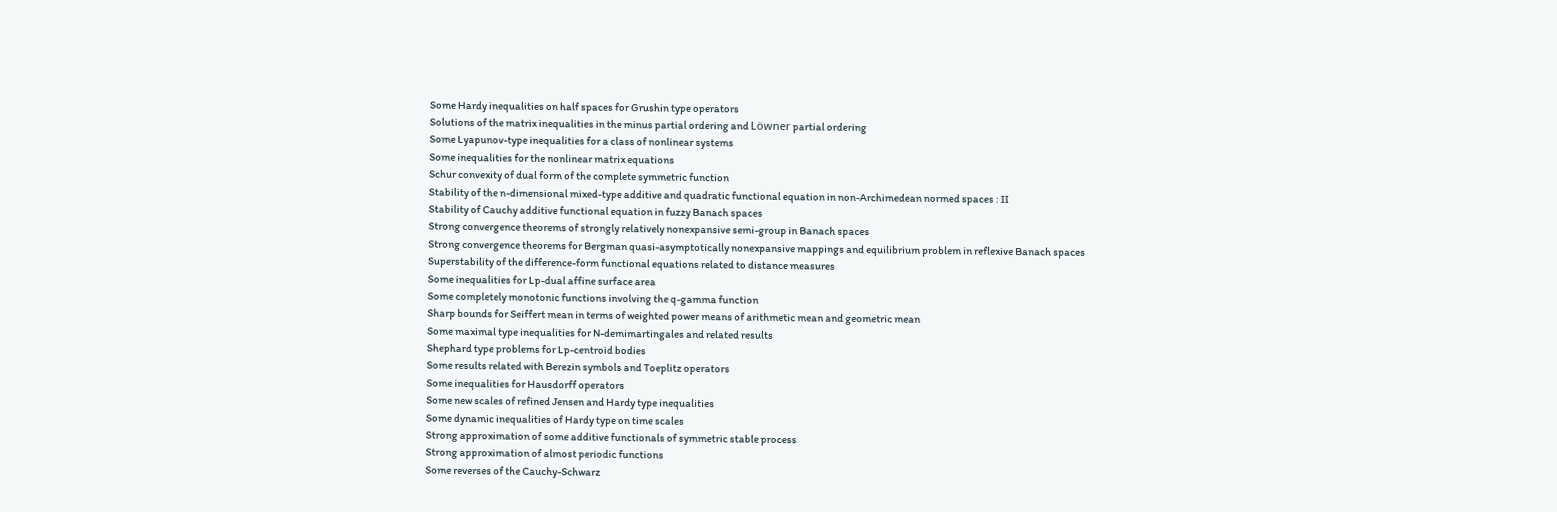Some Hardy inequalities on half spaces for Grushin type operators
Solutions of the matrix inequalities in the minus partial ordering and Löwner partial ordering
Some Lyapunov-type inequalities for a class of nonlinear systems
Some inequalities for the nonlinear matrix equations
Schur convexity of dual form of the complete symmetric function
Stability of the n-dimensional mixed-type additive and quadratic functional equation in non-Archimedean normed spaces : II
Stability of Cauchy additive functional equation in fuzzy Banach spaces
Strong convergence theorems of strongly relatively nonexpansive semi-group in Banach spaces
Strong convergence theorems for Bergman quasi-asymptotically nonexpansive mappings and equilibrium problem in reflexive Banach spaces
Superstability of the difference-form functional equations related to distance measures
Some inequalities for Lp-dual affine surface area
Some completely monotonic functions involving the q-gamma function
Sharp bounds for Seiffert mean in terms of weighted power means of arithmetic mean and geometric mean
Some maximal type inequalities for N-demimartingales and related results
Shephard type problems for Lp-centroid bodies
Some results related with Berezin symbols and Toeplitz operators
Some inequalities for Hausdorff operators
Some new scales of refined Jensen and Hardy type inequalities
Some dynamic inequalities of Hardy type on time scales
Strong approximation of some additive functionals of symmetric stable process
Strong approximation of almost periodic functions
Some reverses of the Cauchy-Schwarz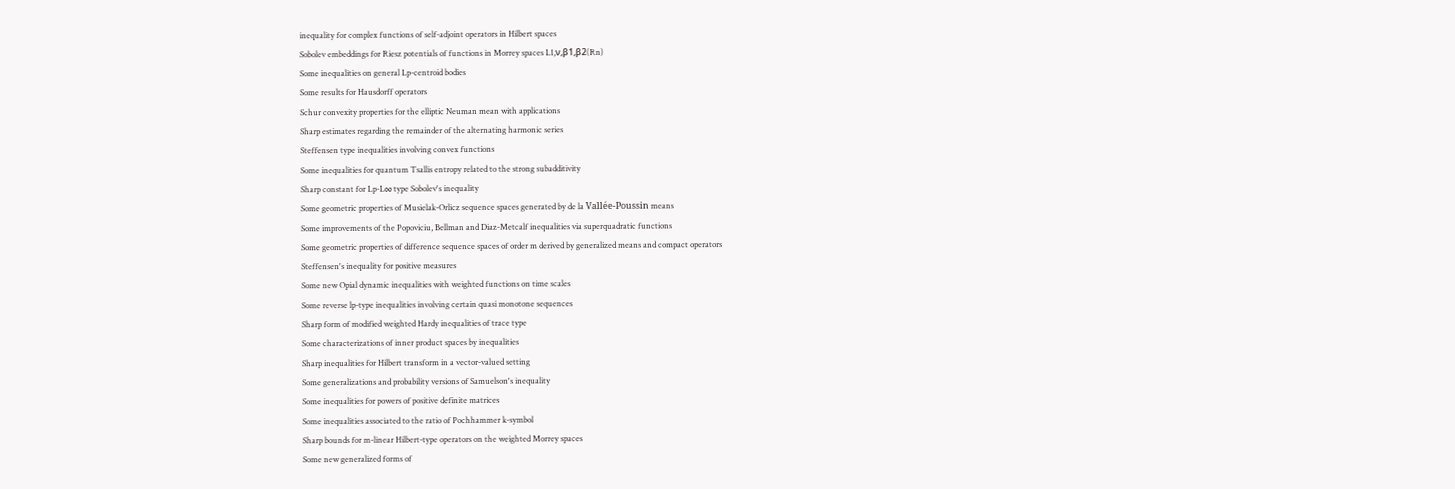inequality for complex functions of self-adjoint operators in Hilbert spaces
Sobolev embeddings for Riesz potentials of functions in Morrey spaces L1,ν,β1,β2(Rn)
Some inequalities on general Lp-centroid bodies
Some results for Hausdorff operators
Schur convexity properties for the elliptic Neuman mean with applications
Sharp estimates regarding the remainder of the alternating harmonic series
Steffensen type inequalities involving convex functions
Some inequalities for quantum Tsallis entropy related to the strong subadditivity
Sharp constant for Lp-L∞ type Sobolev's inequality
Some geometric properties of Musielak-Orlicz sequence spaces generated by de la Vallée-Poussin means
Some improvements of the Popoviciu, Bellman and Diaz-Metcalf inequalities via superquadratic functions
Some geometric properties of difference sequence spaces of order m derived by generalized means and compact operators
Steffensen's inequality for positive measures
Some new Opial dynamic inequalities with weighted functions on time scales
Some reverse lp-type inequalities involving certain quasi monotone sequences
Sharp form of modified weighted Hardy inequalities of trace type
Some characterizations of inner product spaces by inequalities
Sharp inequalities for Hilbert transform in a vector-valued setting
Some generalizations and probability versions of Samuelson's inequality
Some inequalities for powers of positive definite matrices
Some inequalities associated to the ratio of Pochhammer k-symbol
Sharp bounds for m-linear Hilbert-type operators on the weighted Morrey spaces
Some new generalized forms of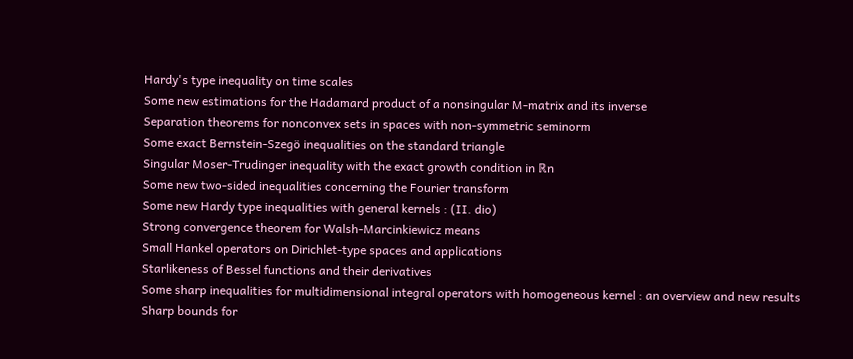Hardy's type inequality on time scales
Some new estimations for the Hadamard product of a nonsingular M-matrix and its inverse
Separation theorems for nonconvex sets in spaces with non-symmetric seminorm
Some exact Bernstein-Szegö inequalities on the standard triangle
Singular Moser-Trudinger inequality with the exact growth condition in ℝn
Some new two-sided inequalities concerning the Fourier transform
Some new Hardy type inequalities with general kernels : (II. dio)
Strong convergence theorem for Walsh-Marcinkiewicz means
Small Hankel operators on Dirichlet-type spaces and applications
Starlikeness of Bessel functions and their derivatives
Some sharp inequalities for multidimensional integral operators with homogeneous kernel : an overview and new results
Sharp bounds for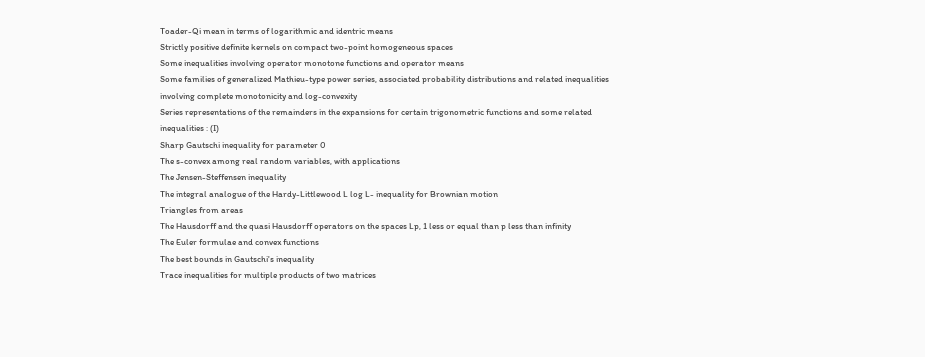Toader-Qi mean in terms of logarithmic and identric means
Strictly positive definite kernels on compact two-point homogeneous spaces
Some inequalities involving operator monotone functions and operator means
Some families of generalized Mathieu-type power series, associated probability distributions and related inequalities involving complete monotonicity and log-convexity
Series representations of the remainders in the expansions for certain trigonometric functions and some related inequalities : (I)
Sharp Gautschi inequality for parameter 0
The s-convex among real random variables, with applications
The Jensen-Steffensen inequality
The integral analogue of the Hardy-Littlewood L log L- inequality for Brownian motion
Triangles from areas
The Hausdorff and the quasi Hausdorff operators on the spaces Lp, 1 less or equal than p less than infinity
The Euler formulae and convex functions
The best bounds in Gautschi's inequality
Trace inequalities for multiple products of two matrices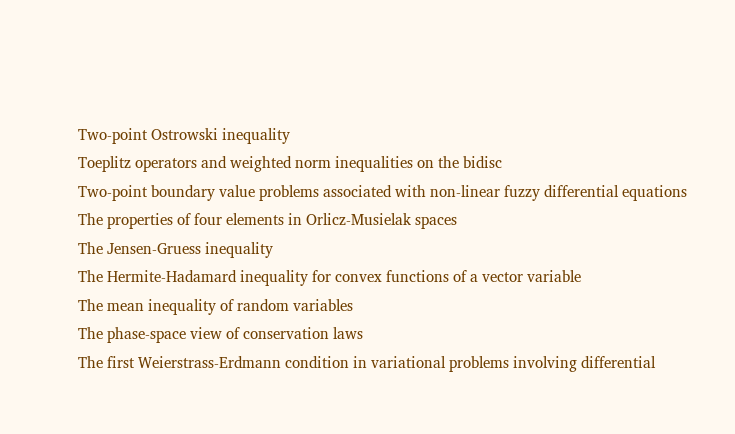Two-point Ostrowski inequality
Toeplitz operators and weighted norm inequalities on the bidisc
Two-point boundary value problems associated with non-linear fuzzy differential equations
The properties of four elements in Orlicz-Musielak spaces
The Jensen-Gruess inequality
The Hermite-Hadamard inequality for convex functions of a vector variable
The mean inequality of random variables
The phase-space view of conservation laws
The first Weierstrass-Erdmann condition in variational problems involving differential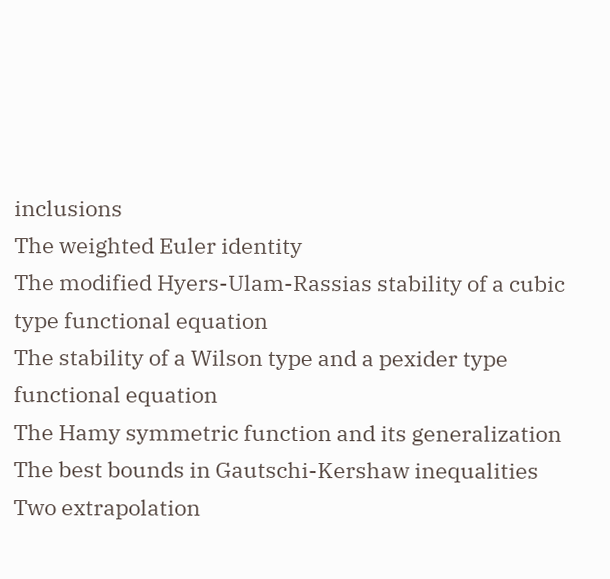inclusions
The weighted Euler identity
The modified Hyers-Ulam-Rassias stability of a cubic type functional equation
The stability of a Wilson type and a pexider type functional equation
The Hamy symmetric function and its generalization
The best bounds in Gautschi-Kershaw inequalities
Two extrapolation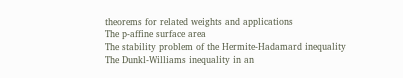theorems for related weights and applications
The p-affine surface area
The stability problem of the Hermite-Hadamard inequality
The Dunkl-Williams inequality in an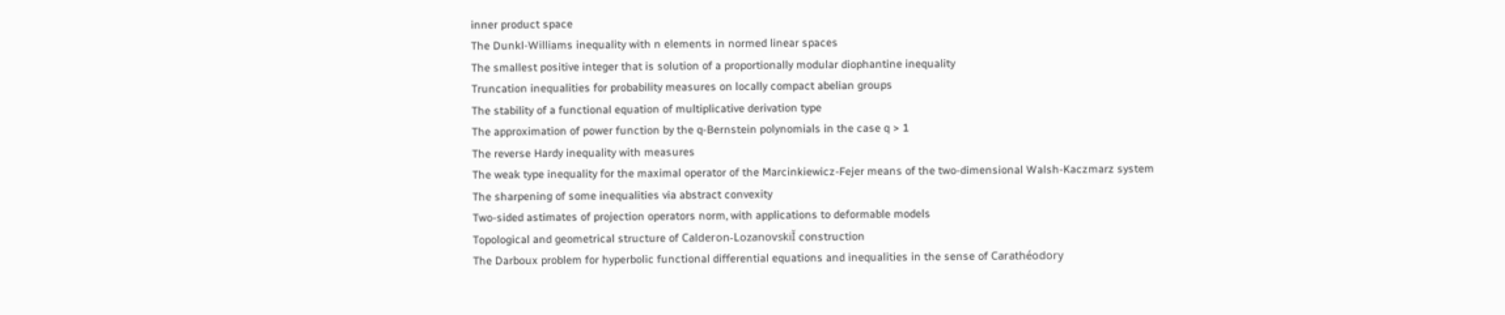inner product space
The Dunkl-Williams inequality with n elements in normed linear spaces
The smallest positive integer that is solution of a proportionally modular diophantine inequality
Truncation inequalities for probability measures on locally compact abelian groups
The stability of a functional equation of multiplicative derivation type
The approximation of power function by the q-Bernstein polynomials in the case q > 1
The reverse Hardy inequality with measures
The weak type inequality for the maximal operator of the Marcinkiewicz-Fejer means of the two-dimensional Walsh-Kaczmarz system
The sharpening of some inequalities via abstract convexity
Two-sided astimates of projection operators norm, with applications to deformable models
Topological and geometrical structure of Calderon-LozanovskiĬ construction
The Darboux problem for hyperbolic functional differential equations and inequalities in the sense of Carathéodory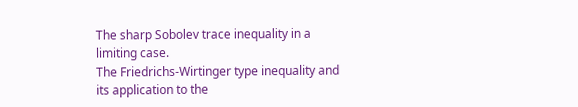The sharp Sobolev trace inequality in a limiting case.
The Friedrichs-Wirtinger type inequality and its application to the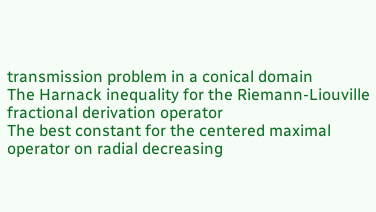transmission problem in a conical domain
The Harnack inequality for the Riemann-Liouville fractional derivation operator
The best constant for the centered maximal operator on radial decreasing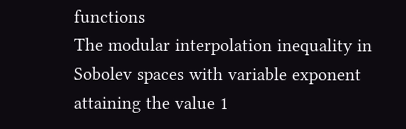functions
The modular interpolation inequality in Sobolev spaces with variable exponent attaining the value 1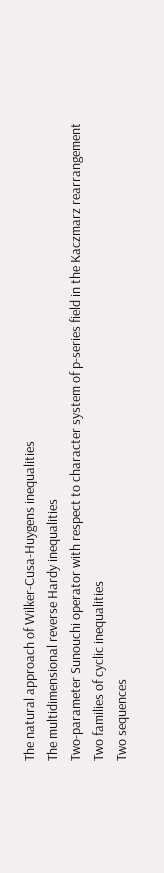The natural approach of Wilker-Cusa-Huygens inequalities
The multidimensional reverse Hardy inequalities
Two-parameter Sunouchi operator with respect to character system of p-series field in the Kaczmarz rearrangement
Two families of cyclic inequalities
Two sequences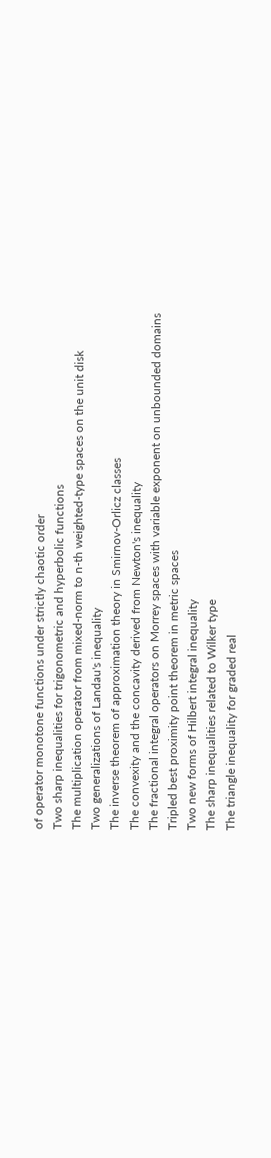of operator monotone functions under strictly chaotic order
Two sharp inequalities for trigonometric and hyperbolic functions
The multiplication operator from mixed-norm to n-th weighted-type spaces on the unit disk
Two generalizations of Landau's inequality
The inverse theorem of approximation theory in Smirnov-Orlicz classes
The convexity and the concavity derived from Newton's inequality
The fractional integral operators on Morrey spaces with variable exponent on unbounded domains
Tripled best proximity point theorem in metric spaces
Two new forms of Hilbert integral inequality
The sharp inequalities related to Wilker type
The triangle inequality for graded real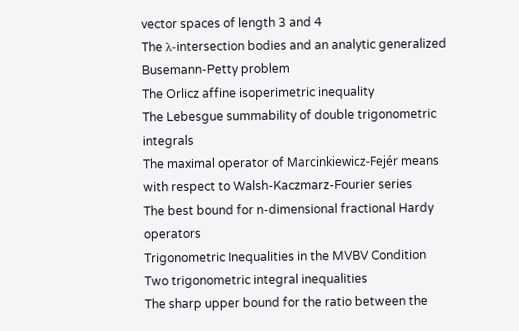vector spaces of length 3 and 4
The λ-intersection bodies and an analytic generalized Busemann-Petty problem
The Orlicz affine isoperimetric inequality
The Lebesgue summability of double trigonometric integrals
The maximal operator of Marcinkiewicz-Fejér means with respect to Walsh-Kaczmarz-Fourier series
The best bound for n-dimensional fractional Hardy operators
Trigonometric Inequalities in the MVBV Condition
Two trigonometric integral inequalities
The sharp upper bound for the ratio between the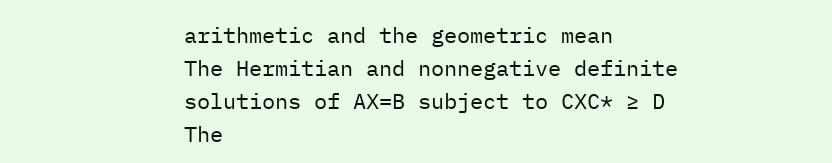arithmetic and the geometric mean
The Hermitian and nonnegative definite solutions of AX=B subject to CXC* ≥ D
The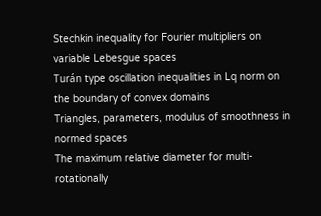Stechkin inequality for Fourier multipliers on variable Lebesgue spaces
Turán type oscillation inequalities in Lq norm on the boundary of convex domains
Triangles, parameters, modulus of smoothness in normed spaces
The maximum relative diameter for multi-rotationally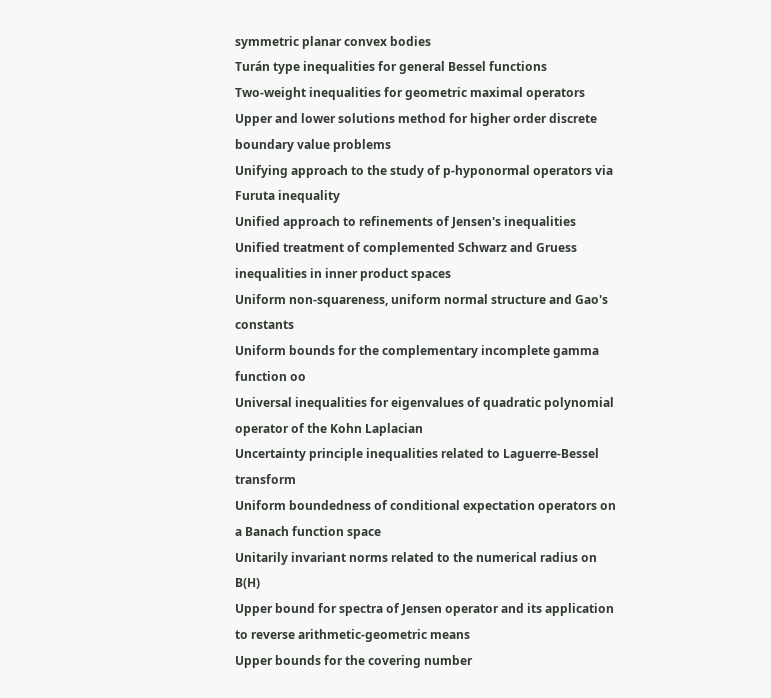symmetric planar convex bodies
Turán type inequalities for general Bessel functions
Two-weight inequalities for geometric maximal operators
Upper and lower solutions method for higher order discrete boundary value problems
Unifying approach to the study of p-hyponormal operators via Furuta inequality
Unified approach to refinements of Jensen's inequalities
Unified treatment of complemented Schwarz and Gruess inequalities in inner product spaces
Uniform non-squareness, uniform normal structure and Gao's constants
Uniform bounds for the complementary incomplete gamma function oo
Universal inequalities for eigenvalues of quadratic polynomial operator of the Kohn Laplacian
Uncertainty principle inequalities related to Laguerre-Bessel transform
Uniform boundedness of conditional expectation operators on a Banach function space
Unitarily invariant norms related to the numerical radius on B(H)
Upper bound for spectra of Jensen operator and its application to reverse arithmetic-geometric means
Upper bounds for the covering number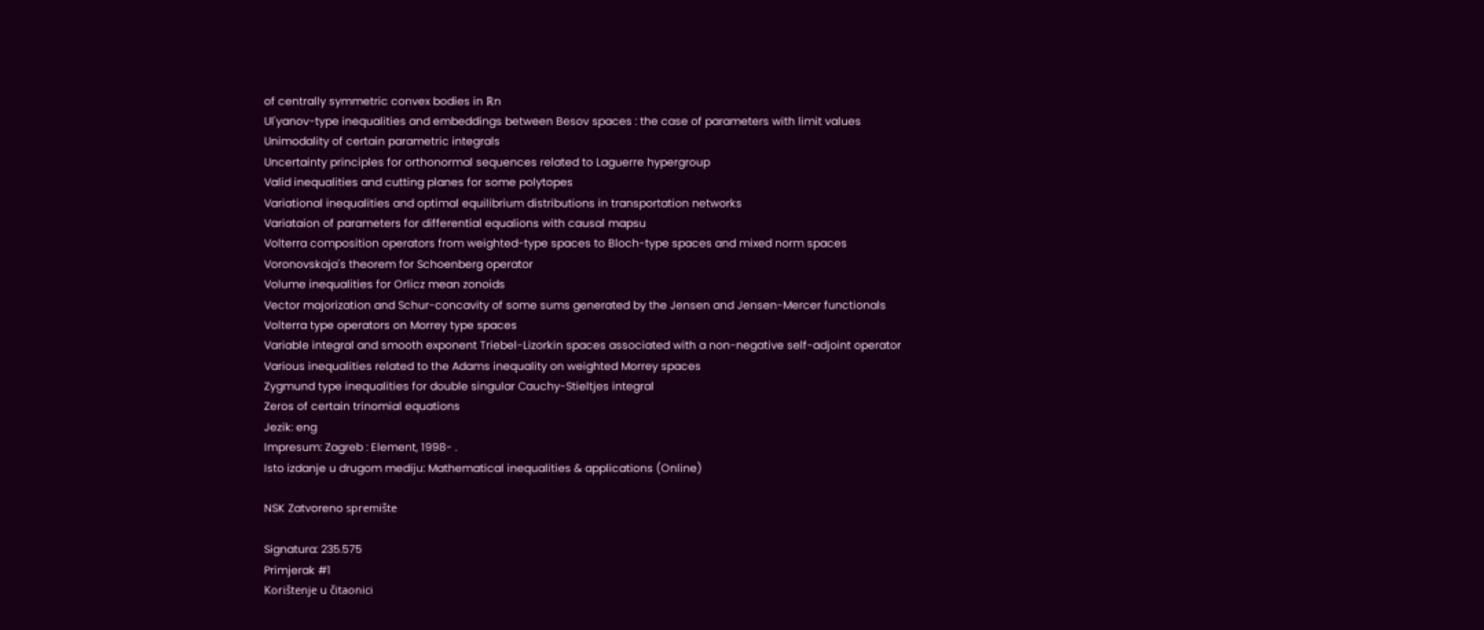of centrally symmetric convex bodies in ℝn
Ul'yanov-type inequalities and embeddings between Besov spaces : the case of parameters with limit values
Unimodality of certain parametric integrals
Uncertainty principles for orthonormal sequences related to Laguerre hypergroup
Valid inequalities and cutting planes for some polytopes
Variational inequalities and optimal equilibrium distributions in transportation networks
Variataion of parameters for differential equalions with causal mapsu
Volterra composition operators from weighted-type spaces to Bloch-type spaces and mixed norm spaces
Voronovskaja's theorem for Schoenberg operator
Volume inequalities for Orlicz mean zonoids
Vector majorization and Schur-concavity of some sums generated by the Jensen and Jensen-Mercer functionals
Volterra type operators on Morrey type spaces
Variable integral and smooth exponent Triebel-Lizorkin spaces associated with a non-negative self-adjoint operator
Various inequalities related to the Adams inequality on weighted Morrey spaces
Zygmund type inequalities for double singular Cauchy-Stieltjes integral
Zeros of certain trinomial equations
Jezik: eng
Impresum: Zagreb : Element, 1998- .
Isto izdanje u drugom mediju: Mathematical inequalities & applications (Online)

NSK Zatvoreno spremište

Signatura: 235.575
Primjerak #1
Korištenje u čitaonici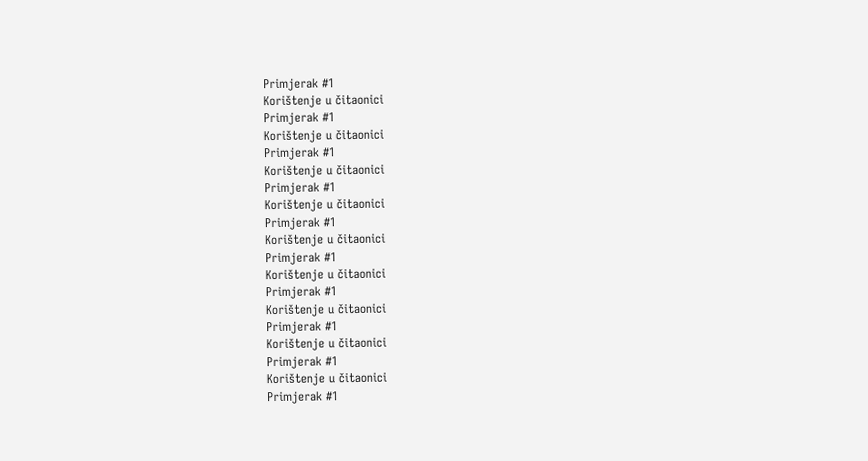Primjerak #1
Korištenje u čitaonici
Primjerak #1
Korištenje u čitaonici
Primjerak #1
Korištenje u čitaonici
Primjerak #1
Korištenje u čitaonici
Primjerak #1
Korištenje u čitaonici
Primjerak #1
Korištenje u čitaonici
Primjerak #1
Korištenje u čitaonici
Primjerak #1
Korištenje u čitaonici
Primjerak #1
Korištenje u čitaonici
Primjerak #1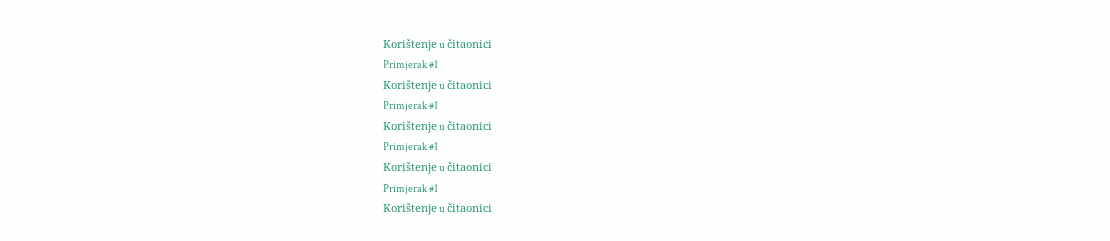Korištenje u čitaonici
Primjerak #1
Korištenje u čitaonici
Primjerak #1
Korištenje u čitaonici
Primjerak #1
Korištenje u čitaonici
Primjerak #1
Korištenje u čitaonici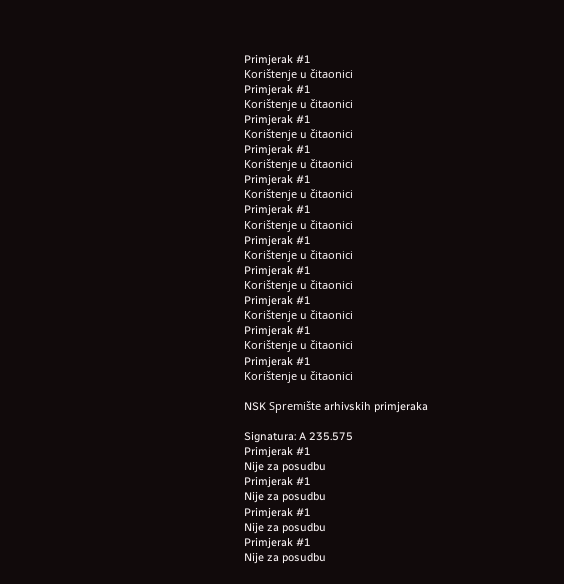Primjerak #1
Korištenje u čitaonici
Primjerak #1
Korištenje u čitaonici
Primjerak #1
Korištenje u čitaonici
Primjerak #1
Korištenje u čitaonici
Primjerak #1
Korištenje u čitaonici
Primjerak #1
Korištenje u čitaonici
Primjerak #1
Korištenje u čitaonici
Primjerak #1
Korištenje u čitaonici
Primjerak #1
Korištenje u čitaonici
Primjerak #1
Korištenje u čitaonici
Primjerak #1
Korištenje u čitaonici

NSK Spremište arhivskih primjeraka

Signatura: A 235.575
Primjerak #1
Nije za posudbu
Primjerak #1
Nije za posudbu
Primjerak #1
Nije za posudbu
Primjerak #1
Nije za posudbu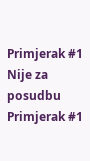Primjerak #1
Nije za posudbu
Primjerak #1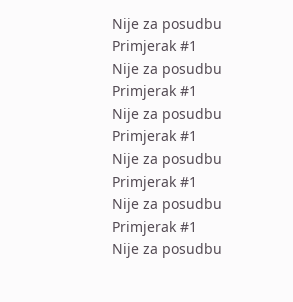Nije za posudbu
Primjerak #1
Nije za posudbu
Primjerak #1
Nije za posudbu
Primjerak #1
Nije za posudbu
Primjerak #1
Nije za posudbu
Primjerak #1
Nije za posudbu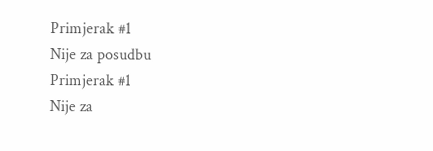Primjerak #1
Nije za posudbu
Primjerak #1
Nije za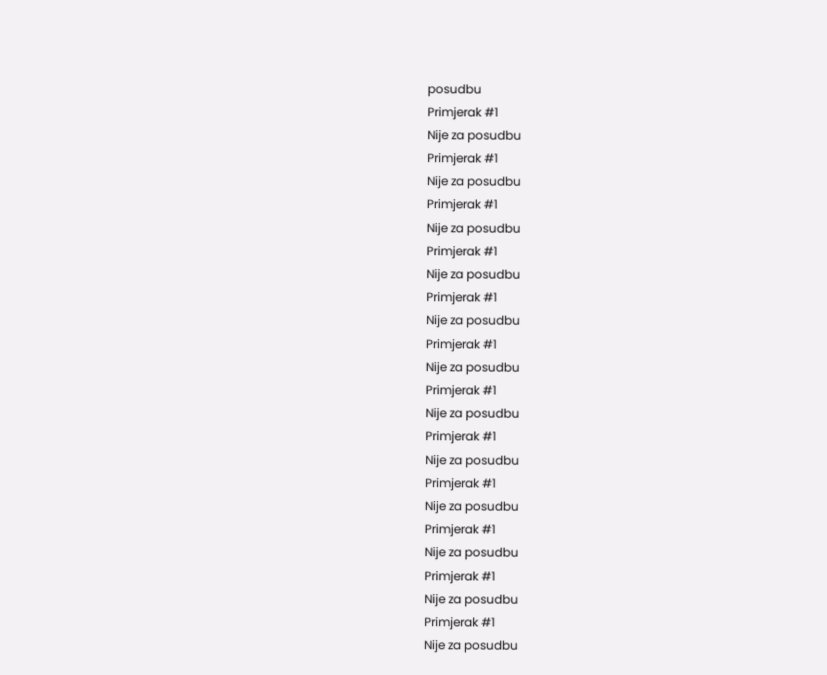posudbu
Primjerak #1
Nije za posudbu
Primjerak #1
Nije za posudbu
Primjerak #1
Nije za posudbu
Primjerak #1
Nije za posudbu
Primjerak #1
Nije za posudbu
Primjerak #1
Nije za posudbu
Primjerak #1
Nije za posudbu
Primjerak #1
Nije za posudbu
Primjerak #1
Nije za posudbu
Primjerak #1
Nije za posudbu
Primjerak #1
Nije za posudbu
Primjerak #1
Nije za posudbu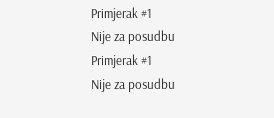Primjerak #1
Nije za posudbu
Primjerak #1
Nije za posudbu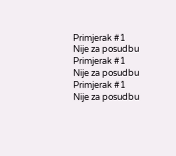Primjerak #1
Nije za posudbu
Primjerak #1
Nije za posudbu
Primjerak #1
Nije za posudbu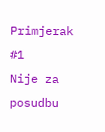Primjerak #1
Nije za posudbu